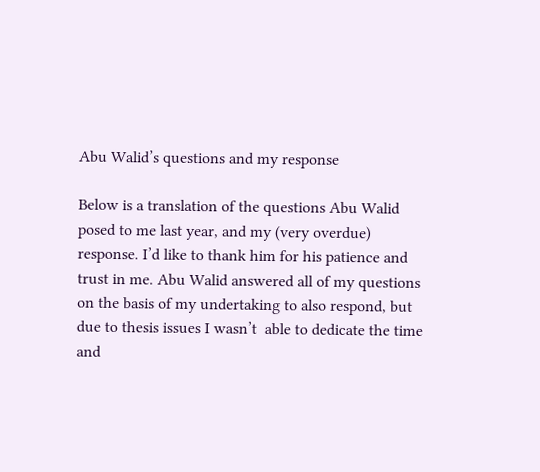Abu Walid’s questions and my response

Below is a translation of the questions Abu Walid posed to me last year, and my (very overdue) response. I’d like to thank him for his patience and trust in me. Abu Walid answered all of my questions on the basis of my undertaking to also respond, but due to thesis issues I wasn’t  able to dedicate the time and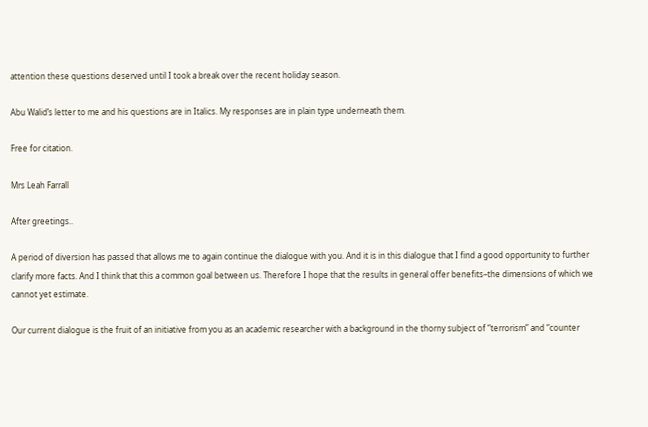attention these questions deserved until I took a break over the recent holiday season.

Abu Walid’s letter to me and his questions are in Italics. My responses are in plain type underneath them.

Free for citation.

Mrs Leah Farrall

After greetings..

A period of diversion has passed that allows me to again continue the dialogue with you. And it is in this dialogue that I find a good opportunity to further clarify more facts. And I think that this a common goal between us. Therefore I hope that the results in general offer benefits–the dimensions of which we cannot yet estimate.

Our current dialogue is the fruit of an initiative from you as an academic researcher with a background in the thorny subject of “terrorism” and “counter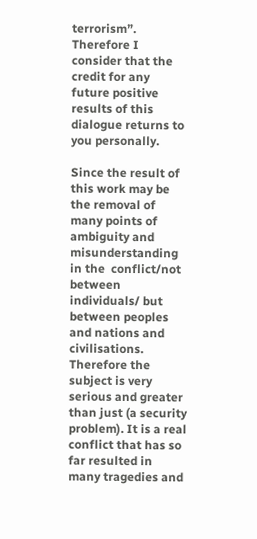terrorism”.  Therefore I consider that the credit for any future positive results of this dialogue returns to you personally.

Since the result of this work may be the removal of many points of ambiguity and misunderstanding  in the  conflict/not between individuals/ but between peoples and nations and civilisations. Therefore the subject is very serious and greater than just (a security problem). It is a real conflict that has so far resulted in many tragedies and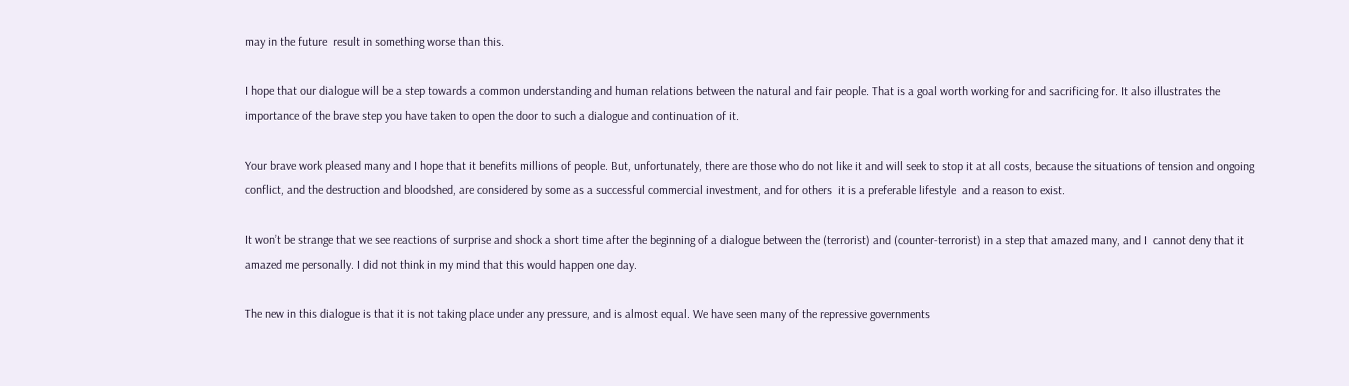may in the future  result in something worse than this.

I hope that our dialogue will be a step towards a common understanding and human relations between the natural and fair people. That is a goal worth working for and sacrificing for. It also illustrates the importance of the brave step you have taken to open the door to such a dialogue and continuation of it.

Your brave work pleased many and I hope that it benefits millions of people. But, unfortunately, there are those who do not like it and will seek to stop it at all costs, because the situations of tension and ongoing conflict, and the destruction and bloodshed, are considered by some as a successful commercial investment, and for others  it is a preferable lifestyle  and a reason to exist.

It won’t be strange that we see reactions of surprise and shock a short time after the beginning of a dialogue between the (terrorist) and (counter-terrorist) in a step that amazed many, and I  cannot deny that it amazed me personally. I did not think in my mind that this would happen one day.

The new in this dialogue is that it is not taking place under any pressure, and is almost equal. We have seen many of the repressive governments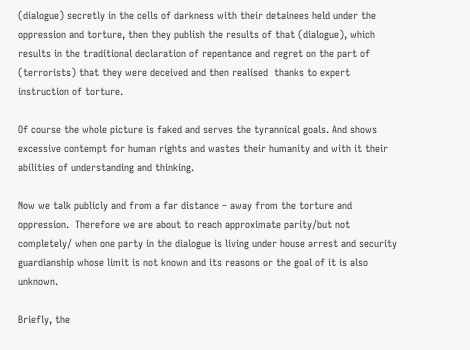(dialogue) secretly in the cells of darkness with their detainees held under the oppression and torture, then they publish the results of that (dialogue), which results in the traditional declaration of repentance and regret on the part of (terrorists) that they were deceived and then realised  thanks to expert instruction of torture.

Of course the whole picture is faked and serves the tyrannical goals. And shows excessive contempt for human rights and wastes their humanity and with it their abilities of understanding and thinking.

Now we talk publicly and from a far distance – away from the torture and oppression.  Therefore we are about to reach approximate parity/but not completely/ when one party in the dialogue is living under house arrest and security guardianship whose limit is not known and its reasons or the goal of it is also unknown.

Briefly, the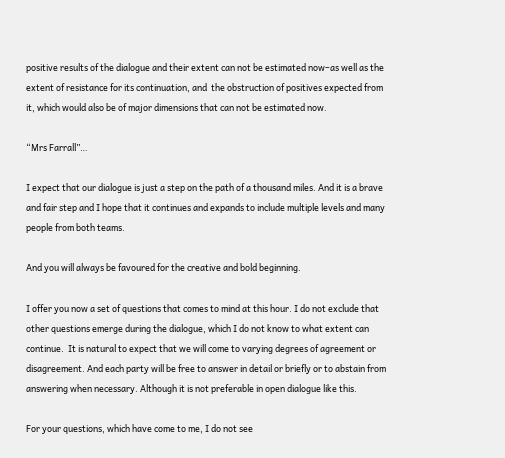positive results of the dialogue and their extent can not be estimated now–as well as the extent of resistance for its continuation, and  the obstruction of positives expected from it, which would also be of major dimensions that can not be estimated now.

“Mrs Farrall”…

I expect that our dialogue is just a step on the path of a thousand miles. And it is a brave and fair step and I hope that it continues and expands to include multiple levels and many people from both teams.

And you will always be favoured for the creative and bold beginning.

I offer you now a set of questions that comes to mind at this hour. I do not exclude that other questions emerge during the dialogue, which I do not know to what extent can continue.  It is natural to expect that we will come to varying degrees of agreement or disagreement. And each party will be free to answer in detail or briefly or to abstain from answering when necessary. Although it is not preferable in open dialogue like this.

For your questions, which have come to me, I do not see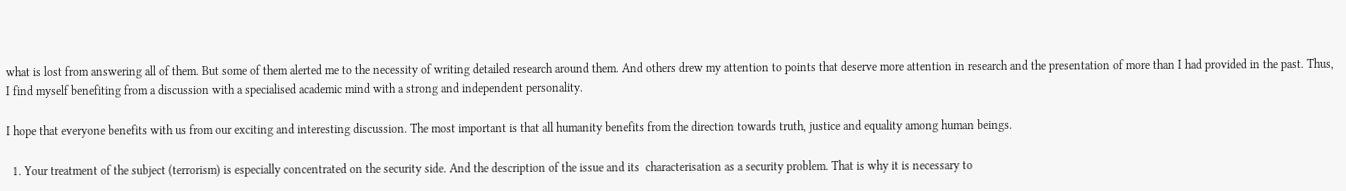what is lost from answering all of them. But some of them alerted me to the necessity of writing detailed research around them. And others drew my attention to points that deserve more attention in research and the presentation of more than I had provided in the past. Thus, I find myself benefiting from a discussion with a specialised academic mind with a strong and independent personality.

I hope that everyone benefits with us from our exciting and interesting discussion. The most important is that all humanity benefits from the direction towards truth, justice and equality among human beings.

  1. Your treatment of the subject (terrorism) is especially concentrated on the security side. And the description of the issue and its  characterisation as a security problem. That is why it is necessary to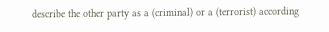describe the other party as a (criminal) or a (terrorist) according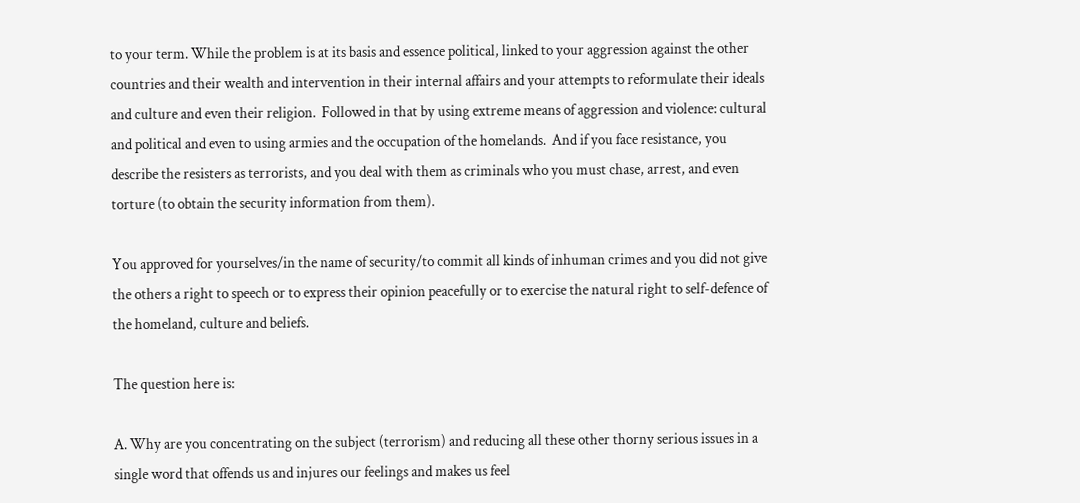to your term. While the problem is at its basis and essence political, linked to your aggression against the other countries and their wealth and intervention in their internal affairs and your attempts to reformulate their ideals and culture and even their religion.  Followed in that by using extreme means of aggression and violence: cultural and political and even to using armies and the occupation of the homelands.  And if you face resistance, you describe the resisters as terrorists, and you deal with them as criminals who you must chase, arrest, and even torture (to obtain the security information from them).

You approved for yourselves/in the name of security/to commit all kinds of inhuman crimes and you did not give the others a right to speech or to express their opinion peacefully or to exercise the natural right to self-defence of the homeland, culture and beliefs.

The question here is:

A. Why are you concentrating on the subject (terrorism) and reducing all these other thorny serious issues in a single word that offends us and injures our feelings and makes us feel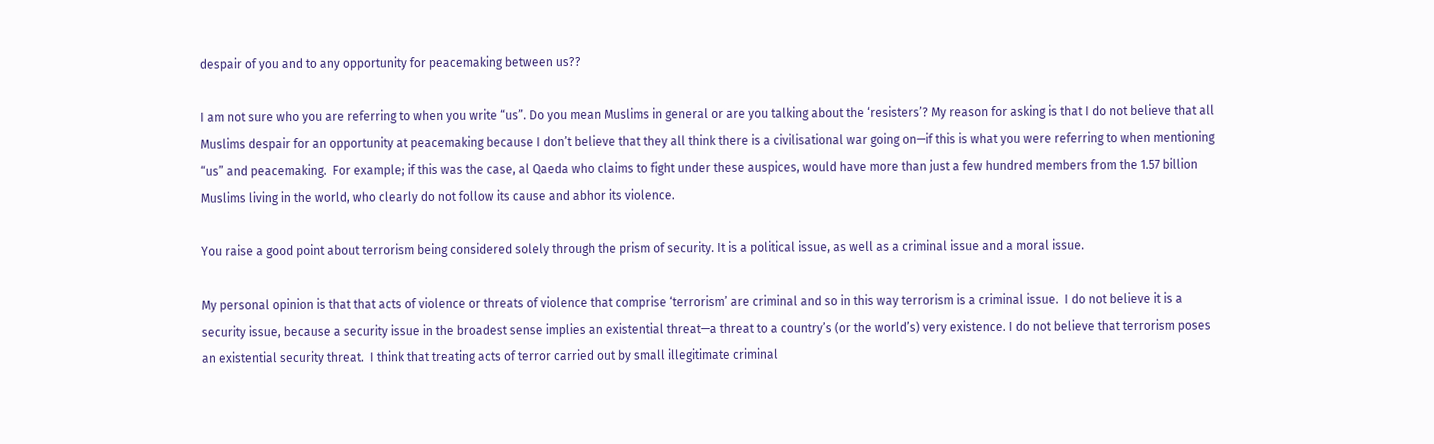despair of you and to any opportunity for peacemaking between us??

I am not sure who you are referring to when you write “us”. Do you mean Muslims in general or are you talking about the ‘resisters’? My reason for asking is that I do not believe that all Muslims despair for an opportunity at peacemaking because I don’t believe that they all think there is a civilisational war going on—if this is what you were referring to when mentioning “us” and peacemaking.  For example; if this was the case, al Qaeda who claims to fight under these auspices, would have more than just a few hundred members from the 1.57 billion Muslims living in the world, who clearly do not follow its cause and abhor its violence.

You raise a good point about terrorism being considered solely through the prism of security. It is a political issue, as well as a criminal issue and a moral issue.

My personal opinion is that that acts of violence or threats of violence that comprise ‘terrorism’ are criminal and so in this way terrorism is a criminal issue.  I do not believe it is a security issue, because a security issue in the broadest sense implies an existential threat—a threat to a country’s (or the world’s) very existence. I do not believe that terrorism poses an existential security threat.  I think that treating acts of terror carried out by small illegitimate criminal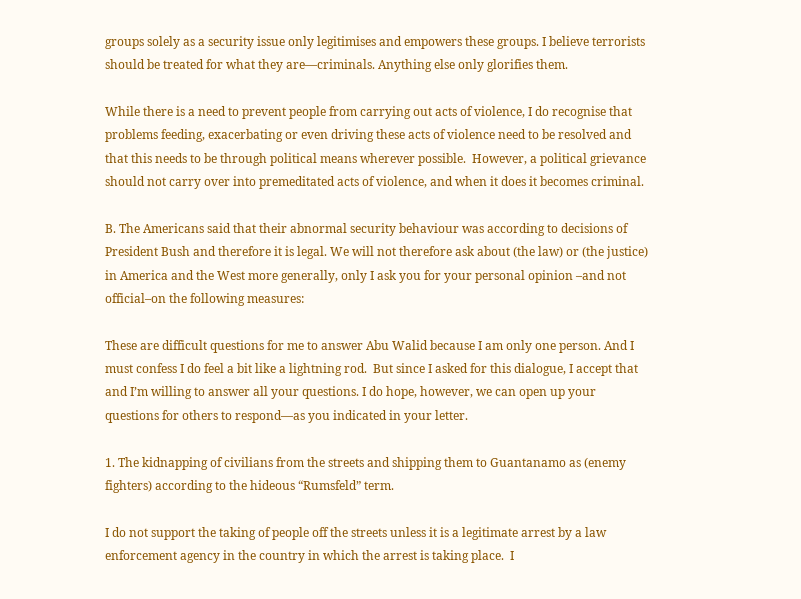groups solely as a security issue only legitimises and empowers these groups. I believe terrorists should be treated for what they are—criminals. Anything else only glorifies them.

While there is a need to prevent people from carrying out acts of violence, I do recognise that problems feeding, exacerbating or even driving these acts of violence need to be resolved and that this needs to be through political means wherever possible.  However, a political grievance should not carry over into premeditated acts of violence, and when it does it becomes criminal.

B. The Americans said that their abnormal security behaviour was according to decisions of President Bush and therefore it is legal. We will not therefore ask about (the law) or (the justice) in America and the West more generally, only I ask you for your personal opinion –and not official–on the following measures:

These are difficult questions for me to answer Abu Walid because I am only one person. And I must confess I do feel a bit like a lightning rod.  But since I asked for this dialogue, I accept that and I’m willing to answer all your questions. I do hope, however, we can open up your questions for others to respond—as you indicated in your letter.

1. The kidnapping of civilians from the streets and shipping them to Guantanamo as (enemy fighters) according to the hideous “Rumsfeld” term.

I do not support the taking of people off the streets unless it is a legitimate arrest by a law enforcement agency in the country in which the arrest is taking place.  I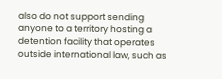also do not support sending anyone to a territory hosting a detention facility that operates outside international law, such as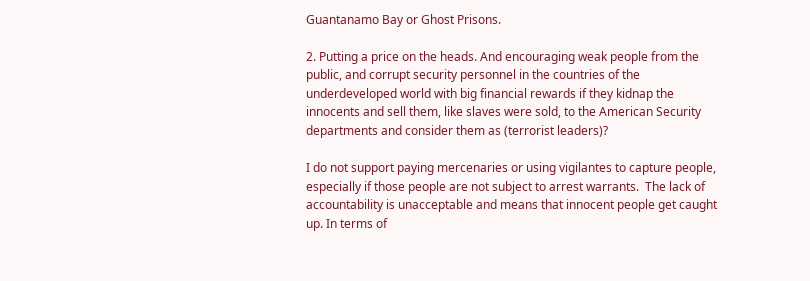Guantanamo Bay or Ghost Prisons.

2. Putting a price on the heads. And encouraging weak people from the public, and corrupt security personnel in the countries of the underdeveloped world with big financial rewards if they kidnap the innocents and sell them, like slaves were sold, to the American Security departments and consider them as (terrorist leaders)?

I do not support paying mercenaries or using vigilantes to capture people, especially if those people are not subject to arrest warrants.  The lack of accountability is unacceptable and means that innocent people get caught up. In terms of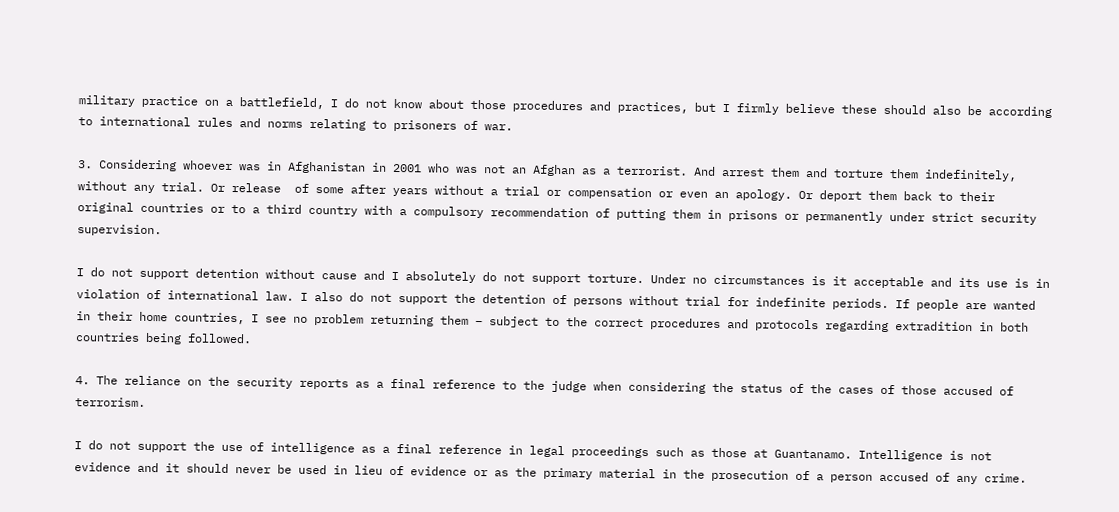military practice on a battlefield, I do not know about those procedures and practices, but I firmly believe these should also be according to international rules and norms relating to prisoners of war.

3. Considering whoever was in Afghanistan in 2001 who was not an Afghan as a terrorist. And arrest them and torture them indefinitely, without any trial. Or release  of some after years without a trial or compensation or even an apology. Or deport them back to their original countries or to a third country with a compulsory recommendation of putting them in prisons or permanently under strict security supervision.

I do not support detention without cause and I absolutely do not support torture. Under no circumstances is it acceptable and its use is in violation of international law. I also do not support the detention of persons without trial for indefinite periods. If people are wanted in their home countries, I see no problem returning them – subject to the correct procedures and protocols regarding extradition in both countries being followed.

4. The reliance on the security reports as a final reference to the judge when considering the status of the cases of those accused of terrorism.

I do not support the use of intelligence as a final reference in legal proceedings such as those at Guantanamo. Intelligence is not evidence and it should never be used in lieu of evidence or as the primary material in the prosecution of a person accused of any crime.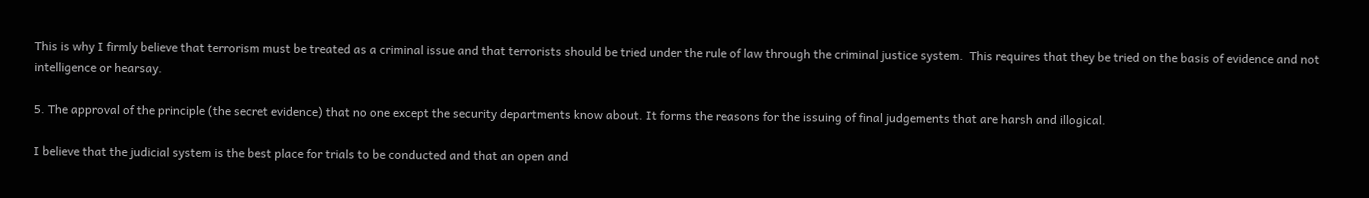This is why I firmly believe that terrorism must be treated as a criminal issue and that terrorists should be tried under the rule of law through the criminal justice system.  This requires that they be tried on the basis of evidence and not intelligence or hearsay.

5. The approval of the principle (the secret evidence) that no one except the security departments know about. It forms the reasons for the issuing of final judgements that are harsh and illogical.

I believe that the judicial system is the best place for trials to be conducted and that an open and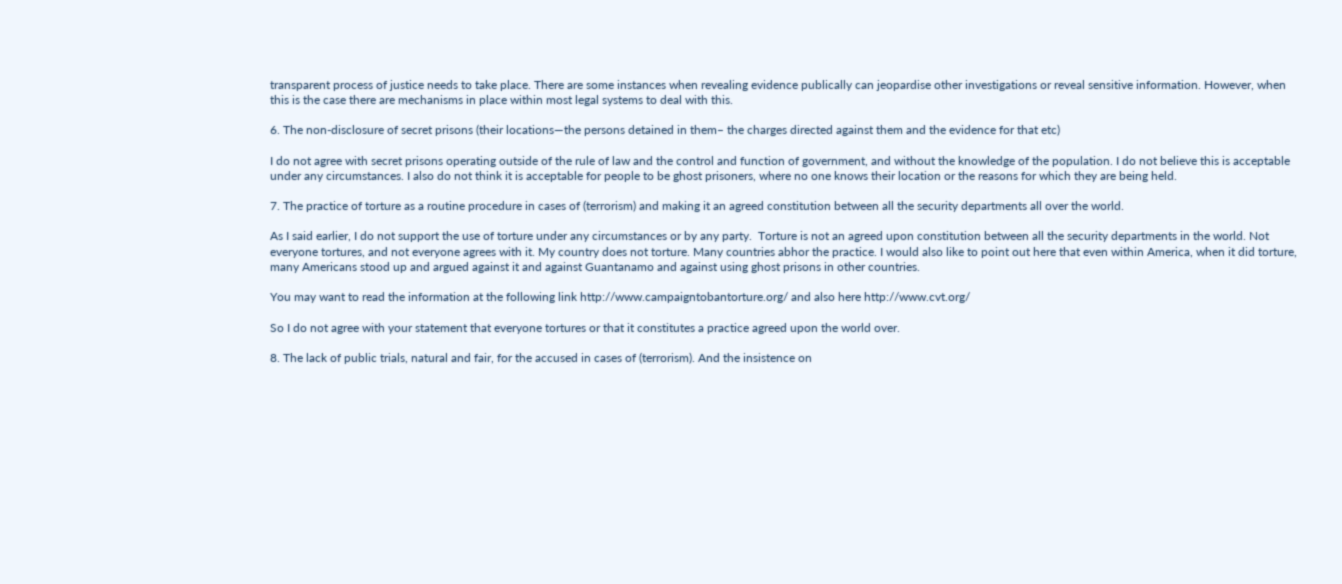transparent process of justice needs to take place. There are some instances when revealing evidence publically can jeopardise other investigations or reveal sensitive information. However, when this is the case there are mechanisms in place within most legal systems to deal with this.

6. The non-disclosure of secret prisons (their locations—the persons detained in them– the charges directed against them and the evidence for that etc)

I do not agree with secret prisons operating outside of the rule of law and the control and function of government, and without the knowledge of the population. I do not believe this is acceptable under any circumstances. I also do not think it is acceptable for people to be ghost prisoners, where no one knows their location or the reasons for which they are being held.

7. The practice of torture as a routine procedure in cases of (terrorism) and making it an agreed constitution between all the security departments all over the world.

As I said earlier, I do not support the use of torture under any circumstances or by any party.  Torture is not an agreed upon constitution between all the security departments in the world. Not everyone tortures, and not everyone agrees with it. My country does not torture. Many countries abhor the practice. I would also like to point out here that even within America, when it did torture, many Americans stood up and argued against it and against Guantanamo and against using ghost prisons in other countries.

You may want to read the information at the following link http://www.campaigntobantorture.org/ and also here http://www.cvt.org/

So I do not agree with your statement that everyone tortures or that it constitutes a practice agreed upon the world over.

8. The lack of public trials, natural and fair, for the accused in cases of (terrorism). And the insistence on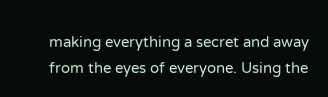making everything a secret and away from the eyes of everyone. Using the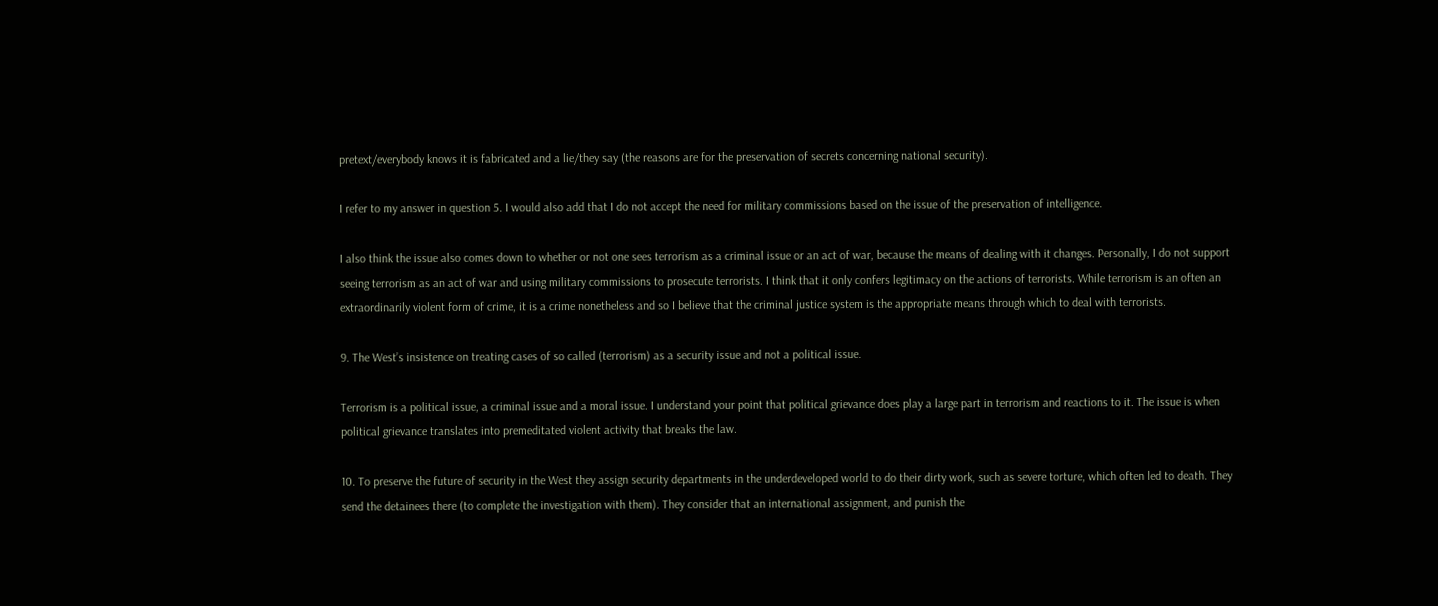pretext/everybody knows it is fabricated and a lie/they say (the reasons are for the preservation of secrets concerning national security).

I refer to my answer in question 5. I would also add that I do not accept the need for military commissions based on the issue of the preservation of intelligence.

I also think the issue also comes down to whether or not one sees terrorism as a criminal issue or an act of war, because the means of dealing with it changes. Personally, I do not support seeing terrorism as an act of war and using military commissions to prosecute terrorists. I think that it only confers legitimacy on the actions of terrorists. While terrorism is an often an extraordinarily violent form of crime, it is a crime nonetheless and so I believe that the criminal justice system is the appropriate means through which to deal with terrorists.

9. The West’s insistence on treating cases of so called (terrorism) as a security issue and not a political issue.

Terrorism is a political issue, a criminal issue and a moral issue. I understand your point that political grievance does play a large part in terrorism and reactions to it. The issue is when political grievance translates into premeditated violent activity that breaks the law.

10. To preserve the future of security in the West they assign security departments in the underdeveloped world to do their dirty work, such as severe torture, which often led to death. They send the detainees there (to complete the investigation with them). They consider that an international assignment, and punish the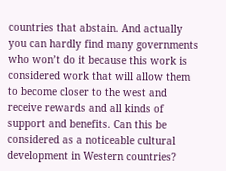countries that abstain. And actually you can hardly find many governments who won’t do it because this work is considered work that will allow them to become closer to the west and receive rewards and all kinds of support and benefits. Can this be considered as a noticeable cultural development in Western countries?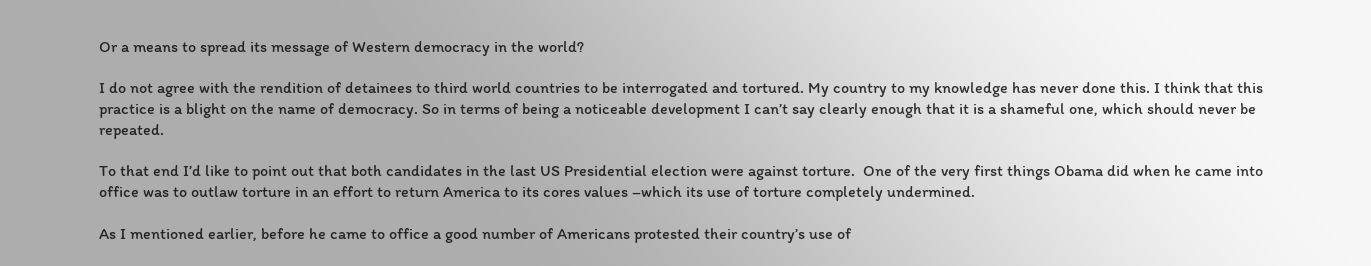Or a means to spread its message of Western democracy in the world?

I do not agree with the rendition of detainees to third world countries to be interrogated and tortured. My country to my knowledge has never done this. I think that this practice is a blight on the name of democracy. So in terms of being a noticeable development I can’t say clearly enough that it is a shameful one, which should never be repeated.

To that end I’d like to point out that both candidates in the last US Presidential election were against torture.  One of the very first things Obama did when he came into office was to outlaw torture in an effort to return America to its cores values –which its use of torture completely undermined.

As I mentioned earlier, before he came to office a good number of Americans protested their country’s use of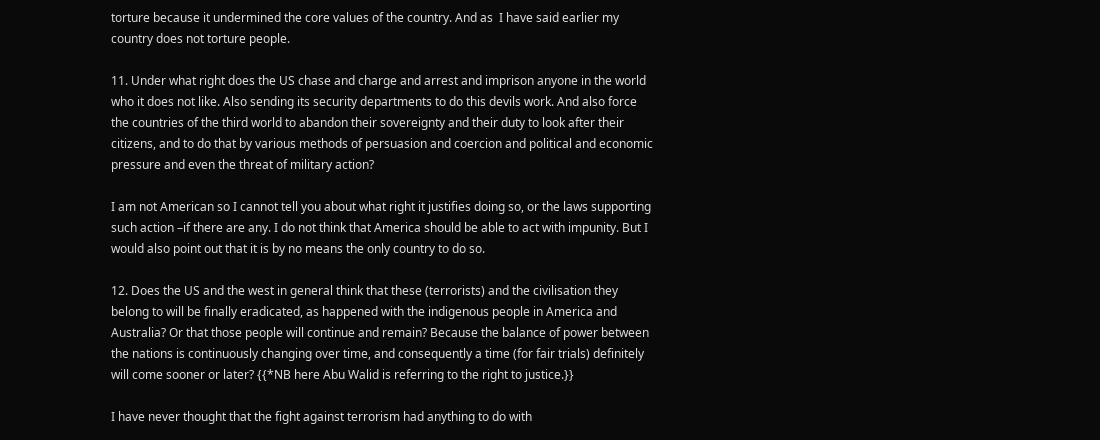torture because it undermined the core values of the country. And as  I have said earlier my country does not torture people.

11. Under what right does the US chase and charge and arrest and imprison anyone in the world who it does not like. Also sending its security departments to do this devils work. And also force the countries of the third world to abandon their sovereignty and their duty to look after their citizens, and to do that by various methods of persuasion and coercion and political and economic pressure and even the threat of military action?

I am not American so I cannot tell you about what right it justifies doing so, or the laws supporting such action –if there are any. I do not think that America should be able to act with impunity. But I would also point out that it is by no means the only country to do so.

12. Does the US and the west in general think that these (terrorists) and the civilisation they belong to will be finally eradicated, as happened with the indigenous people in America and Australia? Or that those people will continue and remain? Because the balance of power between the nations is continuously changing over time, and consequently a time (for fair trials) definitely will come sooner or later? {{*NB here Abu Walid is referring to the right to justice.}}

I have never thought that the fight against terrorism had anything to do with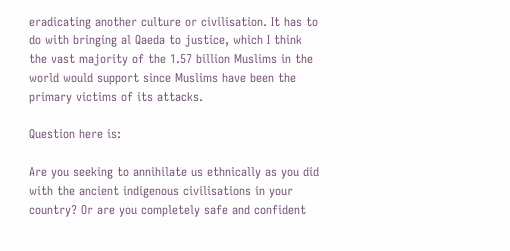eradicating another culture or civilisation. It has to do with bringing al Qaeda to justice, which I think the vast majority of the 1.57 billion Muslims in the world would support since Muslims have been the primary victims of its attacks.

Question here is:

Are you seeking to annihilate us ethnically as you did with the ancient indigenous civilisations in your country? Or are you completely safe and confident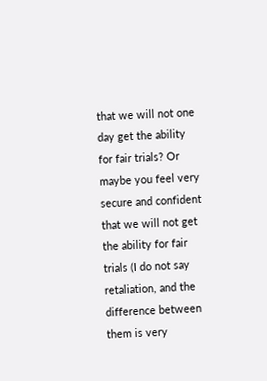that we will not one day get the ability for fair trials? Or maybe you feel very secure and confident that we will not get the ability for fair trials (I do not say retaliation, and the difference between them is very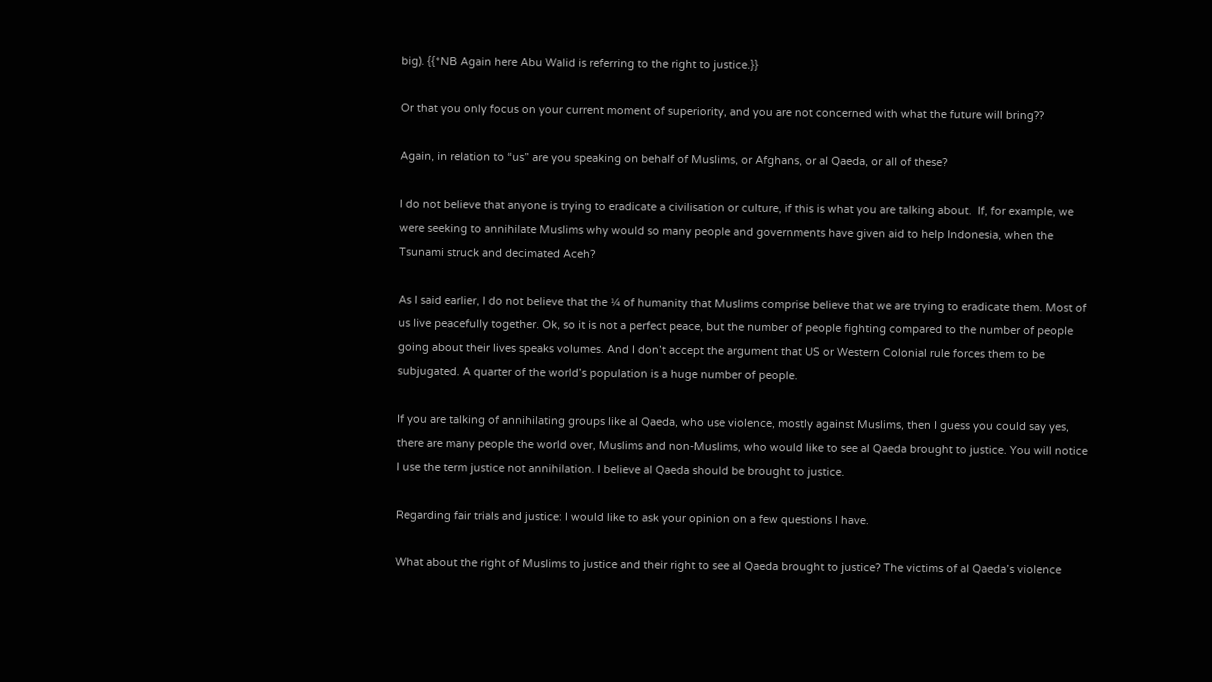big). {{*NB Again here Abu Walid is referring to the right to justice.}}

Or that you only focus on your current moment of superiority, and you are not concerned with what the future will bring??

Again, in relation to “us” are you speaking on behalf of Muslims, or Afghans, or al Qaeda, or all of these?

I do not believe that anyone is trying to eradicate a civilisation or culture, if this is what you are talking about.  If, for example, we were seeking to annihilate Muslims why would so many people and governments have given aid to help Indonesia, when the Tsunami struck and decimated Aceh?

As I said earlier, I do not believe that the ¼ of humanity that Muslims comprise believe that we are trying to eradicate them. Most of us live peacefully together. Ok, so it is not a perfect peace, but the number of people fighting compared to the number of people going about their lives speaks volumes. And I don’t accept the argument that US or Western Colonial rule forces them to be subjugated. A quarter of the world’s population is a huge number of people.

If you are talking of annihilating groups like al Qaeda, who use violence, mostly against Muslims, then I guess you could say yes, there are many people the world over, Muslims and non-Muslims, who would like to see al Qaeda brought to justice. You will notice I use the term justice not annihilation. I believe al Qaeda should be brought to justice.

Regarding fair trials and justice: I would like to ask your opinion on a few questions I have.

What about the right of Muslims to justice and their right to see al Qaeda brought to justice? The victims of al Qaeda’s violence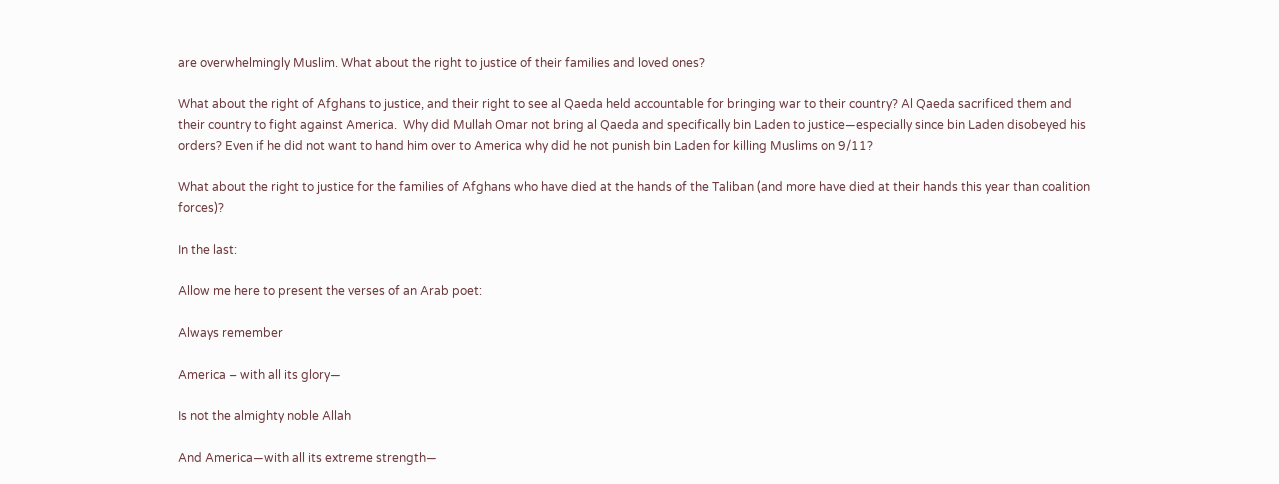are overwhelmingly Muslim. What about the right to justice of their families and loved ones?

What about the right of Afghans to justice, and their right to see al Qaeda held accountable for bringing war to their country? Al Qaeda sacrificed them and their country to fight against America.  Why did Mullah Omar not bring al Qaeda and specifically bin Laden to justice—especially since bin Laden disobeyed his orders? Even if he did not want to hand him over to America why did he not punish bin Laden for killing Muslims on 9/11?

What about the right to justice for the families of Afghans who have died at the hands of the Taliban (and more have died at their hands this year than coalition forces)?

In the last:

Allow me here to present the verses of an Arab poet:

Always remember

America – with all its glory—

Is not the almighty noble Allah

And America—with all its extreme strength—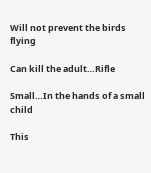Will not prevent the birds flying

Can kill the adult…Rifle

Small…In the hands of a small child

This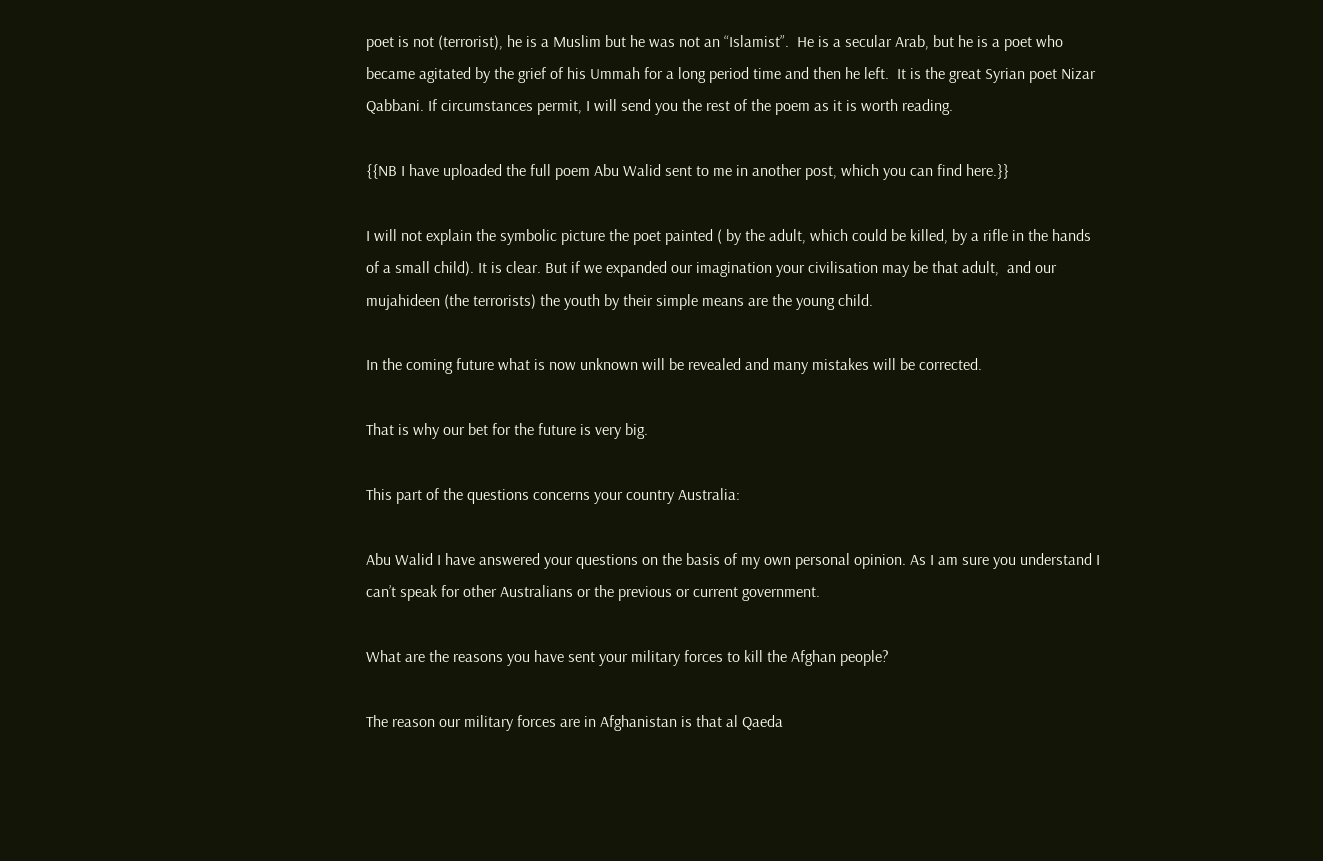poet is not (terrorist), he is a Muslim but he was not an “Islamist”.  He is a secular Arab, but he is a poet who became agitated by the grief of his Ummah for a long period time and then he left.  It is the great Syrian poet Nizar Qabbani. If circumstances permit, I will send you the rest of the poem as it is worth reading.

{{NB I have uploaded the full poem Abu Walid sent to me in another post, which you can find here.}}

I will not explain the symbolic picture the poet painted ( by the adult, which could be killed, by a rifle in the hands of a small child). It is clear. But if we expanded our imagination your civilisation may be that adult,  and our mujahideen (the terrorists) the youth by their simple means are the young child.

In the coming future what is now unknown will be revealed and many mistakes will be corrected.

That is why our bet for the future is very big.

This part of the questions concerns your country Australia:

Abu Walid I have answered your questions on the basis of my own personal opinion. As I am sure you understand I can’t speak for other Australians or the previous or current government.

What are the reasons you have sent your military forces to kill the Afghan people?

The reason our military forces are in Afghanistan is that al Qaeda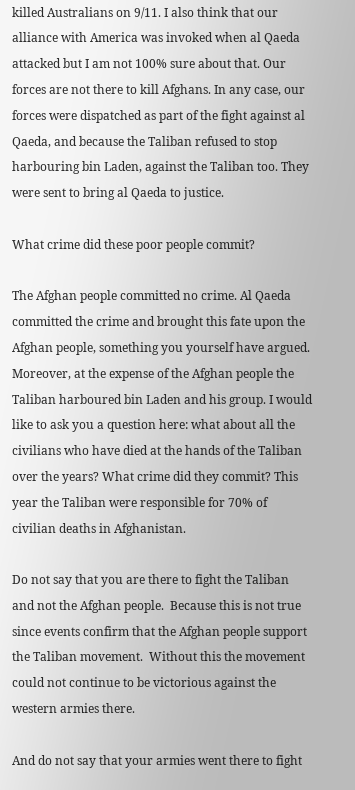killed Australians on 9/11. I also think that our alliance with America was invoked when al Qaeda attacked but I am not 100% sure about that. Our forces are not there to kill Afghans. In any case, our forces were dispatched as part of the fight against al Qaeda, and because the Taliban refused to stop harbouring bin Laden, against the Taliban too. They were sent to bring al Qaeda to justice.

What crime did these poor people commit?

The Afghan people committed no crime. Al Qaeda committed the crime and brought this fate upon the Afghan people, something you yourself have argued. Moreover, at the expense of the Afghan people the Taliban harboured bin Laden and his group. I would like to ask you a question here: what about all the civilians who have died at the hands of the Taliban over the years? What crime did they commit? This year the Taliban were responsible for 70% of civilian deaths in Afghanistan.

Do not say that you are there to fight the Taliban and not the Afghan people.  Because this is not true since events confirm that the Afghan people support the Taliban movement.  Without this the movement could not continue to be victorious against the western armies there.

And do not say that your armies went there to fight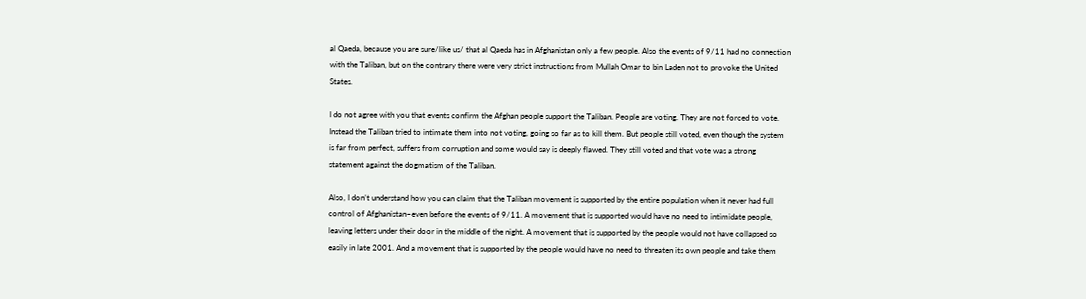al Qaeda, because you are sure/like us/ that al Qaeda has in Afghanistan only a few people. Also the events of 9/11 had no connection with the Taliban, but on the contrary there were very strict instructions from Mullah Omar to bin Laden not to provoke the United States.

I do not agree with you that events confirm the Afghan people support the Taliban. People are voting. They are not forced to vote. Instead the Taliban tried to intimate them into not voting, going so far as to kill them. But people still voted, even though the system is far from perfect, suffers from corruption and some would say is deeply flawed. They still voted and that vote was a strong statement against the dogmatism of the Taliban.

Also, I don’t understand how you can claim that the Taliban movement is supported by the entire population when it never had full control of Afghanistan–even before the events of 9/11. A movement that is supported would have no need to intimidate people, leaving letters under their door in the middle of the night. A movement that is supported by the people would not have collapsed so easily in late 2001. And a movement that is supported by the people would have no need to threaten its own people and take them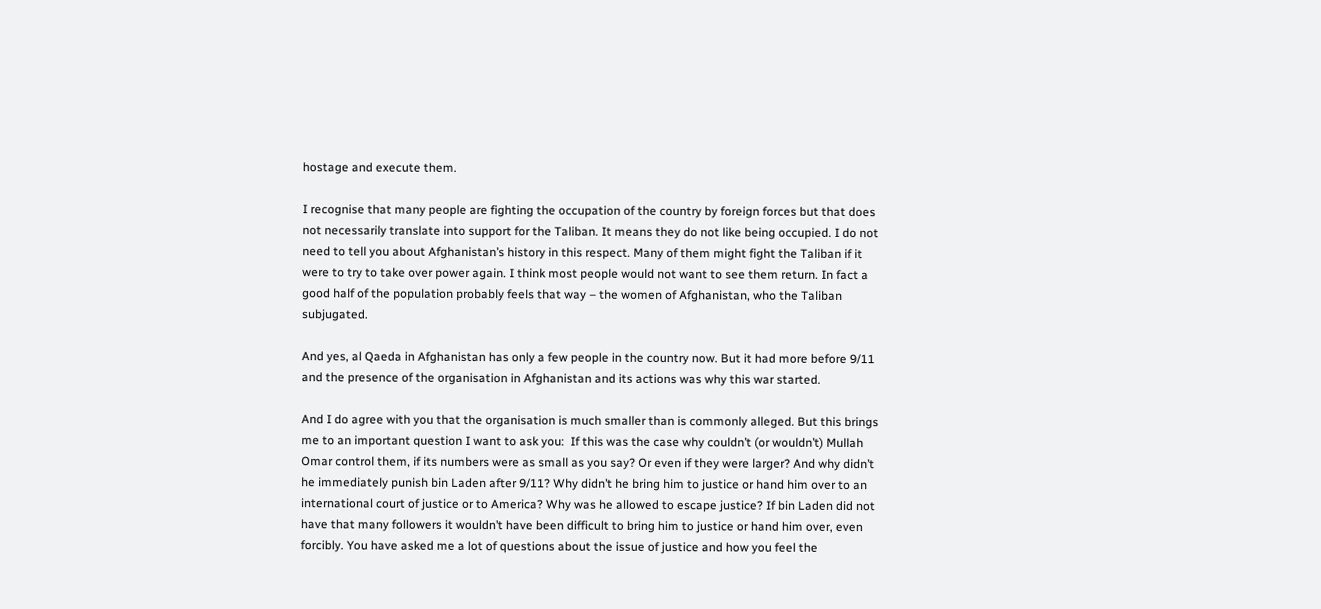hostage and execute them.

I recognise that many people are fighting the occupation of the country by foreign forces but that does not necessarily translate into support for the Taliban. It means they do not like being occupied. I do not need to tell you about Afghanistan’s history in this respect. Many of them might fight the Taliban if it were to try to take over power again. I think most people would not want to see them return. In fact a good half of the population probably feels that way – the women of Afghanistan, who the Taliban subjugated.

And yes, al Qaeda in Afghanistan has only a few people in the country now. But it had more before 9/11 and the presence of the organisation in Afghanistan and its actions was why this war started.

And I do agree with you that the organisation is much smaller than is commonly alleged. But this brings me to an important question I want to ask you:  If this was the case why couldn’t (or wouldn’t) Mullah Omar control them, if its numbers were as small as you say? Or even if they were larger? And why didn’t he immediately punish bin Laden after 9/11? Why didn’t he bring him to justice or hand him over to an international court of justice or to America? Why was he allowed to escape justice? If bin Laden did not have that many followers it wouldn’t have been difficult to bring him to justice or hand him over, even forcibly. You have asked me a lot of questions about the issue of justice and how you feel the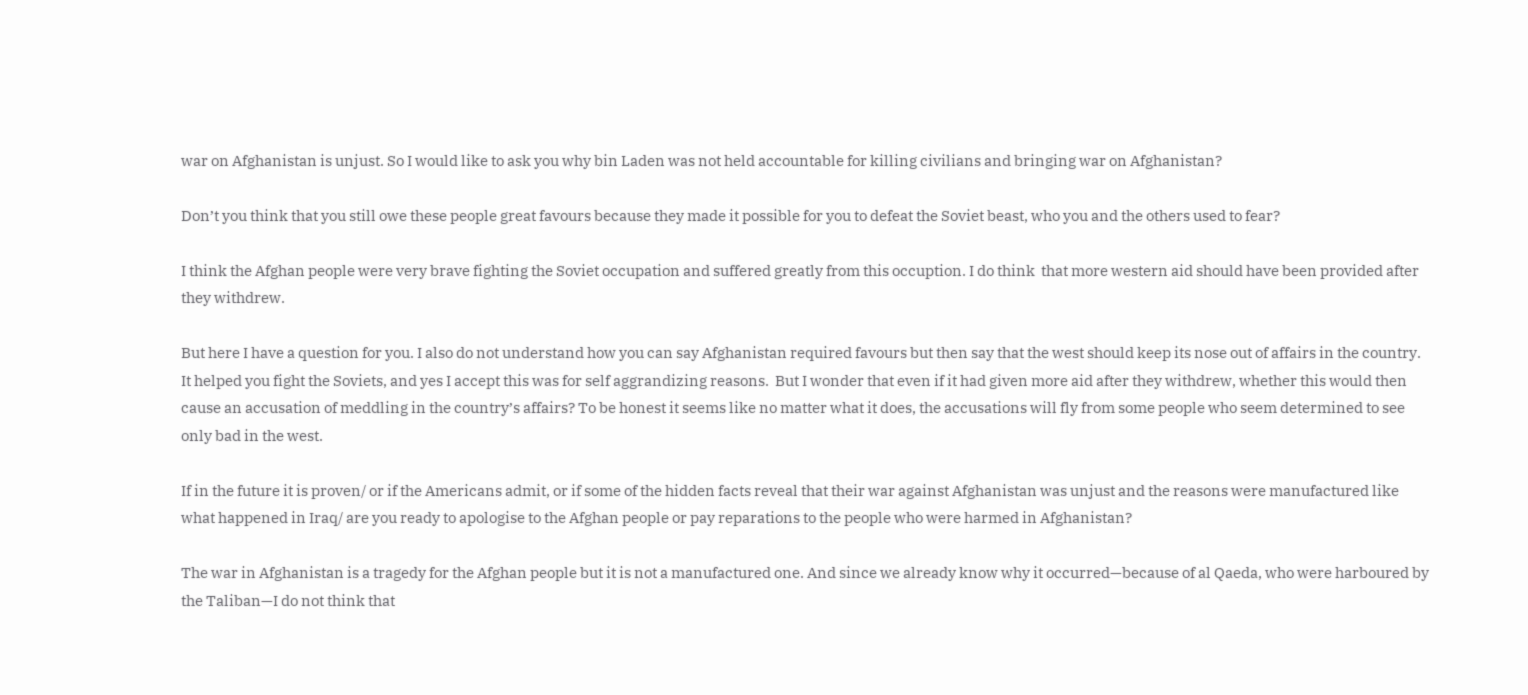war on Afghanistan is unjust. So I would like to ask you why bin Laden was not held accountable for killing civilians and bringing war on Afghanistan?

Don’t you think that you still owe these people great favours because they made it possible for you to defeat the Soviet beast, who you and the others used to fear?

I think the Afghan people were very brave fighting the Soviet occupation and suffered greatly from this occuption. I do think  that more western aid should have been provided after they withdrew.

But here I have a question for you. I also do not understand how you can say Afghanistan required favours but then say that the west should keep its nose out of affairs in the country. It helped you fight the Soviets, and yes I accept this was for self aggrandizing reasons.  But I wonder that even if it had given more aid after they withdrew, whether this would then cause an accusation of meddling in the country’s affairs? To be honest it seems like no matter what it does, the accusations will fly from some people who seem determined to see only bad in the west.

If in the future it is proven/ or if the Americans admit, or if some of the hidden facts reveal that their war against Afghanistan was unjust and the reasons were manufactured like what happened in Iraq/ are you ready to apologise to the Afghan people or pay reparations to the people who were harmed in Afghanistan?

The war in Afghanistan is a tragedy for the Afghan people but it is not a manufactured one. And since we already know why it occurred—because of al Qaeda, who were harboured by the Taliban—I do not think that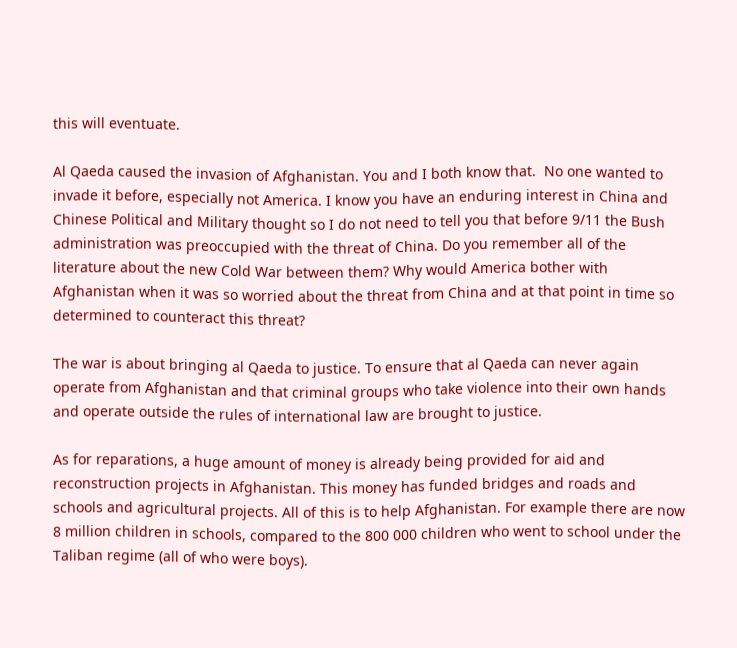this will eventuate.

Al Qaeda caused the invasion of Afghanistan. You and I both know that.  No one wanted to invade it before, especially not America. I know you have an enduring interest in China and Chinese Political and Military thought so I do not need to tell you that before 9/11 the Bush administration was preoccupied with the threat of China. Do you remember all of the literature about the new Cold War between them? Why would America bother with Afghanistan when it was so worried about the threat from China and at that point in time so determined to counteract this threat?

The war is about bringing al Qaeda to justice. To ensure that al Qaeda can never again operate from Afghanistan and that criminal groups who take violence into their own hands and operate outside the rules of international law are brought to justice.

As for reparations, a huge amount of money is already being provided for aid and reconstruction projects in Afghanistan. This money has funded bridges and roads and  schools and agricultural projects. All of this is to help Afghanistan. For example there are now 8 million children in schools, compared to the 800 000 children who went to school under the Taliban regime (all of who were boys).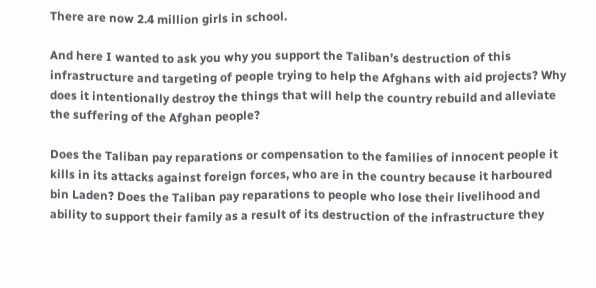There are now 2.4 million girls in school.

And here I wanted to ask you why you support the Taliban’s destruction of this infrastructure and targeting of people trying to help the Afghans with aid projects? Why does it intentionally destroy the things that will help the country rebuild and alleviate the suffering of the Afghan people?

Does the Taliban pay reparations or compensation to the families of innocent people it kills in its attacks against foreign forces, who are in the country because it harboured bin Laden? Does the Taliban pay reparations to people who lose their livelihood and ability to support their family as a result of its destruction of the infrastructure they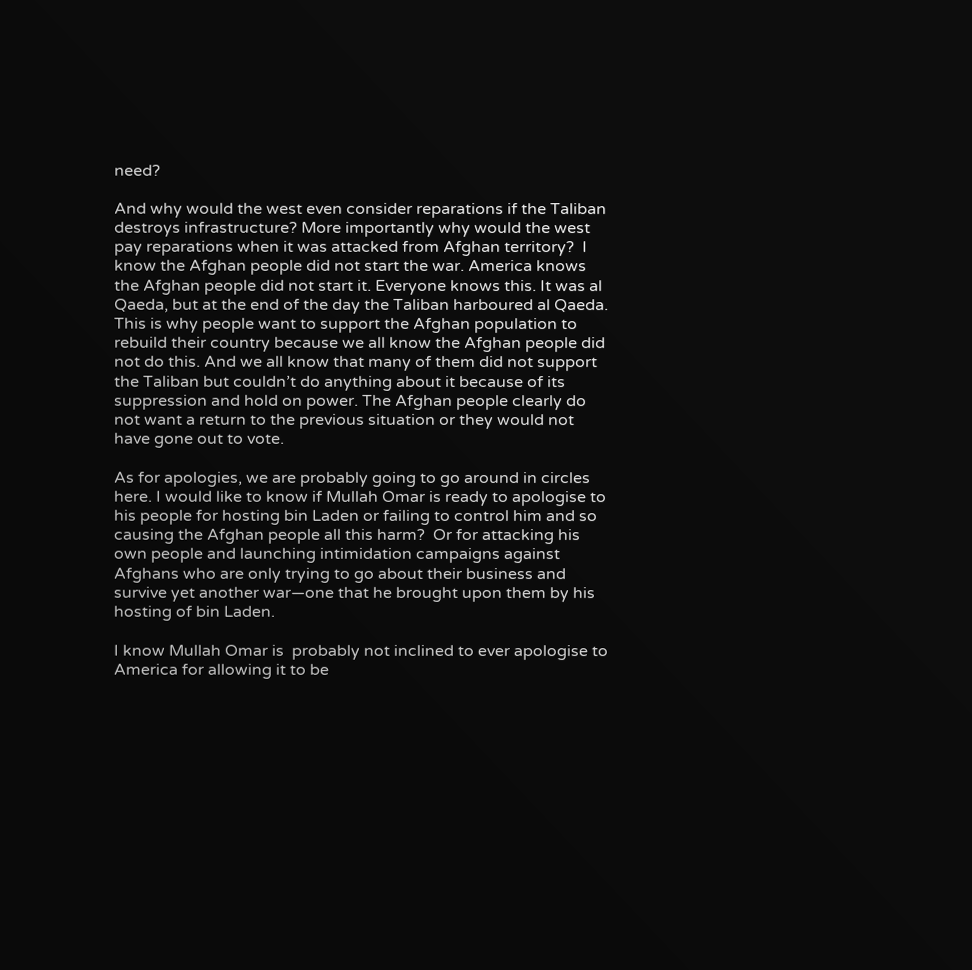need?

And why would the west even consider reparations if the Taliban destroys infrastructure? More importantly why would the west pay reparations when it was attacked from Afghan territory?  I know the Afghan people did not start the war. America knows the Afghan people did not start it. Everyone knows this. It was al Qaeda, but at the end of the day the Taliban harboured al Qaeda. This is why people want to support the Afghan population to rebuild their country because we all know the Afghan people did not do this. And we all know that many of them did not support the Taliban but couldn’t do anything about it because of its suppression and hold on power. The Afghan people clearly do not want a return to the previous situation or they would not have gone out to vote.

As for apologies, we are probably going to go around in circles here. I would like to know if Mullah Omar is ready to apologise to his people for hosting bin Laden or failing to control him and so causing the Afghan people all this harm?  Or for attacking his own people and launching intimidation campaigns against Afghans who are only trying to go about their business and survive yet another war—one that he brought upon them by his hosting of bin Laden.

I know Mullah Omar is  probably not inclined to ever apologise to America for allowing it to be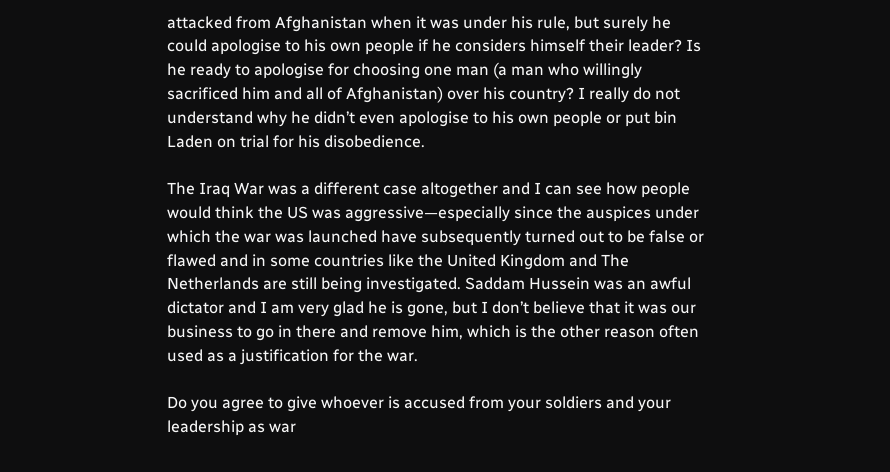attacked from Afghanistan when it was under his rule, but surely he could apologise to his own people if he considers himself their leader? Is he ready to apologise for choosing one man (a man who willingly sacrificed him and all of Afghanistan) over his country? I really do not understand why he didn’t even apologise to his own people or put bin Laden on trial for his disobedience.

The Iraq War was a different case altogether and I can see how people would think the US was aggressive—especially since the auspices under which the war was launched have subsequently turned out to be false or flawed and in some countries like the United Kingdom and The Netherlands are still being investigated. Saddam Hussein was an awful dictator and I am very glad he is gone, but I don’t believe that it was our business to go in there and remove him, which is the other reason often used as a justification for the war.

Do you agree to give whoever is accused from your soldiers and your leadership as war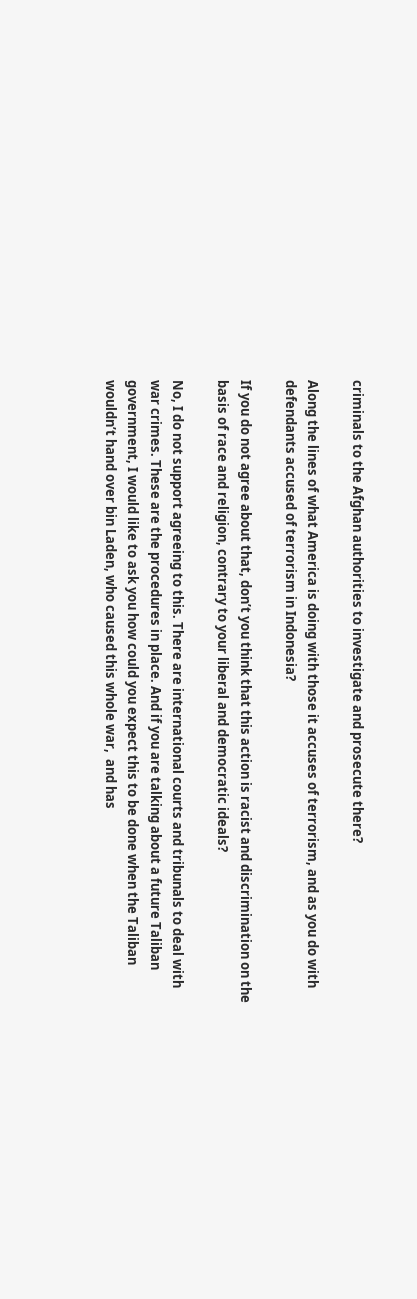criminals to the Afghan authorities to investigate and prosecute there?

Along the lines of what America is doing with those it accuses of terrorism, and as you do with defendants accused of terrorism in Indonesia?

If you do not agree about that, don’t you think that this action is racist and discrimination on the basis of race and religion, contrary to your liberal and democratic ideals?

No, I do not support agreeing to this. There are international courts and tribunals to deal with war crimes. These are the procedures in place. And if you are talking about a future Taliban government, I would like to ask you how could you expect this to be done when the Taliban wouldn’t hand over bin Laden, who caused this whole war,  and has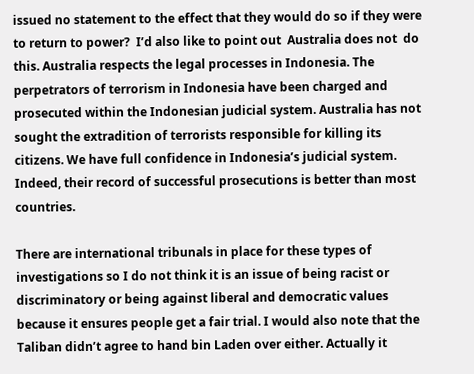issued no statement to the effect that they would do so if they were to return to power?  I’d also like to point out  Australia does not  do this. Australia respects the legal processes in Indonesia. The perpetrators of terrorism in Indonesia have been charged and prosecuted within the Indonesian judicial system. Australia has not sought the extradition of terrorists responsible for killing its citizens. We have full confidence in Indonesia’s judicial system. Indeed, their record of successful prosecutions is better than most countries.

There are international tribunals in place for these types of investigations so I do not think it is an issue of being racist or discriminatory or being against liberal and democratic values because it ensures people get a fair trial. I would also note that the Taliban didn’t agree to hand bin Laden over either. Actually it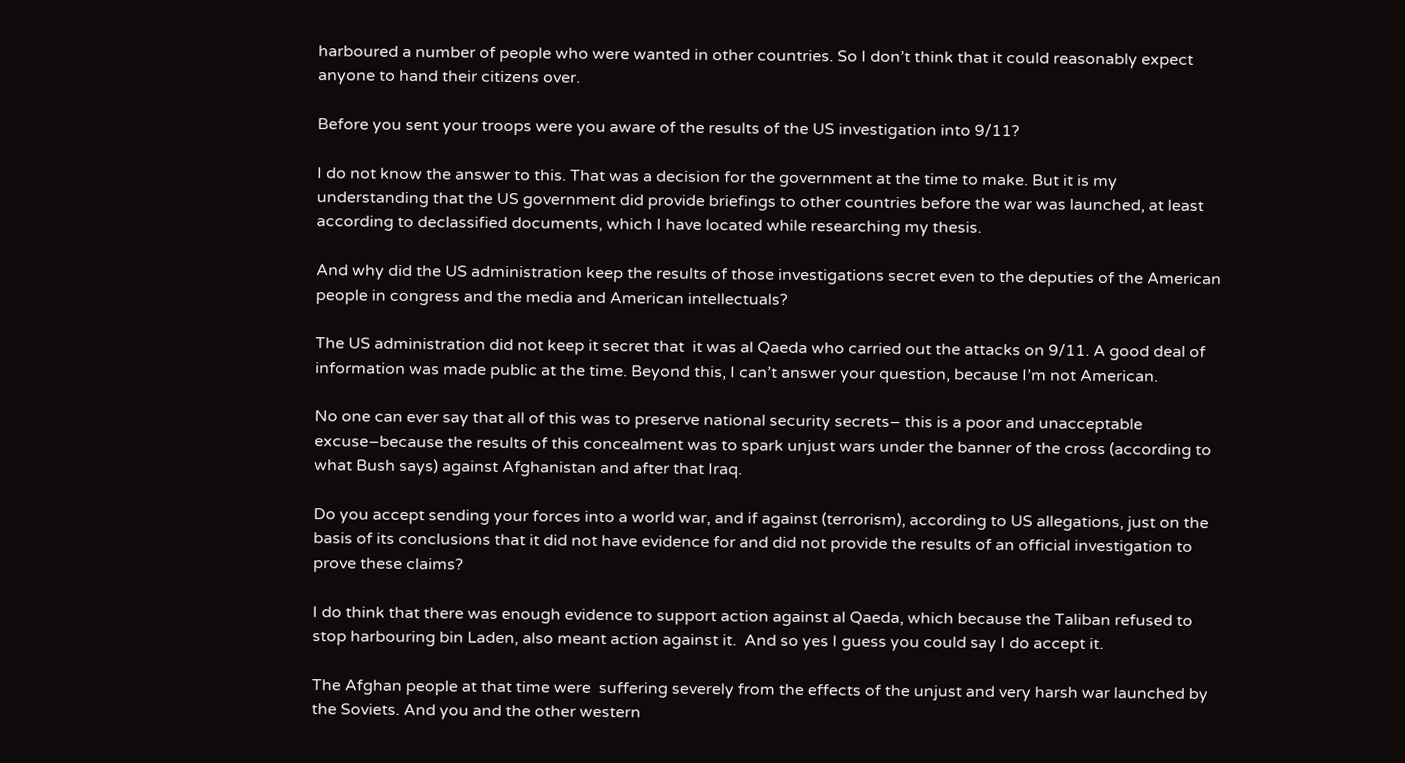harboured a number of people who were wanted in other countries. So I don’t think that it could reasonably expect anyone to hand their citizens over.

Before you sent your troops were you aware of the results of the US investigation into 9/11?

I do not know the answer to this. That was a decision for the government at the time to make. But it is my understanding that the US government did provide briefings to other countries before the war was launched, at least according to declassified documents, which I have located while researching my thesis.

And why did the US administration keep the results of those investigations secret even to the deputies of the American people in congress and the media and American intellectuals?

The US administration did not keep it secret that  it was al Qaeda who carried out the attacks on 9/11. A good deal of information was made public at the time. Beyond this, I can’t answer your question, because I’m not American.

No one can ever say that all of this was to preserve national security secrets– this is a poor and unacceptable excuse–because the results of this concealment was to spark unjust wars under the banner of the cross (according to what Bush says) against Afghanistan and after that Iraq.

Do you accept sending your forces into a world war, and if against (terrorism), according to US allegations, just on the basis of its conclusions that it did not have evidence for and did not provide the results of an official investigation to prove these claims?

I do think that there was enough evidence to support action against al Qaeda, which because the Taliban refused to stop harbouring bin Laden, also meant action against it.  And so yes I guess you could say I do accept it.

The Afghan people at that time were  suffering severely from the effects of the unjust and very harsh war launched by the Soviets. And you and the other western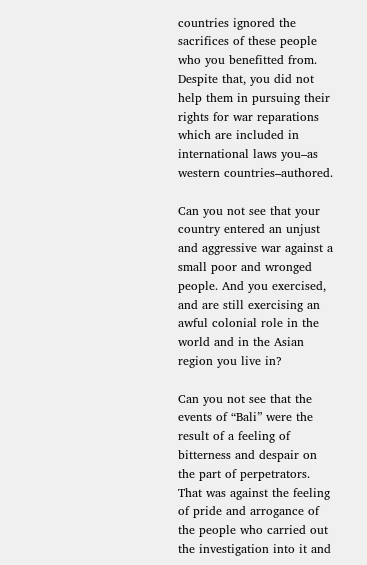countries ignored the sacrifices of these people who you benefitted from. Despite that, you did not help them in pursuing their rights for war reparations which are included in international laws you–as western countries–authored.

Can you not see that your country entered an unjust and aggressive war against a small poor and wronged people. And you exercised, and are still exercising an awful colonial role in the world and in the Asian region you live in?

Can you not see that the events of “Bali” were the result of a feeling of bitterness and despair on the part of perpetrators. That was against the feeling of pride and arrogance of the people who carried out the investigation into it and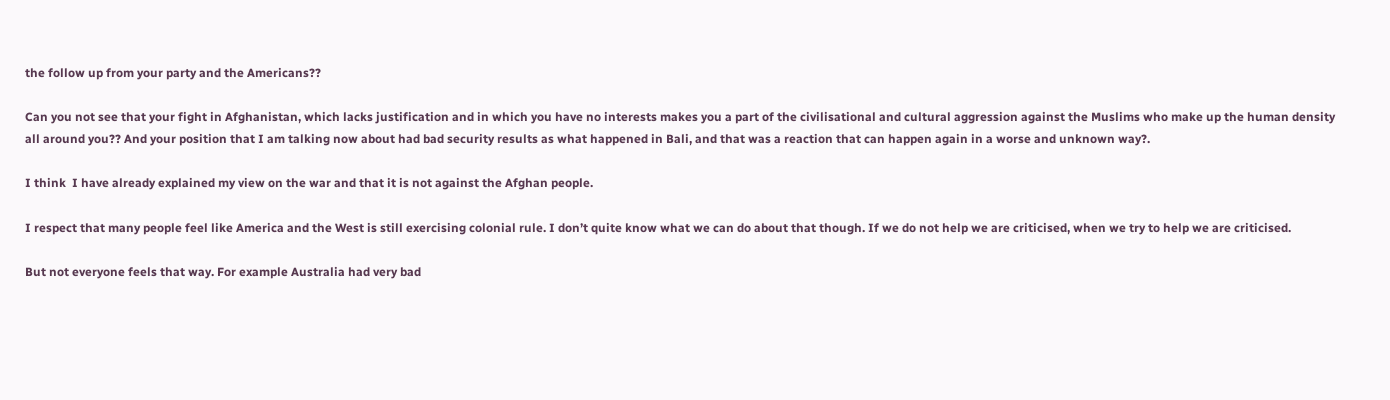the follow up from your party and the Americans??

Can you not see that your fight in Afghanistan, which lacks justification and in which you have no interests makes you a part of the civilisational and cultural aggression against the Muslims who make up the human density all around you?? And your position that I am talking now about had bad security results as what happened in Bali, and that was a reaction that can happen again in a worse and unknown way?.

I think  I have already explained my view on the war and that it is not against the Afghan people.

I respect that many people feel like America and the West is still exercising colonial rule. I don’t quite know what we can do about that though. If we do not help we are criticised, when we try to help we are criticised.

But not everyone feels that way. For example Australia had very bad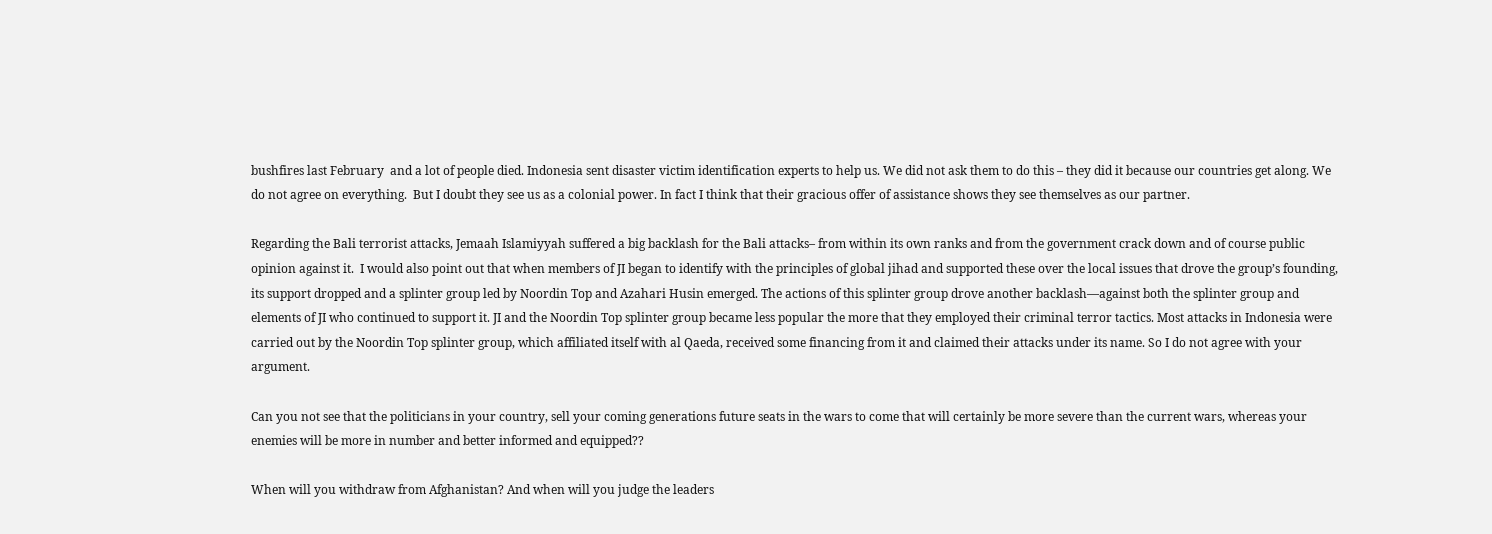bushfires last February  and a lot of people died. Indonesia sent disaster victim identification experts to help us. We did not ask them to do this – they did it because our countries get along. We do not agree on everything.  But I doubt they see us as a colonial power. In fact I think that their gracious offer of assistance shows they see themselves as our partner.

Regarding the Bali terrorist attacks, Jemaah Islamiyyah suffered a big backlash for the Bali attacks– from within its own ranks and from the government crack down and of course public opinion against it.  I would also point out that when members of JI began to identify with the principles of global jihad and supported these over the local issues that drove the group’s founding, its support dropped and a splinter group led by Noordin Top and Azahari Husin emerged. The actions of this splinter group drove another backlash—against both the splinter group and elements of JI who continued to support it. JI and the Noordin Top splinter group became less popular the more that they employed their criminal terror tactics. Most attacks in Indonesia were carried out by the Noordin Top splinter group, which affiliated itself with al Qaeda, received some financing from it and claimed their attacks under its name. So I do not agree with your argument.

Can you not see that the politicians in your country, sell your coming generations future seats in the wars to come that will certainly be more severe than the current wars, whereas your enemies will be more in number and better informed and equipped??

When will you withdraw from Afghanistan? And when will you judge the leaders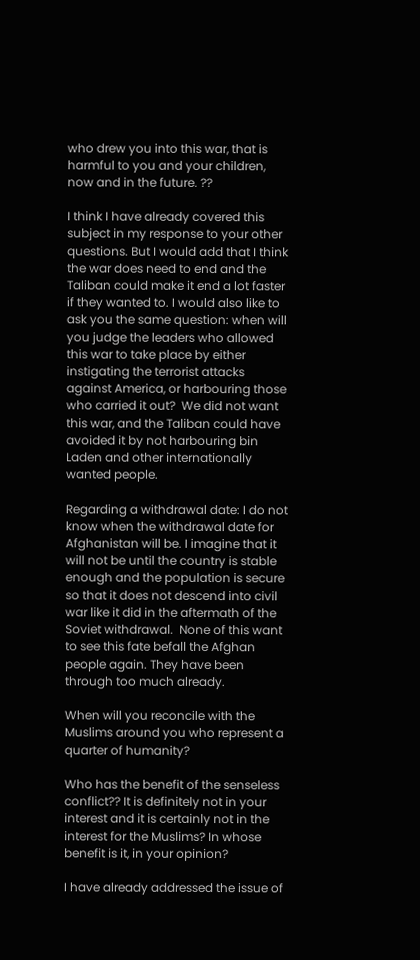who drew you into this war, that is harmful to you and your children, now and in the future. ??

I think I have already covered this subject in my response to your other questions. But I would add that I think the war does need to end and the Taliban could make it end a lot faster if they wanted to. I would also like to ask you the same question: when will you judge the leaders who allowed this war to take place by either instigating the terrorist attacks against America, or harbouring those who carried it out?  We did not want this war, and the Taliban could have avoided it by not harbouring bin Laden and other internationally wanted people.

Regarding a withdrawal date: I do not know when the withdrawal date for Afghanistan will be. I imagine that it will not be until the country is stable enough and the population is secure so that it does not descend into civil war like it did in the aftermath of the Soviet withdrawal.  None of this want to see this fate befall the Afghan people again. They have been through too much already.

When will you reconcile with the Muslims around you who represent a quarter of humanity?

Who has the benefit of the senseless conflict?? It is definitely not in your interest and it is certainly not in the interest for the Muslims? In whose benefit is it, in your opinion?

I have already addressed the issue of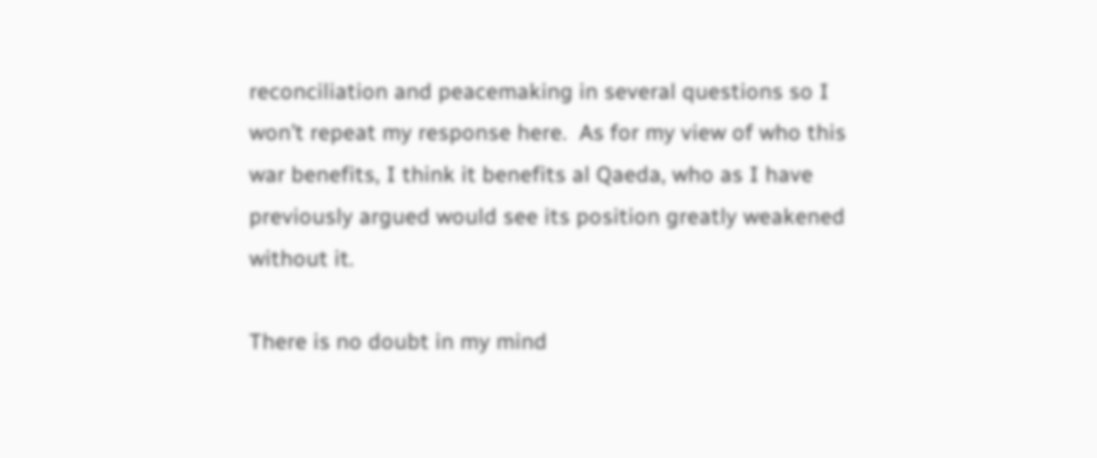reconciliation and peacemaking in several questions so I won’t repeat my response here.  As for my view of who this war benefits, I think it benefits al Qaeda, who as I have previously argued would see its position greatly weakened without it.

There is no doubt in my mind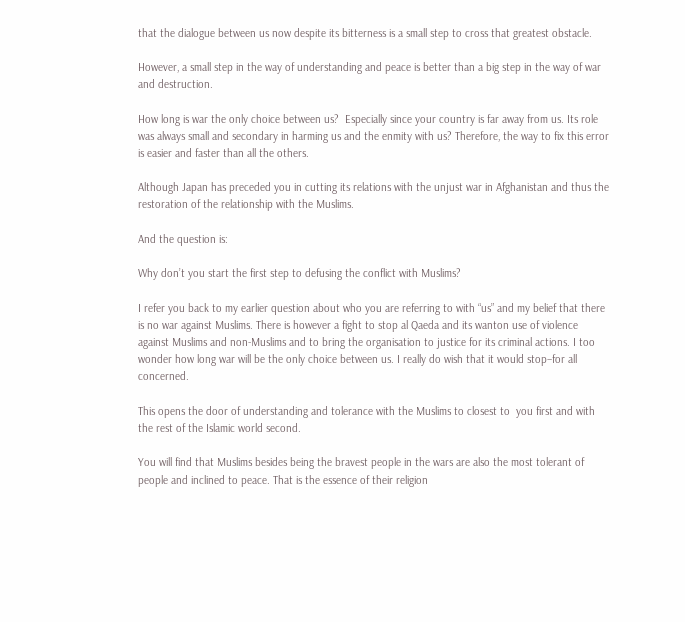that the dialogue between us now despite its bitterness is a small step to cross that greatest obstacle.

However, a small step in the way of understanding and peace is better than a big step in the way of war and destruction.

How long is war the only choice between us?  Especially since your country is far away from us. Its role was always small and secondary in harming us and the enmity with us? Therefore, the way to fix this error is easier and faster than all the others.

Although Japan has preceded you in cutting its relations with the unjust war in Afghanistan and thus the restoration of the relationship with the Muslims.

And the question is:

Why don’t you start the first step to defusing the conflict with Muslims?

I refer you back to my earlier question about who you are referring to with “us” and my belief that there is no war against Muslims. There is however a fight to stop al Qaeda and its wanton use of violence against Muslims and non-Muslims and to bring the organisation to justice for its criminal actions. I too wonder how long war will be the only choice between us. I really do wish that it would stop–for all concerned.

This opens the door of understanding and tolerance with the Muslims to closest to  you first and with the rest of the Islamic world second.

You will find that Muslims besides being the bravest people in the wars are also the most tolerant of people and inclined to peace. That is the essence of their religion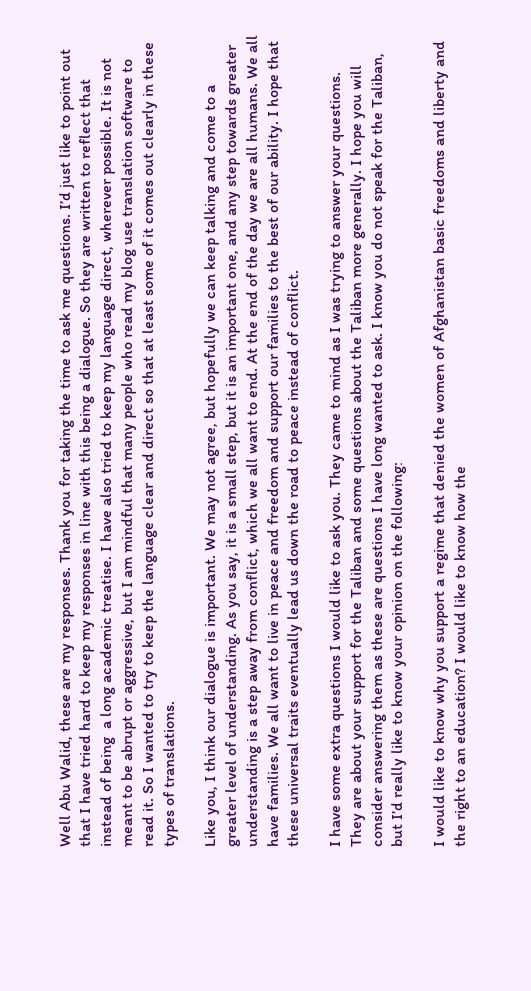Well Abu Walid, these are my responses. Thank you for taking the time to ask me questions. I’d just like to point out that I have tried hard to keep my responses in line with this being a dialogue. So they are written to reflect that instead of being  a long academic treatise. I have also tried to keep my language direct, wherever possible. It is not meant to be abrupt or aggressive, but I am mindful that many people who read my blog use translation software to read it. So I wanted to try to keep the language clear and direct so that at least some of it comes out clearly in these types of translations.

Like you, I think our dialogue is important. We may not agree, but hopefully we can keep talking and come to a greater level of understanding. As you say, it is a small step, but it is an important one, and any step towards greater understanding is a step away from conflict, which we all want to end. At the end of the day we are all humans. We all have families. We all want to live in peace and freedom and support our families to the best of our ability. I hope that these universal traits eventually lead us down the road to peace instead of conflict.

I have some extra questions I would like to ask you. They came to mind as I was trying to answer your questions. They are about your support for the Taliban and some questions about the Taliban more generally. I hope you will consider answering them as these are questions I have long wanted to ask. I know you do not speak for the Taliban, but I’d really like to know your opinion on the following:

I would like to know why you support a regime that denied the women of Afghanistan basic freedoms and liberty and the right to an education? I would like to know how the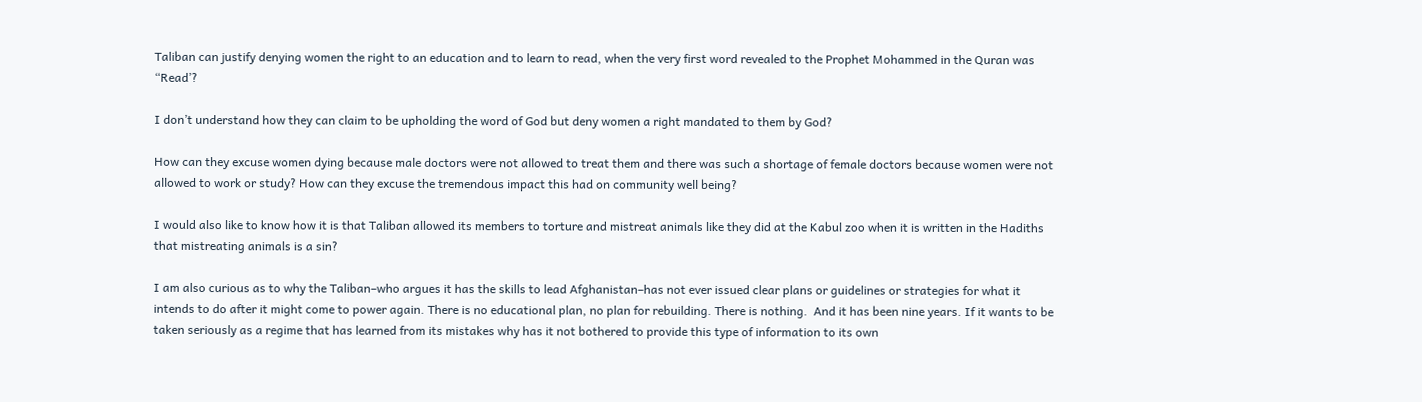Taliban can justify denying women the right to an education and to learn to read, when the very first word revealed to the Prophet Mohammed in the Quran was “Read’?

I don’t understand how they can claim to be upholding the word of God but deny women a right mandated to them by God?

How can they excuse women dying because male doctors were not allowed to treat them and there was such a shortage of female doctors because women were not allowed to work or study? How can they excuse the tremendous impact this had on community well being?

I would also like to know how it is that Taliban allowed its members to torture and mistreat animals like they did at the Kabul zoo when it is written in the Hadiths that mistreating animals is a sin?

I am also curious as to why the Taliban–who argues it has the skills to lead Afghanistan–has not ever issued clear plans or guidelines or strategies for what it intends to do after it might come to power again. There is no educational plan, no plan for rebuilding. There is nothing.  And it has been nine years. If it wants to be taken seriously as a regime that has learned from its mistakes why has it not bothered to provide this type of information to its own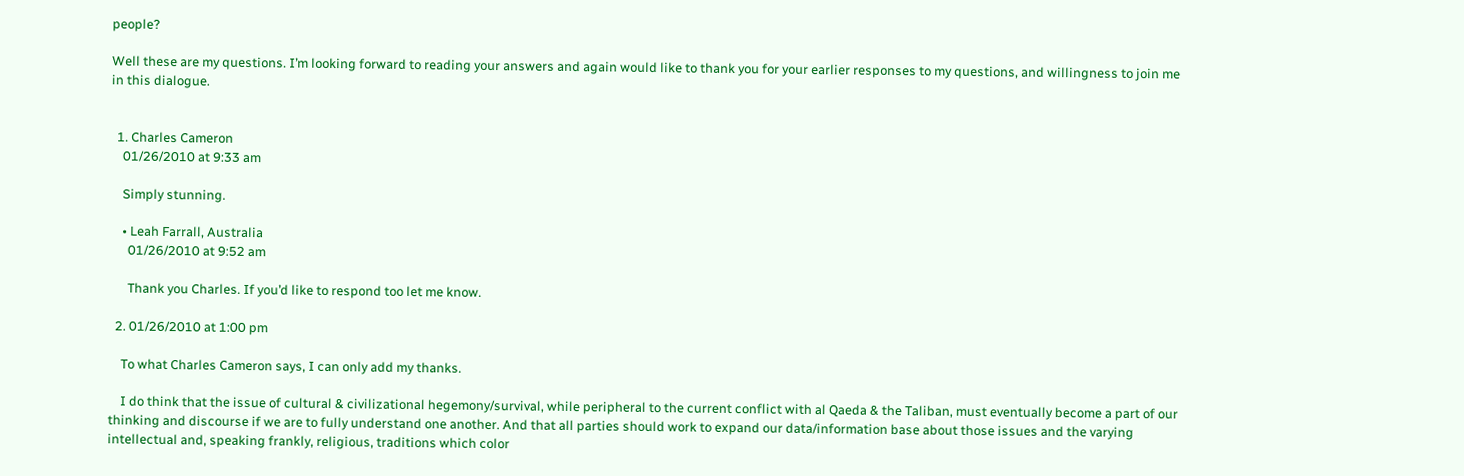people?

Well these are my questions. I’m looking forward to reading your answers and again would like to thank you for your earlier responses to my questions, and willingness to join me in this dialogue.


  1. Charles Cameron
    01/26/2010 at 9:33 am

    Simply stunning.

    • Leah Farrall, Australia
      01/26/2010 at 9:52 am

      Thank you Charles. If you’d like to respond too let me know.

  2. 01/26/2010 at 1:00 pm

    To what Charles Cameron says, I can only add my thanks.

    I do think that the issue of cultural & civilizational hegemony/survival, while peripheral to the current conflict with al Qaeda & the Taliban, must eventually become a part of our thinking and discourse if we are to fully understand one another. And that all parties should work to expand our data/information base about those issues and the varying intellectual and, speaking frankly, religious, traditions which color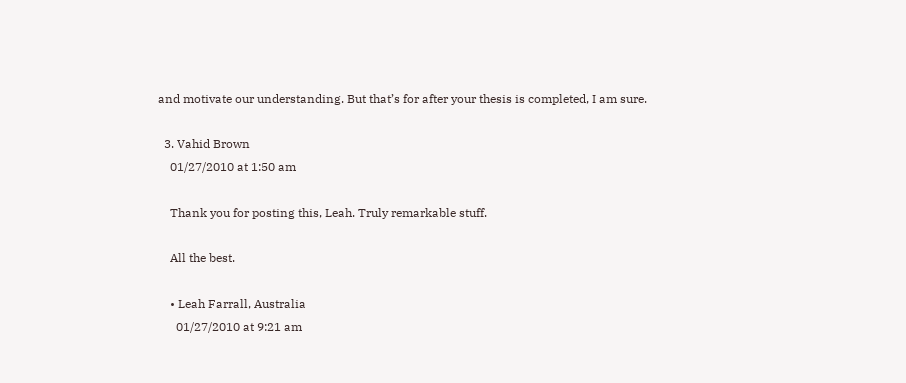and motivate our understanding. But that’s for after your thesis is completed, I am sure.

  3. Vahid Brown
    01/27/2010 at 1:50 am

    Thank you for posting this, Leah. Truly remarkable stuff.

    All the best.

    • Leah Farrall, Australia
      01/27/2010 at 9:21 am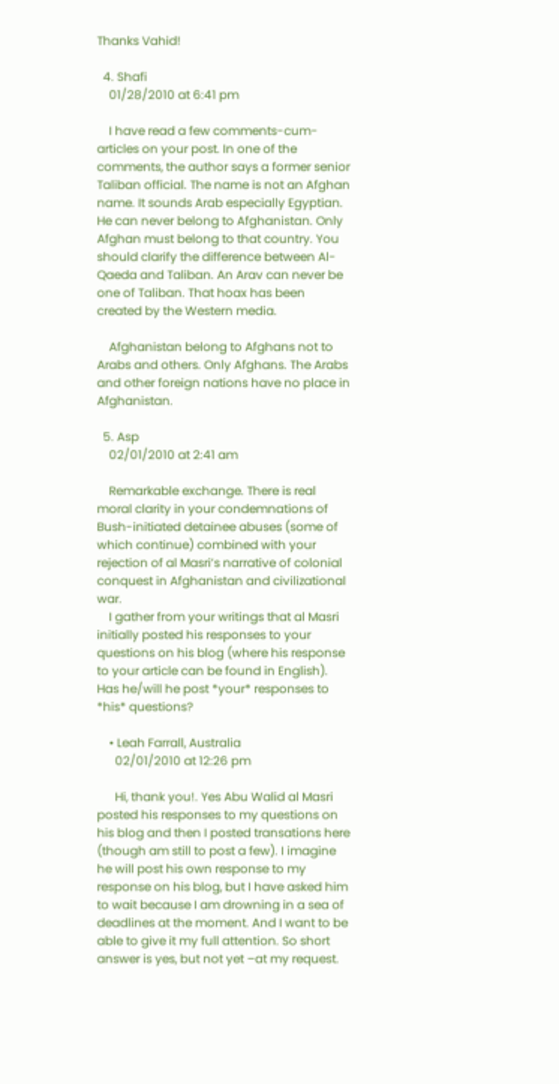Thanks Vahid!

  4. Shafi
    01/28/2010 at 6:41 pm

    I have read a few comments-cum-articles on your post. In one of the comments, the author says a former senior Taliban official. The name is not an Afghan name. It sounds Arab especially Egyptian. He can never belong to Afghanistan. Only Afghan must belong to that country. You should clarify the difference between Al-Qaeda and Taliban. An Arav can never be one of Taliban. That hoax has been created by the Western media.

    Afghanistan belong to Afghans not to Arabs and others. Only Afghans. The Arabs and other foreign nations have no place in Afghanistan.

  5. Asp
    02/01/2010 at 2:41 am

    Remarkable exchange. There is real moral clarity in your condemnations of Bush-initiated detainee abuses (some of which continue) combined with your rejection of al Masri’s narrative of colonial conquest in Afghanistan and civilizational war.
    I gather from your writings that al Masri initially posted his responses to your questions on his blog (where his response to your article can be found in English). Has he/will he post *your* responses to *his* questions?

    • Leah Farrall, Australia
      02/01/2010 at 12:26 pm

      Hi, thank you!. Yes Abu Walid al Masri posted his responses to my questions on his blog and then I posted transations here (though am still to post a few). I imagine he will post his own response to my response on his blog, but I have asked him to wait because I am drowning in a sea of deadlines at the moment. And I want to be able to give it my full attention. So short answer is yes, but not yet –at my request.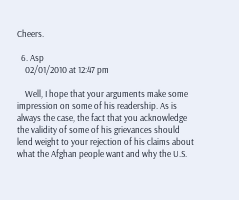Cheers.

  6. Asp
    02/01/2010 at 12:47 pm

    Well, I hope that your arguments make some impression on some of his readership. As is always the case, the fact that you acknowledge the validity of some of his grievances should lend weight to your rejection of his claims about what the Afghan people want and why the U.S.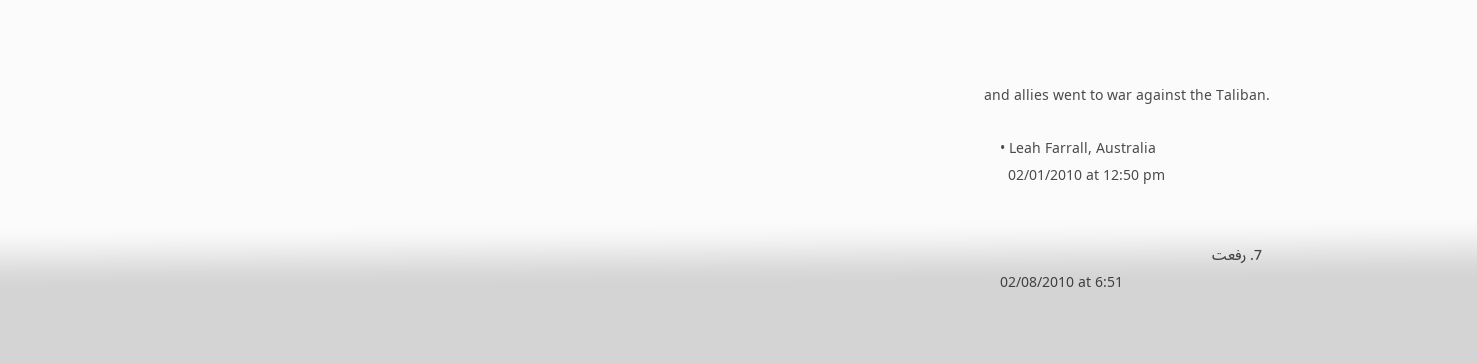and allies went to war against the Taliban.

    • Leah Farrall, Australia
      02/01/2010 at 12:50 pm


  7. رفعت
    02/08/2010 at 6:51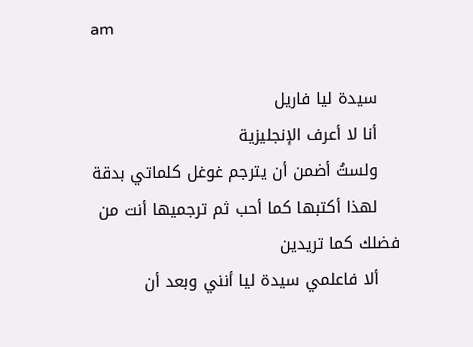am

    سيدة ليا فاريل
    أنا لا أعرف الإنجليزية
    ولستُ أضمن أن يترجم غوغل كلماتي بدقة
    لهذا أكتبها كما أحب ثم ترجميها أنت من فضلك كما تريدين
    ألا فاعلمي سيدة ليا أنني وبعد أن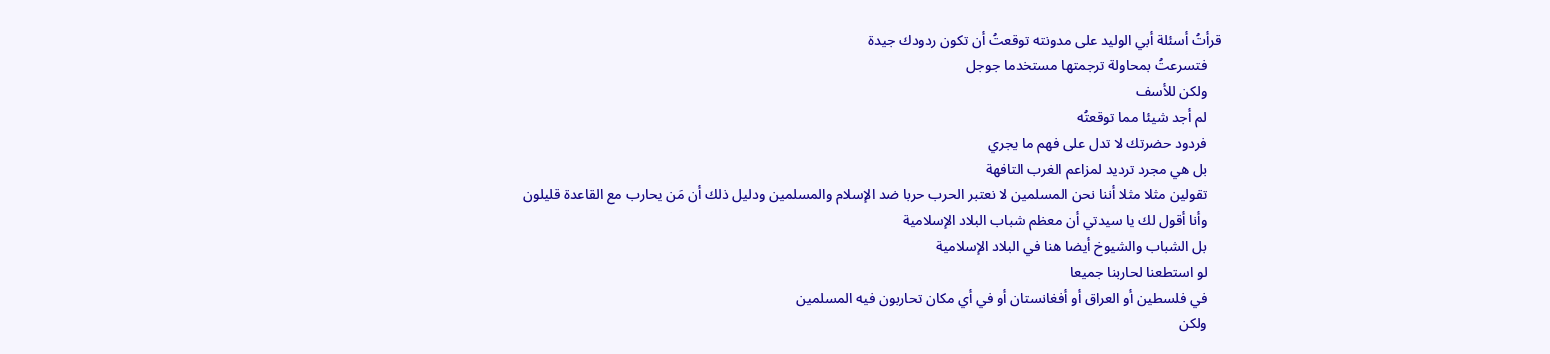قرأتُ أسئلة أبي الوليد على مدونته توقعتُ أن تكون ردودك جيدة
    فتسرعتُ بمحاولة ترجمتها مستخدما جوجل
    ولكن للأسف
    لم أجد شيئا مما توقعتُه
    فردود حضرتك لا تدل على فهم ما يجري
    بل هي مجرد ترديد لمزاعم الغرب التافهة
    تقولين مثلا مثلا أننا نحن المسلمين لا نعتبر الحرب حربا ضد الإسلام والمسلمين ودليل ذلك أن مَن يحارب مع القاعدة قليلون
    وأنا أقول لك يا سيدتي أن معظم شباب البلاد الإسلامية
    بل الشباب والشيوخ أيضا هنا في البلاد الإسلامية
    لو استطعنا لحاربنا جميعا
    في فلسطين أو العراق أو أفغانستان أو في أي مكان تحاربون فيه المسلمين
    ولكن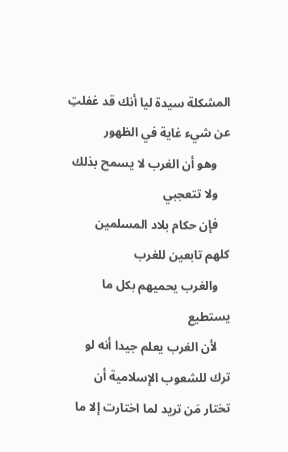المشكلة سيدة ليا أنك قد غفلتِ عن شيء غاية في الظهور
    وهو أن الغرب لا يسمح بذلك
    ولا تتعجبي
    فإن حكام بلاد المسلمين كلهم تابعين للغرب
    والغرب يحميهم بكل ما يستطيع
    لأن الغرب يعلم جيدا أنه لو ترك للشعوب الإسلامية أن تختار مَن تريد لما اختارت إلا ما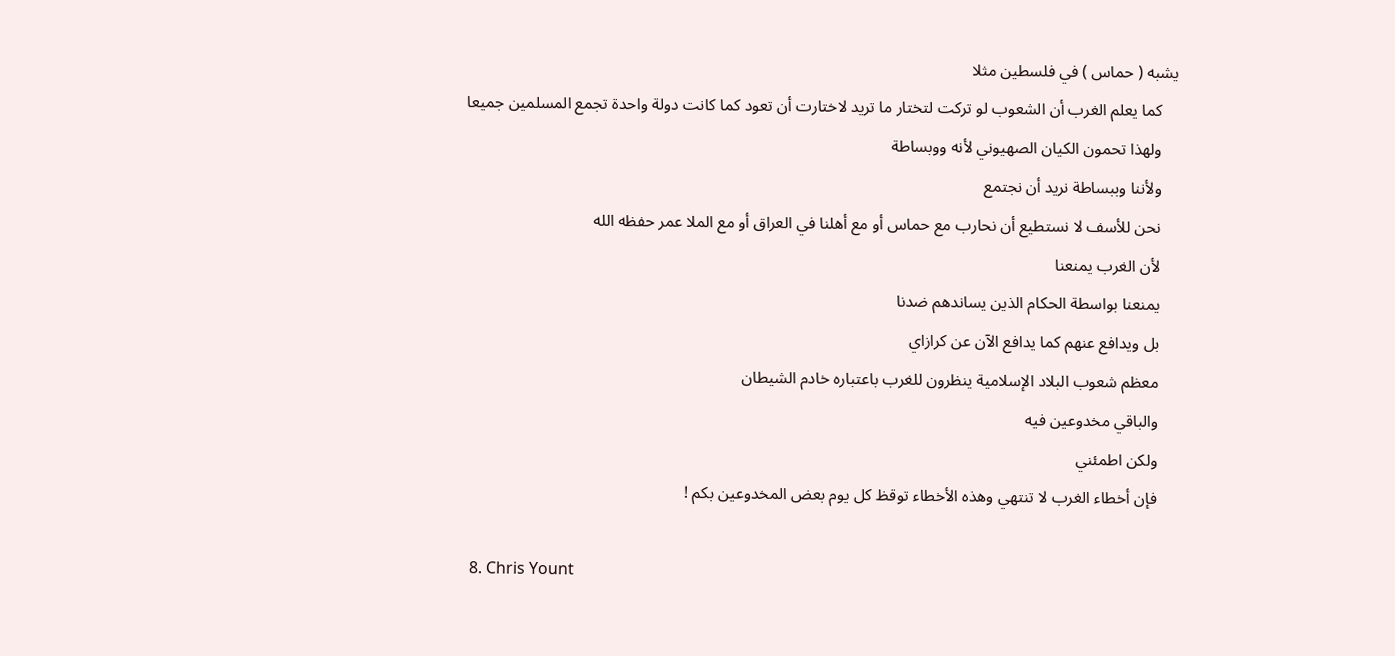يشبه ( حماس ) في فلسطين مثلا
    كما يعلم الغرب أن الشعوب لو تركت لتختار ما تريد لاختارت أن تعود كما كانت دولة واحدة تجمع المسلمين جميعا
    ولهذا تحمون الكيان الصهيوني لأنه ووبساطة
    ولأننا وببساطة نريد أن نجتمع
    نحن للأسف لا نستطيع أن نحارب مع حماس أو مع أهلنا في العراق أو مع الملا عمر حفظه الله
    لأن الغرب يمنعنا
    يمنعنا بواسطة الحكام الذين يساندهم ضدنا
    بل ويدافع عنهم كما يدافع الآن عن كرازاي
    معظم شعوب البلاد الإسلامية ينظرون للغرب باعتباره خادم الشيطان
    والباقي مخدوعين فيه
    ولكن اطمئني
    فإن أخطاء الغرب لا تنتهي وهذه الأخطاء توقظ كل يوم بعض المخدوعين بكم !

  8. Chris Yount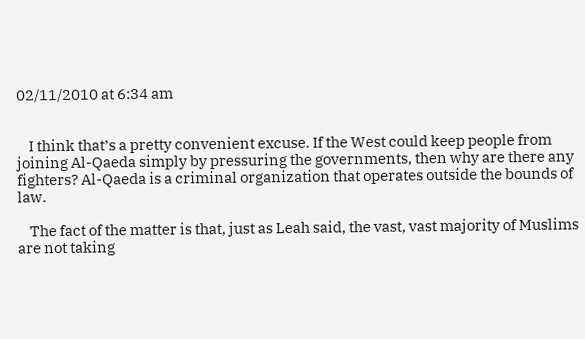02/11/2010 at 6:34 am


    I think that’s a pretty convenient excuse. If the West could keep people from joining Al-Qaeda simply by pressuring the governments, then why are there any fighters? Al-Qaeda is a criminal organization that operates outside the bounds of law.

    The fact of the matter is that, just as Leah said, the vast, vast majority of Muslims are not taking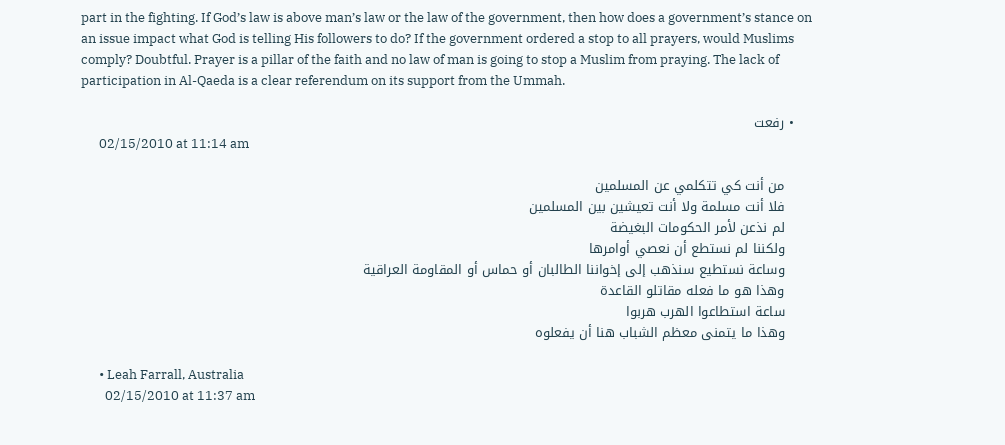part in the fighting. If God’s law is above man’s law or the law of the government, then how does a government’s stance on an issue impact what God is telling His followers to do? If the government ordered a stop to all prayers, would Muslims comply? Doubtful. Prayer is a pillar of the faith and no law of man is going to stop a Muslim from praying. The lack of participation in Al-Qaeda is a clear referendum on its support from the Ummah.

    • رفعت
      02/15/2010 at 11:14 am

      من أنت كي تتكلمي عن المسلمين
      فلا أنت مسلمة ولا أنت تعيشين بين المسلمين
      لم نذعن لأمر الحكومات البغيضة
      ولكننا لم نستطع أن نعصي أوامرها
      وساعة نستطيع سنذهب إلى إخواننا الطالبان أو حماس أو المقاومة العراقية
      وهذا هو ما فعله مقاتلو القاعدة
      ساعة استطاعوا الهرب هربوا
      وهذا ما يتمنى معظم الشباب هنا أن يفعلوه

      • Leah Farrall, Australia
        02/15/2010 at 11:37 am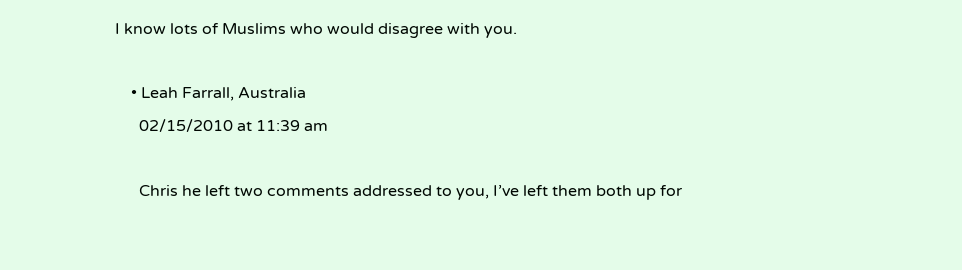I know lots of Muslims who would disagree with you.

    • Leah Farrall, Australia
      02/15/2010 at 11:39 am

      Chris he left two comments addressed to you, I’ve left them both up for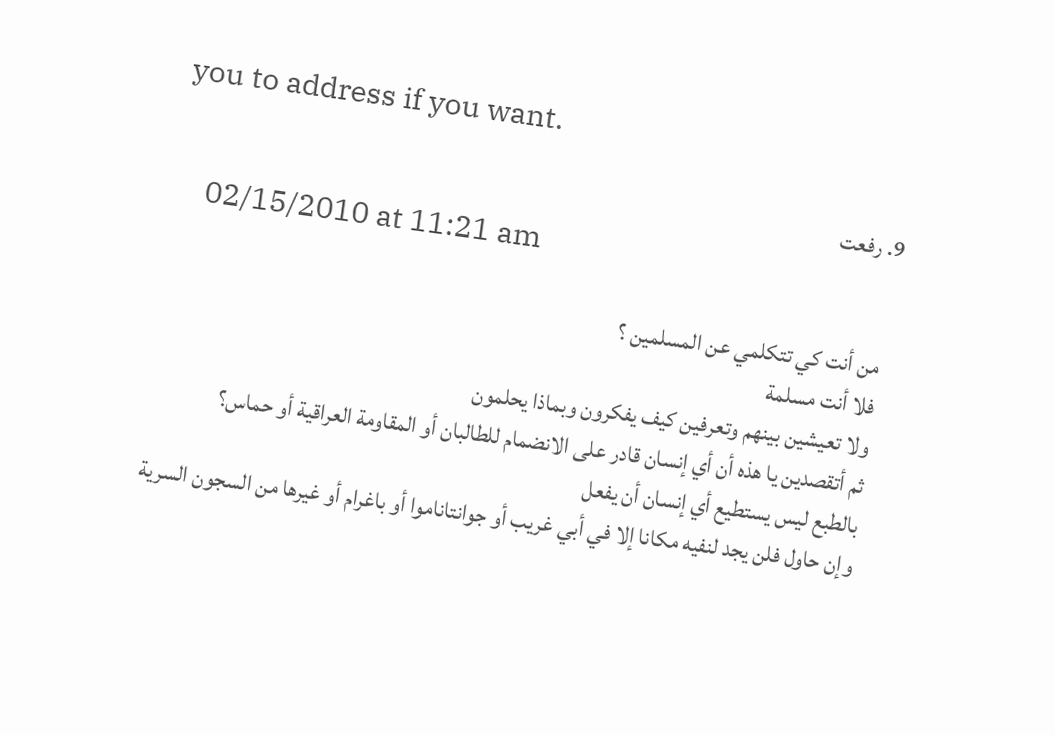you to address if you want.

  9. رفعت
    02/15/2010 at 11:21 am

    من أنت كي تتكلمي عن المسلمين ؟
    فلا أنت مسلمة
    ولا تعيشين بينهم وتعرفين كيف يفكرون وبماذا يحلمون
    ثم أتقصدين يا هذه أن أي إنسان قادر على الانضمام للطالبان أو المقاومة العراقية أو حماس؟
    بالطبع ليس يستطيع أي إنسان أن يفعل
    وإن حاول فلن يجد لنفيه مكانا إلا في أبي غريب أو جوانتاناموا أو باغرام أو غيرها من السجون السرية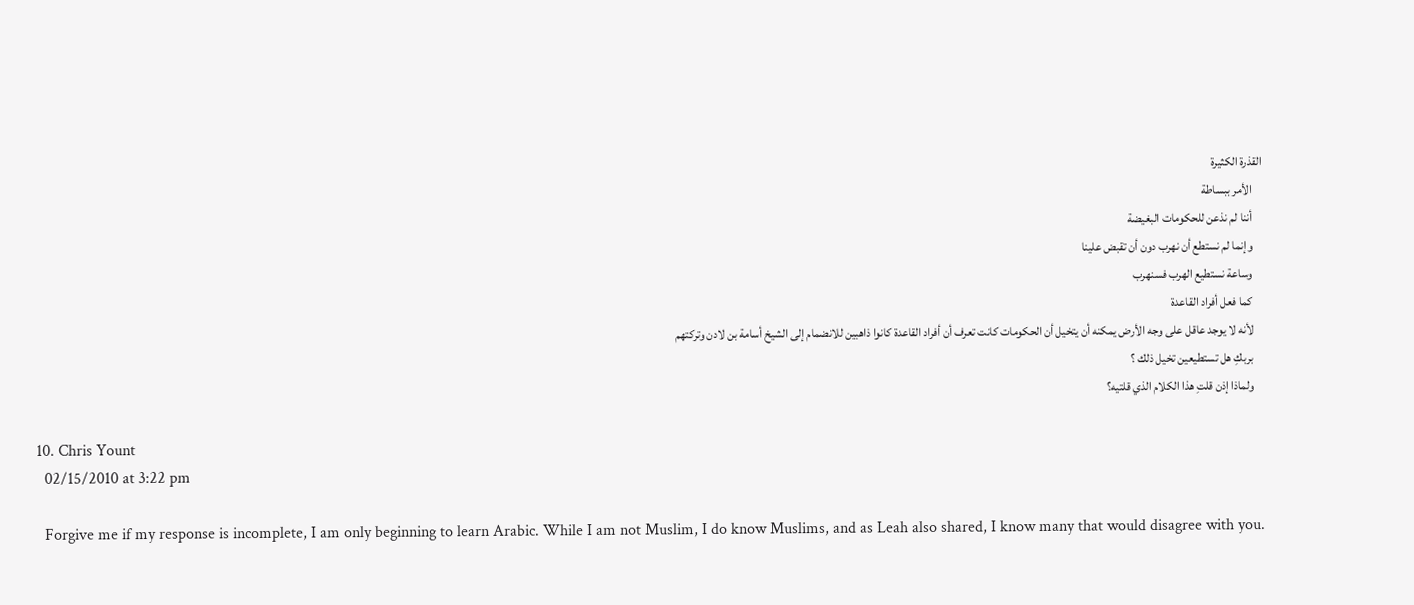القذرة الكثيرة
    الأمر ببساطة
    أننا لم نذعن للحكومات البغيضة
    وإنما لم نستطع أن نهرب دون أن تقبض علينا
    وساعة نستطيع الهرب فسنهرب
    كما فعل أفراد القاعدة
    لأنه لا يوجد عاقل على وجه الأرض يمكنه أن يتخيل أن الحكومات كانت تعرف أن أفراد القاعدة كانوا ذاهبين للانضمام إلى الشيخ أسامة بن لادن وتركتهم
    بربكِ هل تستطيعين تخيل ذلك ؟
    ولماذا إذن قلتِ هذا الكلام الذي قلتيه؟

  10. Chris Yount
    02/15/2010 at 3:22 pm

    Forgive me if my response is incomplete, I am only beginning to learn Arabic. While I am not Muslim, I do know Muslims, and as Leah also shared, I know many that would disagree with you.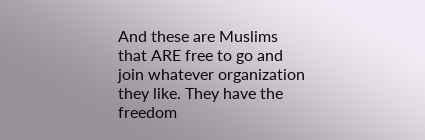And these are Muslims that ARE free to go and join whatever organization they like. They have the freedom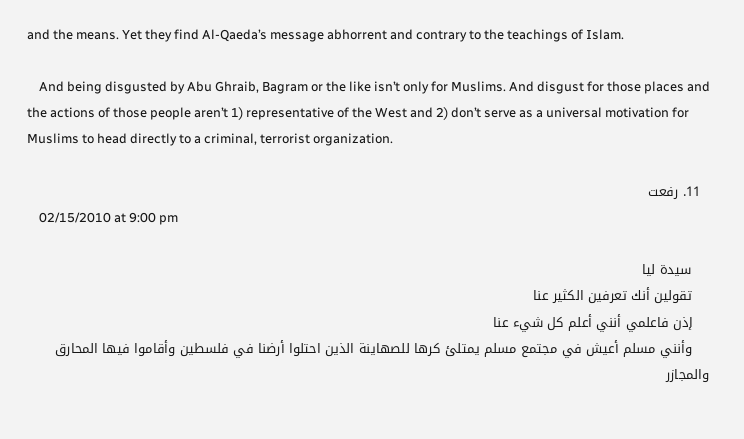and the means. Yet they find Al-Qaeda’s message abhorrent and contrary to the teachings of Islam.

    And being disgusted by Abu Ghraib, Bagram or the like isn’t only for Muslims. And disgust for those places and the actions of those people aren’t 1) representative of the West and 2) don’t serve as a universal motivation for Muslims to head directly to a criminal, terrorist organization.

  11. رفعت
    02/15/2010 at 9:00 pm

    سيدة ليا
    تقولين أنك تعرفين الكثير عنا
    إذن فاعلمي أنني أعلم كل شيء عنا
    وأنني مسلم أعيش في مجتمع مسلم يمتلئ كرها للصهاينة الذين احتلوا أرضنا في فلسطين وأقاموا فيها المحارق والمجازر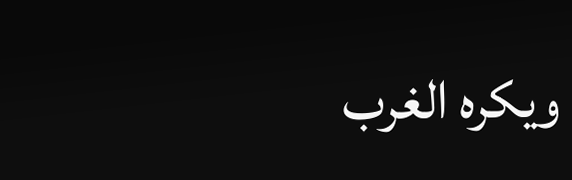ويكره الغرب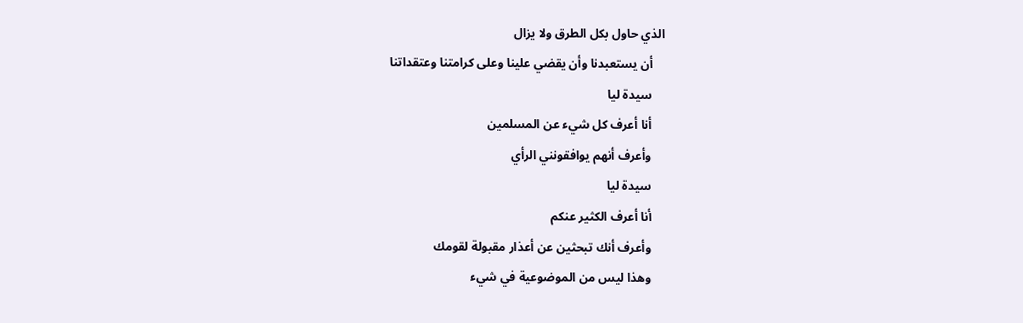الذي حاول بكل الطرق ولا يزال
    أن يستعبدنا وأن يقضي علينا وعلى كرامتنا وعتقداتنا
    سيدة ليا
    أنا أعرف كل شيء عن المسلمين
    وأعرف أنهم يوافقونني الرأي
    سيدة ليا
    أنا أعرف الكثير عنكم
    وأعرف أنك تبحثين عن أعذار مقبولة لقومك
    وهذا ليس من الموضوعية في شيء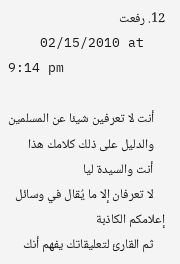12. رفعت
    02/15/2010 at 9:14 pm

    أنت لا تعرفين شيئا عن المسلمين
    والدليل على ذلك كلامك هذا
    أنت والسيدة ليا
    لا تعرفان إلا ما يُقال في وسائل إعلامكم الكاذبة
    ثم القارئ لتعليقاتك يفهم أنك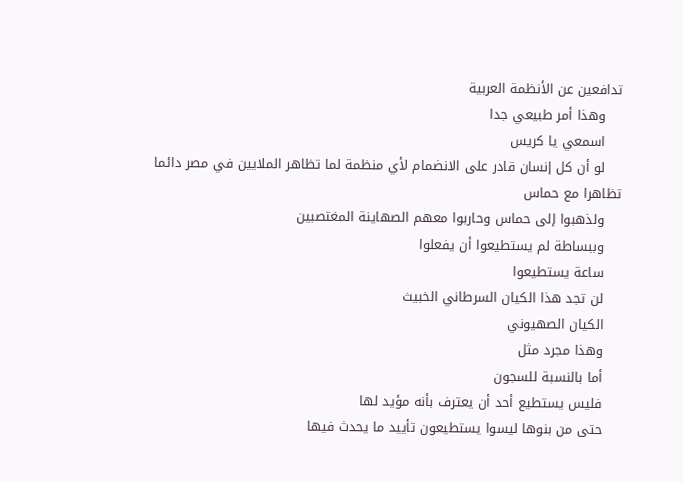تدافعين عن الأنظمة العربية
    وهذا أمر طبيعي جدا
    اسمعي يا كريس
    لو أن كل إنسان قادر على الانضمام لأي منظمة لما تظاهر الملايين في مصر دائما تظاهرا مع حماس
    ولذهبوا إلى حماس وحاربوا معهم الصهاينة المغتصبين
    وببساطة لم يستطيعوا أن يفعلوا
    ساعة يستطيعوا
    لن تجد هذا الكيان السرطاني الخبيث
    الكيان الصهيوني
    وهذا مجرد مثل
    أما بالنسبة للسجون
    فليس يستطيع أحد أن يعترف بأنه مؤيد لها
    حتى من بنوها ليسوا يستطيعون تأييد ما يحدث فيها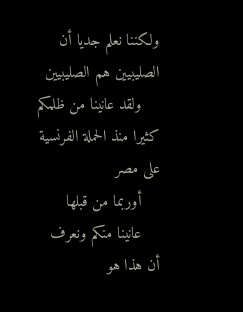ولكننا نعلم جديا أن الصليبيين هم الصليبيين
    ولقد عانينا من ظلمكم كثيرا منذ الحملة الفرنسية على مصر
    أوربما من قبلها
    عانينا منكم ونعرف أن هذا هو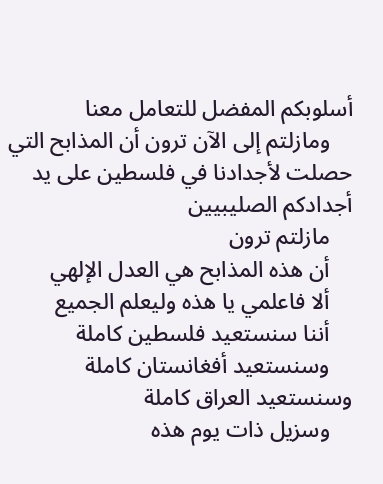أسلوبكم المفضل للتعامل معنا
    ومازلتم إلى الآن ترون أن المذابح التي حصلت لأجدادنا في فلسطين على يد أجدادكم الصليبيين
    مازلتم ترون
    أن هذه المذابح هي العدل الإلهي
    ألا فاعلمي يا هذه وليعلم الجميع
    أننا سنستعيد فلسطين كاملة
    وسنستعيد أفغانستان كاملة وسنستعيد العراق كاملة
    وسزيل ذات يوم هذه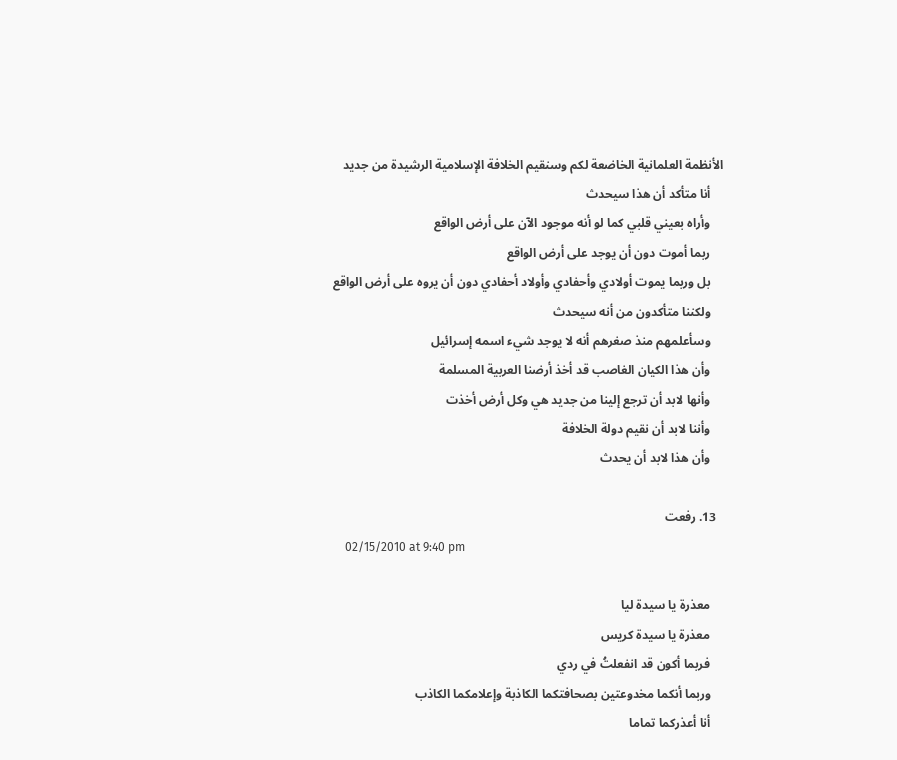الأنظمة العلمانية الخاضعة لكم وسنقيم الخلافة الإسلامية الرشيدة من جديد
    أنا متأكد أن هذا سيحدث
    وأراه بعيني قلبي كما لو أنه موجود الآن على أرض الواقع
    ربما أموت دون أن يوجد على أرض الواقع
    بل وربما يموت أولادي وأحفادي وأولاد أحفادي دون أن يروه على أرض الواقع
    ولكننا متأكدون من أنه سيحدث
    وسأعلمهم منذ صغرهم أنه لا يوجد شيء اسمه إسرائيل
    وأن هذا الكيان الغاصب قد أخذ أرضنا العربية المسلمة
    وأنها لابد أن ترجع إلينا من جديد هي وكل أرض أخذت
    وأننا لابد أن نقيم دولة الخلافة
    وأن هذا لابد أن يحدث

  13. رفعت
    02/15/2010 at 9:40 pm

    معذرة يا سيدة ليا
    معذرة يا سيدة كريس
    فربما أكون قد انفعلتُ في ردي
    وربما أنكما مخدوعتين بصحافتكما الكاذبة وإعلامكما الكاذب
    أنا أعذركما تماما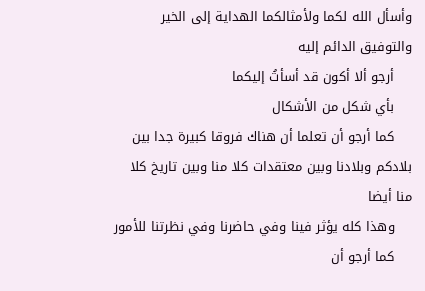وأسأل الله لكما ولأمثالكما الهداية إلى الخير والتوفيق الدائم إليه
    أرجو ألا أكون قد أسأتُ إليكما
    بأي شكل من الأشكال
    كما أرجو أن تعلما أن هناك فروقا كبيرة جدا بين بلادكم وبلادنا وبين معتقدات كلا منا وبين تاريخ كلا منا أيضا
    وهذا كله يؤثر فينا وفي حاضرنا وفي نظرتنا للأمور
    كما أرجو أن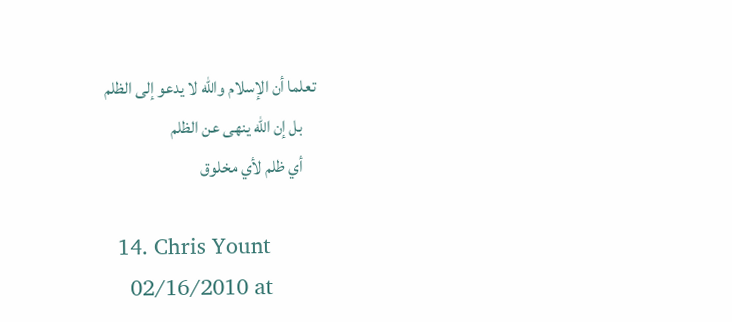تعلما أن الإسلام والله لا يدعو إلى الظلم
    بل إن الله ينهى عن الظلم
    أي ظلم لأي مخلوق

  14. Chris Yount
    02/16/2010 at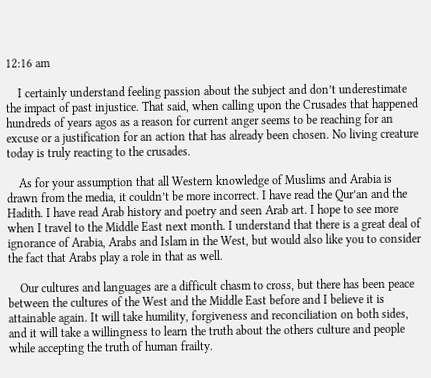12:16 am

    I certainly understand feeling passion about the subject and don’t underestimate the impact of past injustice. That said, when calling upon the Crusades that happened hundreds of years agos as a reason for current anger seems to be reaching for an excuse or a justification for an action that has already been chosen. No living creature today is truly reacting to the crusades.

    As for your assumption that all Western knowledge of Muslims and Arabia is drawn from the media, it couldn’t be more incorrect. I have read the Qur’an and the Hadith. I have read Arab history and poetry and seen Arab art. I hope to see more when I travel to the Middle East next month. I understand that there is a great deal of ignorance of Arabia, Arabs and Islam in the West, but would also like you to consider the fact that Arabs play a role in that as well.

    Our cultures and languages are a difficult chasm to cross, but there has been peace between the cultures of the West and the Middle East before and I believe it is attainable again. It will take humility, forgiveness and reconciliation on both sides, and it will take a willingness to learn the truth about the others culture and people while accepting the truth of human frailty.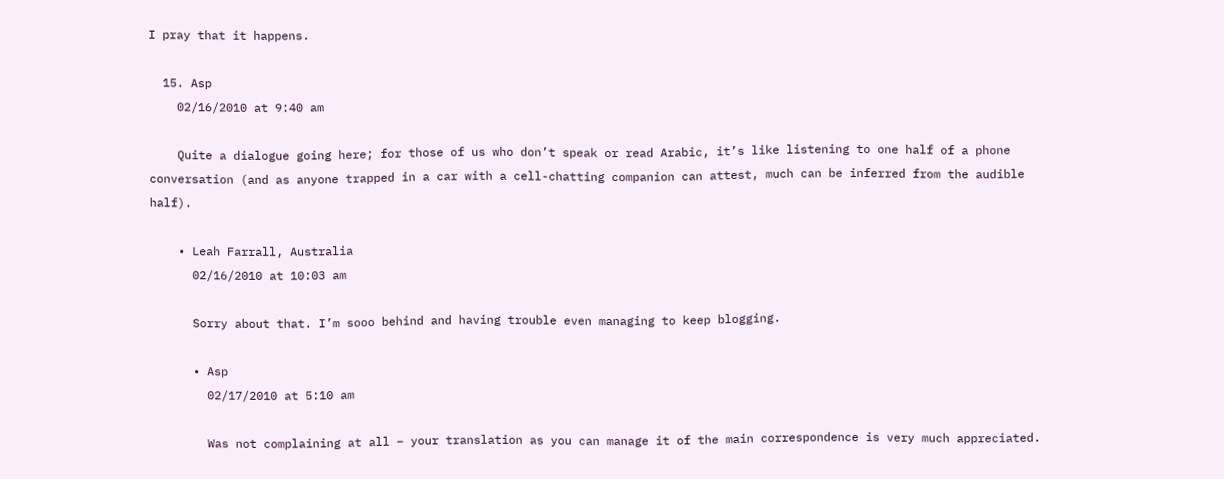I pray that it happens.

  15. Asp
    02/16/2010 at 9:40 am

    Quite a dialogue going here; for those of us who don’t speak or read Arabic, it’s like listening to one half of a phone conversation (and as anyone trapped in a car with a cell-chatting companion can attest, much can be inferred from the audible half).

    • Leah Farrall, Australia
      02/16/2010 at 10:03 am

      Sorry about that. I’m sooo behind and having trouble even managing to keep blogging.

      • Asp
        02/17/2010 at 5:10 am

        Was not complaining at all – your translation as you can manage it of the main correspondence is very much appreciated.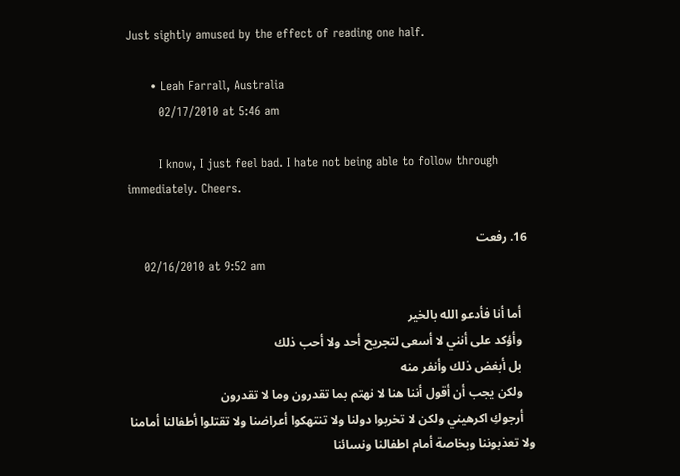Just sightly amused by the effect of reading one half.

      • Leah Farrall, Australia
        02/17/2010 at 5:46 am

        I know, I just feel bad. I hate not being able to follow through immediately. Cheers.

  16. رفعت
    02/16/2010 at 9:52 am

    أما أنا فأدعو الله بالخير
    وأؤكد على أنني لا أسعى لتجريح أحد ولا أحب ذلك
    بل أبغض ذلك وأنفر منه
    ولكن يجب أن أقول أننا هنا لا نهتم بما تقدرون وما لا تقدرون
    أرجوكِ اكرهيني ولكن لا تخربوا دولنا ولا تنتهكوا أعراضنا ولا تقتلوا أطفالنا أمامنا ولا تعذبوننا وبخاصة أمام اطفالنا ونسائنا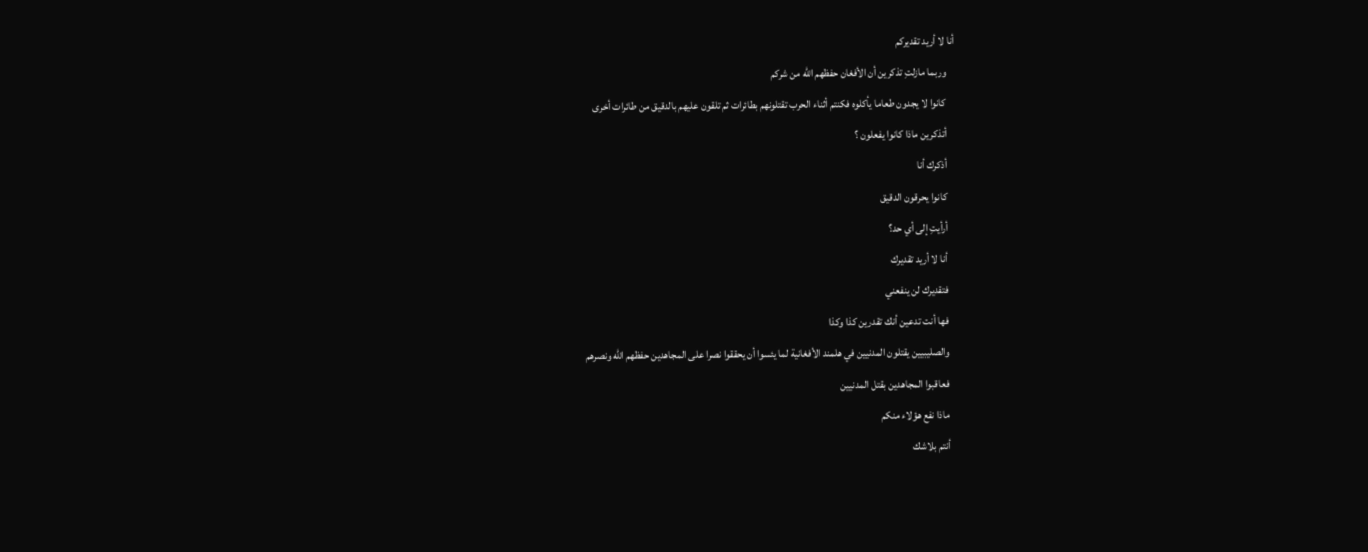أنا لا أريد تقديركم
    وربما مازلتِ تذكرين أن الأفغان حفظهم الله من شركم
    كانوا لا يجدون طعاما يأكلوه فكنتم أثناء الحرب تقتلونهم بطائرات ثم تلقون عليهم بالدقيق من طائرات أخرى
    أتذكرين ماذا كانوا يفعلون ؟
    أذكرك أنا
    كانوا يحرقون الدقيق
    أرأيتِ إلى أي حد؟
    أنا لا أريد تقديرك
    فتقديرك لن ينفعني
    فها أنت تدعين أنك تقدرين كذا وكذا
    والصليبيين يقتلون المدنيين في هلمند الأفغانية لما يئسوا أن يحققوا نصرا على المجاهدين حفظهم الله ونصرهم
    فعاقبوا المجاهدين بقتل المدنيين
    ماذا نفع هؤلاء منكم
    أنتم بلاشك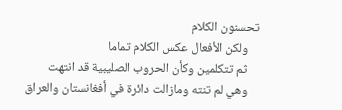تحسنون الكلام
    ولكن الأفعال عكس الكلام تماما
    ثم تتكلمين وكأن الحروب الصليبية قد انتهت
    وهي لم تنته ومازالت دائرة في أفغانستان والعراق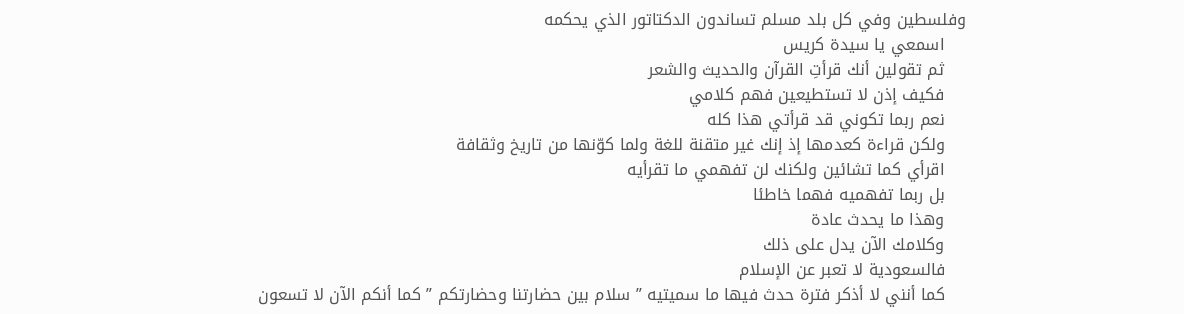وفلسطين وفي كل بلد مسلم تساندون الدكتاتور الذي يحكمه
    اسمعي يا سيدة كريس
    ثم تقولين أنك قرأتِ القرآن والحديث والشعر
    فكيف إذن لا تستطيعين فهم كلامي
    نعم ربما تكوني قد قرأتي هذا كله
    ولكن قراءة كعدمها إذ إنك غير متقنة للغة ولما كوّنها من تاريخ وثقافة
    اقرأي كما تشائين ولكنك لن تفهمي ما تقرأيه
    بل ربما تفهميه فهما خاطئا
    وهذا ما يحدث عادة
    وكلامك الآن يدل على ذلك
    فالسعودية لا تعبر عن الإسلام
    كما أنني لا أذكر فترة حدث فيها ما سميتيه ” سلام بين حضارتنا وحضارتكم ” كما أنكم الآن لا تسعون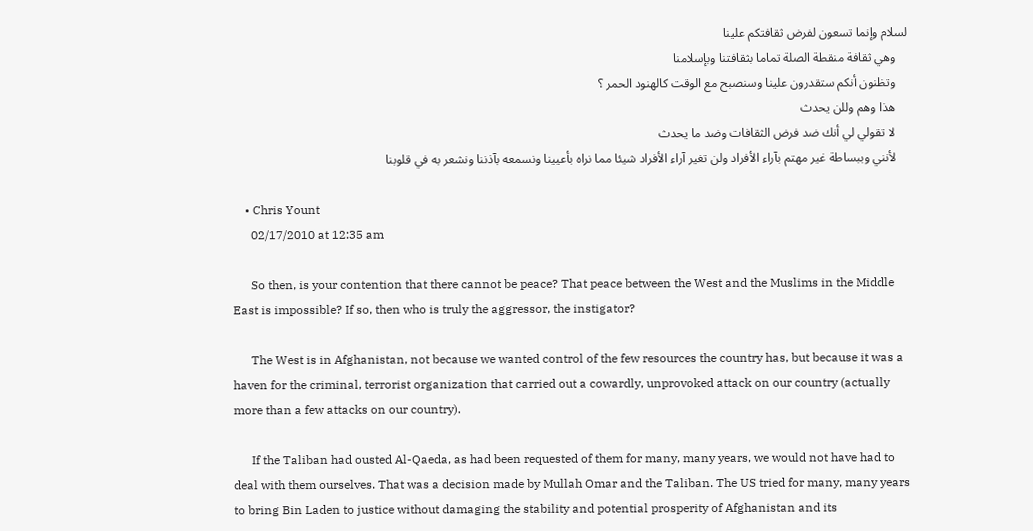لسلام وإنما تسعون لفرض ثقافتكم علينا
    وهي ثقافة منقطة الصلة تماما بثقافتنا وبإسلامنا
    وتظنون أنكم ستقدرون علينا وسنصبح مع الوقت كالهنود الحمر ؟
    هذا وهم وللن يحدث
    لا تقولي لي أنك ضد فرض الثقافات وضد ما يحدث
    لأنني وببساطة غير مهتم بآراء الأفراد ولن تغير آراء الأفراد شيئا مما نراه بأعيينا ونسمعه بآذننا ونشعر به في قلوبنا

    • Chris Yount
      02/17/2010 at 12:35 am

      So then, is your contention that there cannot be peace? That peace between the West and the Muslims in the Middle East is impossible? If so, then who is truly the aggressor, the instigator?

      The West is in Afghanistan, not because we wanted control of the few resources the country has, but because it was a haven for the criminal, terrorist organization that carried out a cowardly, unprovoked attack on our country (actually more than a few attacks on our country).

      If the Taliban had ousted Al-Qaeda, as had been requested of them for many, many years, we would not have had to deal with them ourselves. That was a decision made by Mullah Omar and the Taliban. The US tried for many, many years to bring Bin Laden to justice without damaging the stability and potential prosperity of Afghanistan and its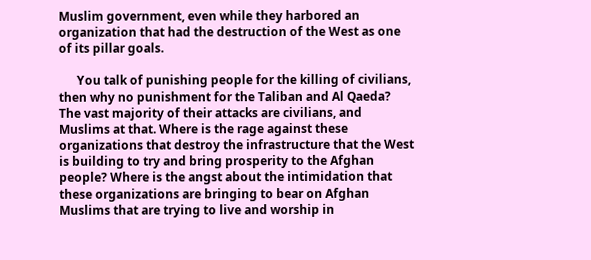Muslim government, even while they harbored an organization that had the destruction of the West as one of its pillar goals.

      You talk of punishing people for the killing of civilians, then why no punishment for the Taliban and Al Qaeda? The vast majority of their attacks are civilians, and Muslims at that. Where is the rage against these organizations that destroy the infrastructure that the West is building to try and bring prosperity to the Afghan people? Where is the angst about the intimidation that these organizations are bringing to bear on Afghan Muslims that are trying to live and worship in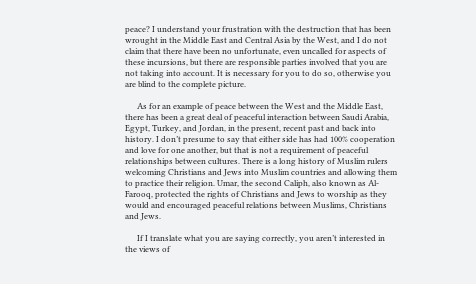peace? I understand your frustration with the destruction that has been wrought in the Middle East and Central Asia by the West, and I do not claim that there have been no unfortunate, even uncalled for aspects of these incursions, but there are responsible parties involved that you are not taking into account. It is necessary for you to do so, otherwise you are blind to the complete picture.

      As for an example of peace between the West and the Middle East, there has been a great deal of peaceful interaction between Saudi Arabia, Egypt, Turkey, and Jordan, in the present, recent past and back into history. I don’t presume to say that either side has had 100% cooperation and love for one another, but that is not a requirement of peaceful relationships between cultures. There is a long history of Muslim rulers welcoming Christians and Jews into Muslim countries and allowing them to practice their religion. Umar, the second Caliph, also known as Al-Farooq, protected the rights of Christians and Jews to worship as they would and encouraged peaceful relations between Muslims, Christians and Jews.

      If I translate what you are saying correctly, you aren’t interested in the views of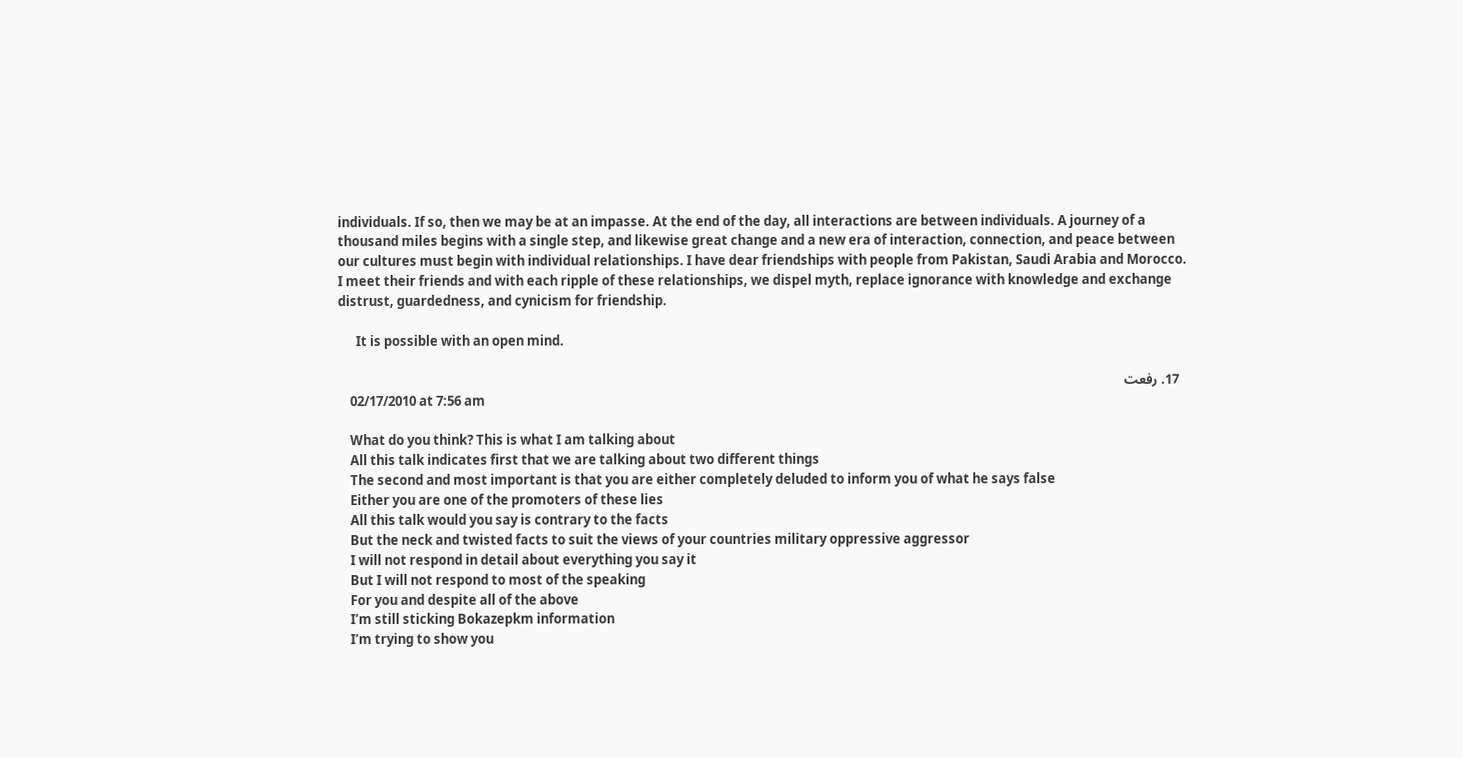individuals. If so, then we may be at an impasse. At the end of the day, all interactions are between individuals. A journey of a thousand miles begins with a single step, and likewise great change and a new era of interaction, connection, and peace between our cultures must begin with individual relationships. I have dear friendships with people from Pakistan, Saudi Arabia and Morocco. I meet their friends and with each ripple of these relationships, we dispel myth, replace ignorance with knowledge and exchange distrust, guardedness, and cynicism for friendship.

      It is possible with an open mind.

  17. رفعت
    02/17/2010 at 7:56 am

    What do you think? This is what I am talking about
    All this talk indicates first that we are talking about two different things
    The second and most important is that you are either completely deluded to inform you of what he says false
    Either you are one of the promoters of these lies
    All this talk would you say is contrary to the facts
    But the neck and twisted facts to suit the views of your countries military oppressive aggressor
    I will not respond in detail about everything you say it
    But I will not respond to most of the speaking
    For you and despite all of the above
    I’m still sticking Bokazepkm information
    I’m trying to show you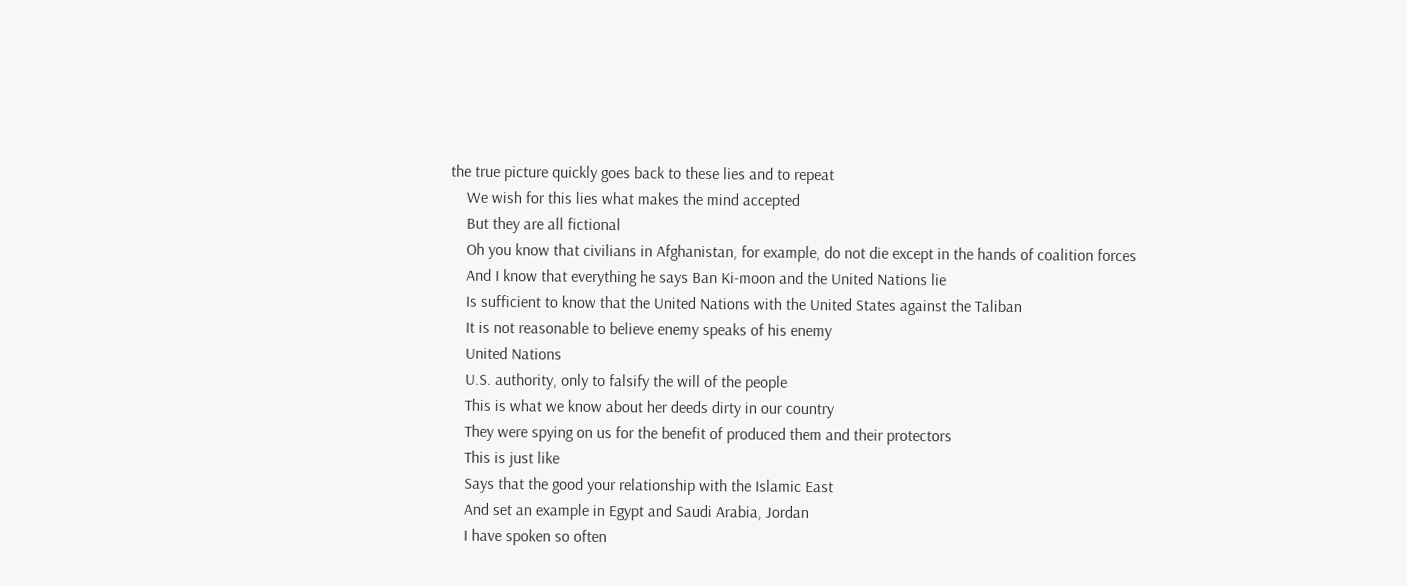the true picture quickly goes back to these lies and to repeat
    We wish for this lies what makes the mind accepted
    But they are all fictional
    Oh you know that civilians in Afghanistan, for example, do not die except in the hands of coalition forces
    And I know that everything he says Ban Ki-moon and the United Nations lie
    Is sufficient to know that the United Nations with the United States against the Taliban
    It is not reasonable to believe enemy speaks of his enemy
    United Nations
    U.S. authority, only to falsify the will of the people
    This is what we know about her deeds dirty in our country
    They were spying on us for the benefit of produced them and their protectors
    This is just like
    Says that the good your relationship with the Islamic East
    And set an example in Egypt and Saudi Arabia, Jordan
    I have spoken so often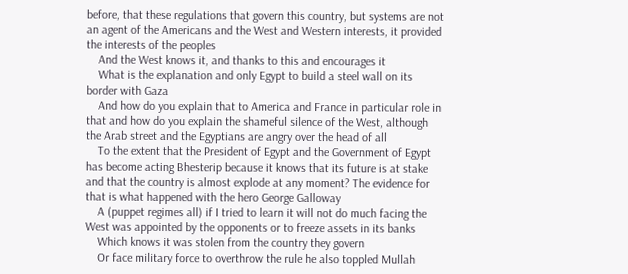before, that these regulations that govern this country, but systems are not an agent of the Americans and the West and Western interests, it provided the interests of the peoples
    And the West knows it, and thanks to this and encourages it
    What is the explanation and only Egypt to build a steel wall on its border with Gaza
    And how do you explain that to America and France in particular role in that and how do you explain the shameful silence of the West, although the Arab street and the Egyptians are angry over the head of all
    To the extent that the President of Egypt and the Government of Egypt has become acting Bhesterip because it knows that its future is at stake and that the country is almost explode at any moment? The evidence for that is what happened with the hero George Galloway
    A (puppet regimes all) if I tried to learn it will not do much facing the West was appointed by the opponents or to freeze assets in its banks
    Which knows it was stolen from the country they govern
    Or face military force to overthrow the rule he also toppled Mullah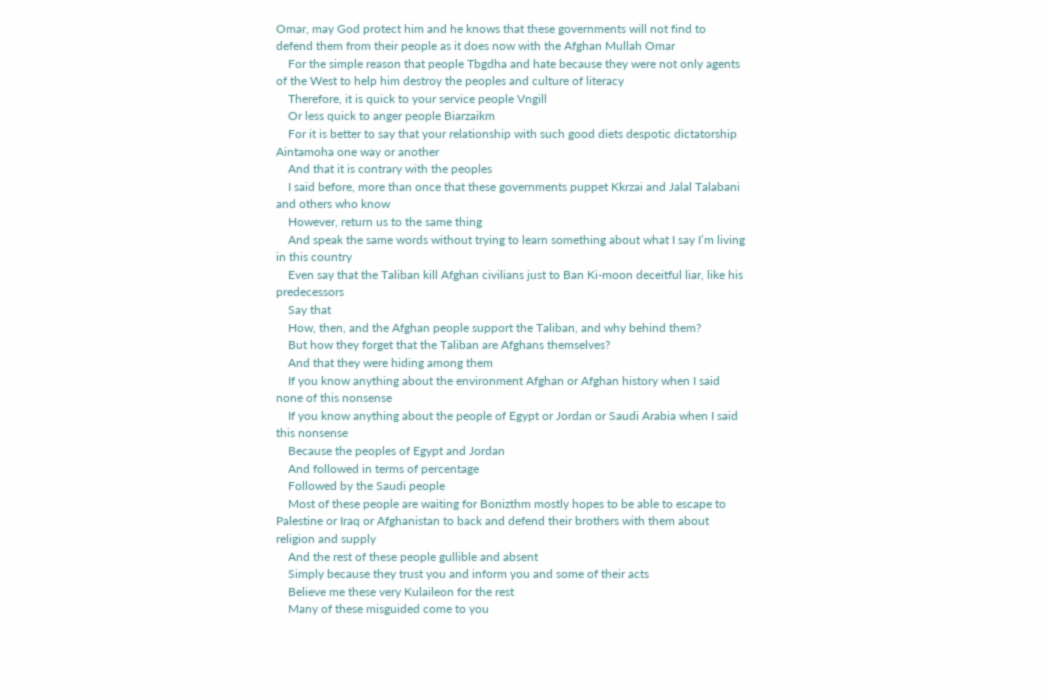Omar, may God protect him and he knows that these governments will not find to defend them from their people as it does now with the Afghan Mullah Omar
    For the simple reason that people Tbgdha and hate because they were not only agents of the West to help him destroy the peoples and culture of literacy
    Therefore, it is quick to your service people Vngill
    Or less quick to anger people Biarzaikm
    For it is better to say that your relationship with such good diets despotic dictatorship Aintamoha one way or another
    And that it is contrary with the peoples
    I said before, more than once that these governments puppet Kkrzai and Jalal Talabani and others who know
    However, return us to the same thing
    And speak the same words without trying to learn something about what I say I’m living in this country
    Even say that the Taliban kill Afghan civilians just to Ban Ki-moon deceitful liar, like his predecessors
    Say that
    How, then, and the Afghan people support the Taliban, and why behind them?
    But how they forget that the Taliban are Afghans themselves?
    And that they were hiding among them
    If you know anything about the environment Afghan or Afghan history when I said none of this nonsense
    If you know anything about the people of Egypt or Jordan or Saudi Arabia when I said this nonsense
    Because the peoples of Egypt and Jordan
    And followed in terms of percentage
    Followed by the Saudi people
    Most of these people are waiting for Bonizthm mostly hopes to be able to escape to Palestine or Iraq or Afghanistan to back and defend their brothers with them about religion and supply
    And the rest of these people gullible and absent
    Simply because they trust you and inform you and some of their acts
    Believe me these very Kulaileon for the rest
    Many of these misguided come to you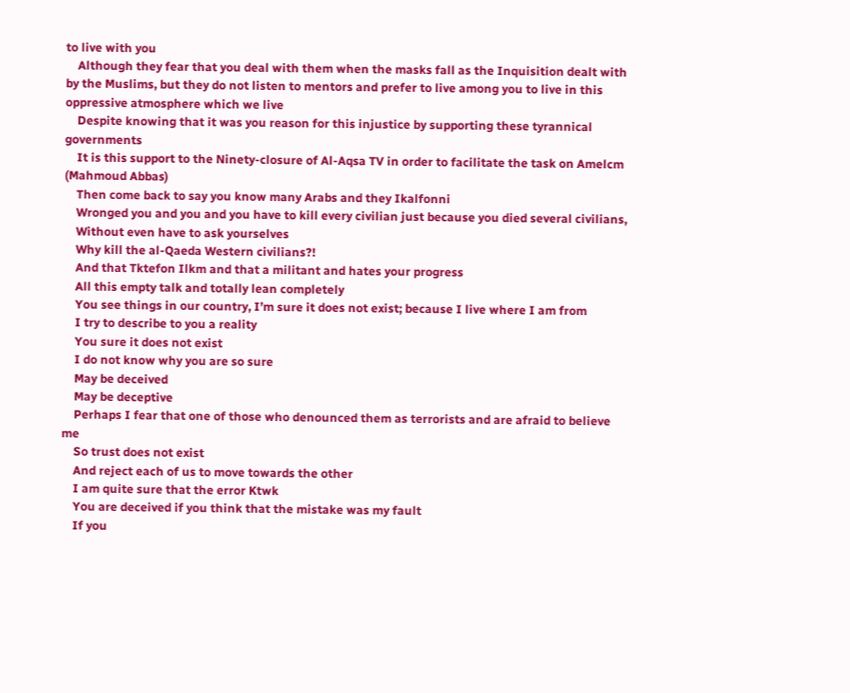to live with you
    Although they fear that you deal with them when the masks fall as the Inquisition dealt with by the Muslims, but they do not listen to mentors and prefer to live among you to live in this oppressive atmosphere which we live
    Despite knowing that it was you reason for this injustice by supporting these tyrannical governments
    It is this support to the Ninety-closure of Al-Aqsa TV in order to facilitate the task on Amelcm (Mahmoud Abbas)
    Then come back to say you know many Arabs and they Ikalfonni
    Wronged you and you and you have to kill every civilian just because you died several civilians,
    Without even have to ask yourselves
    Why kill the al-Qaeda Western civilians?!
    And that Tktefon Ilkm and that a militant and hates your progress
    All this empty talk and totally lean completely
    You see things in our country, I’m sure it does not exist; because I live where I am from
    I try to describe to you a reality
    You sure it does not exist
    I do not know why you are so sure
    May be deceived
    May be deceptive
    Perhaps I fear that one of those who denounced them as terrorists and are afraid to believe me
    So trust does not exist
    And reject each of us to move towards the other
    I am quite sure that the error Ktwk
    You are deceived if you think that the mistake was my fault
    If you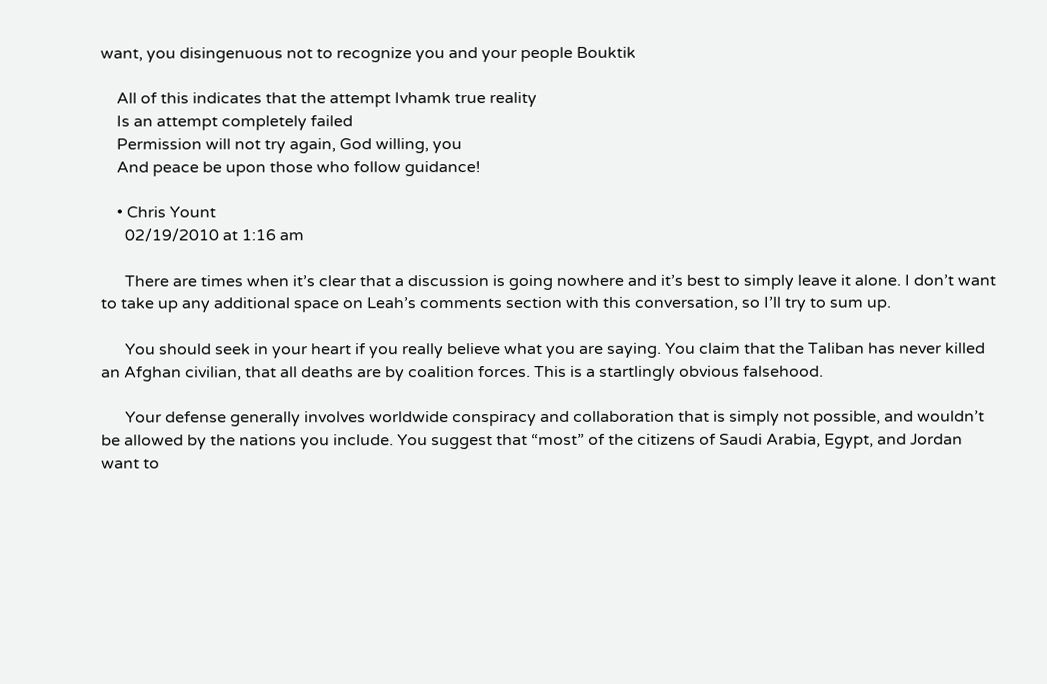want, you disingenuous not to recognize you and your people Bouktik

    All of this indicates that the attempt Ivhamk true reality
    Is an attempt completely failed
    Permission will not try again, God willing, you
    And peace be upon those who follow guidance!

    • Chris Yount
      02/19/2010 at 1:16 am

      There are times when it’s clear that a discussion is going nowhere and it’s best to simply leave it alone. I don’t want to take up any additional space on Leah’s comments section with this conversation, so I’ll try to sum up.

      You should seek in your heart if you really believe what you are saying. You claim that the Taliban has never killed an Afghan civilian, that all deaths are by coalition forces. This is a startlingly obvious falsehood.

      Your defense generally involves worldwide conspiracy and collaboration that is simply not possible, and wouldn’t be allowed by the nations you include. You suggest that “most” of the citizens of Saudi Arabia, Egypt, and Jordan want to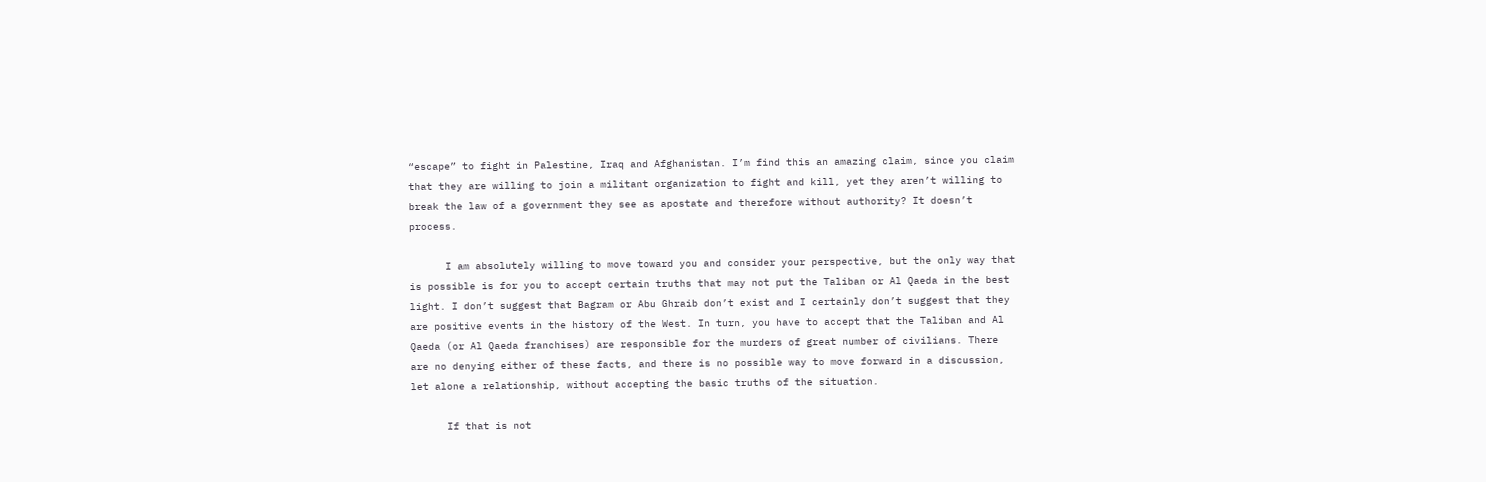“escape” to fight in Palestine, Iraq and Afghanistan. I’m find this an amazing claim, since you claim that they are willing to join a militant organization to fight and kill, yet they aren’t willing to break the law of a government they see as apostate and therefore without authority? It doesn’t process.

      I am absolutely willing to move toward you and consider your perspective, but the only way that is possible is for you to accept certain truths that may not put the Taliban or Al Qaeda in the best light. I don’t suggest that Bagram or Abu Ghraib don’t exist and I certainly don’t suggest that they are positive events in the history of the West. In turn, you have to accept that the Taliban and Al Qaeda (or Al Qaeda franchises) are responsible for the murders of great number of civilians. There are no denying either of these facts, and there is no possible way to move forward in a discussion, let alone a relationship, without accepting the basic truths of the situation.

      If that is not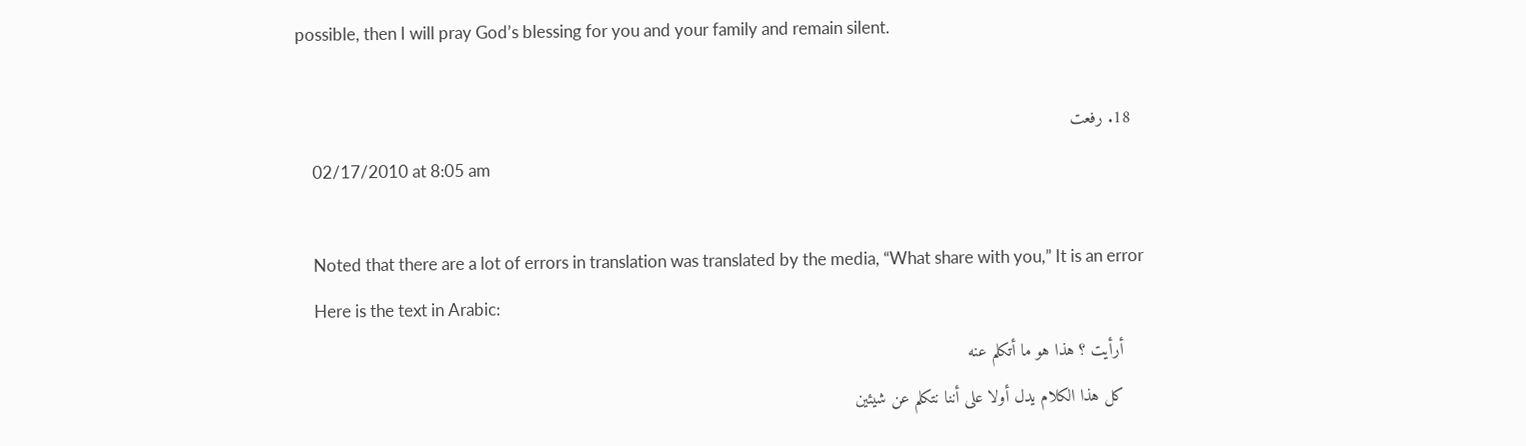possible, then I will pray God’s blessing for you and your family and remain silent.

  18. رفعت
    02/17/2010 at 8:05 am

    Noted that there are a lot of errors in translation was translated by the media, “What share with you,” It is an error
    Here is the text in Arabic:
    أرأيت ؟ هذا هو ما أتكلم عنه
    كل هذا الكلام يدل أولا على أننا نتكلم عن شيئين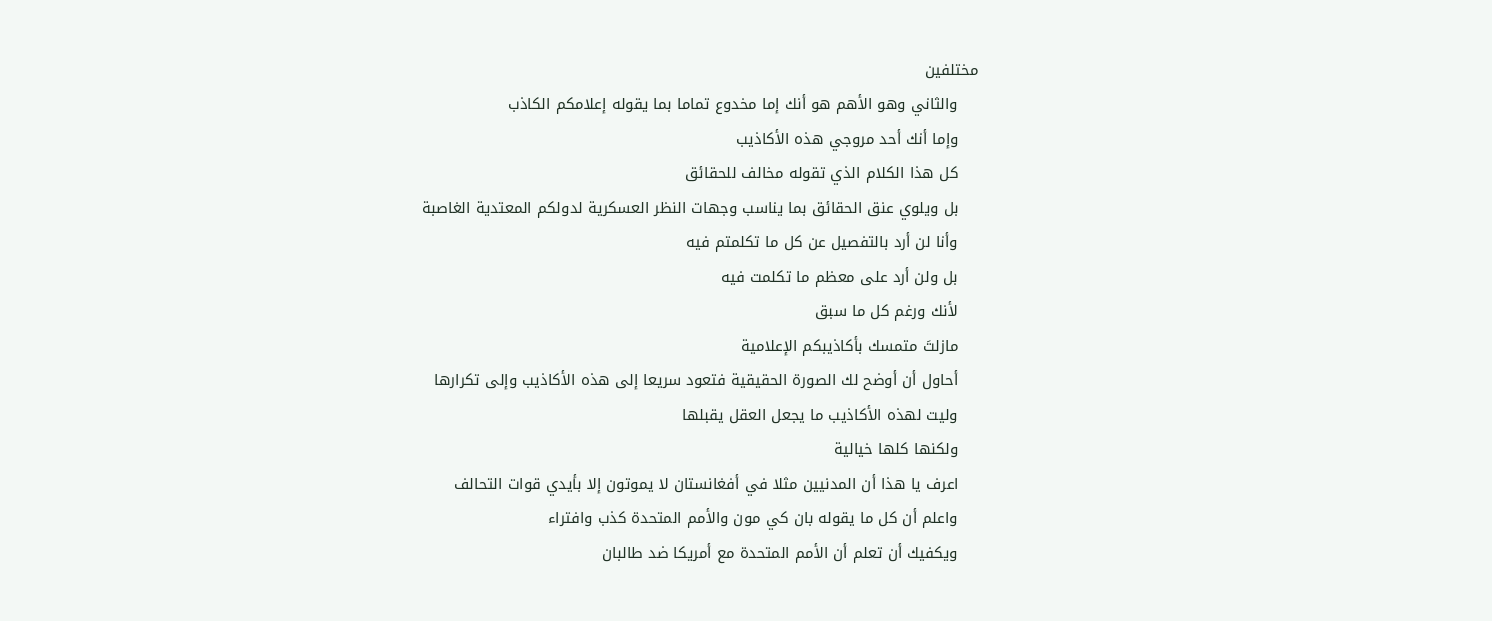مختلفين
    والثاني وهو الأهم هو أنك إما مخدوع تماما بما يقوله إعلامكم الكاذب
    وإما أنك أحد مروجي هذه الأكاذيب
    كل هذا الكلام الذي تقوله مخالف للحقائق
    بل ويلوي عنق الحقائق بما يناسب وجهات النظر العسكرية لدولكم المعتدية الغاصبة
    وأنا لن أرد بالتفصيل عن كل ما تكلمتم فيه
    بل ولن أرد على معظم ما تكلمت فيه
    لأنك ورغم كل ما سبق
    مازلتَ متمسك بأكاذيبكم الإعلامية
    أحاول أن أوضح لك الصورة الحقيقية فتعود سريعا إلى هذه الأكاذيب وإلى تكرارها
    وليت لهذه الأكاذيب ما يجعل العقل يقبلها
    ولكنها كلها خيالية
    اعرف يا هذا أن المدنيين مثلا في أفغانستان لا يموتون إلا بأيدي قوات التحالف
    واعلم أن كل ما يقوله بان كي مون والأمم المتحدة كذب وافتراء
    ويكفيك أن تعلم أن الأمم المتحدة مع أمريكا ضد طالبان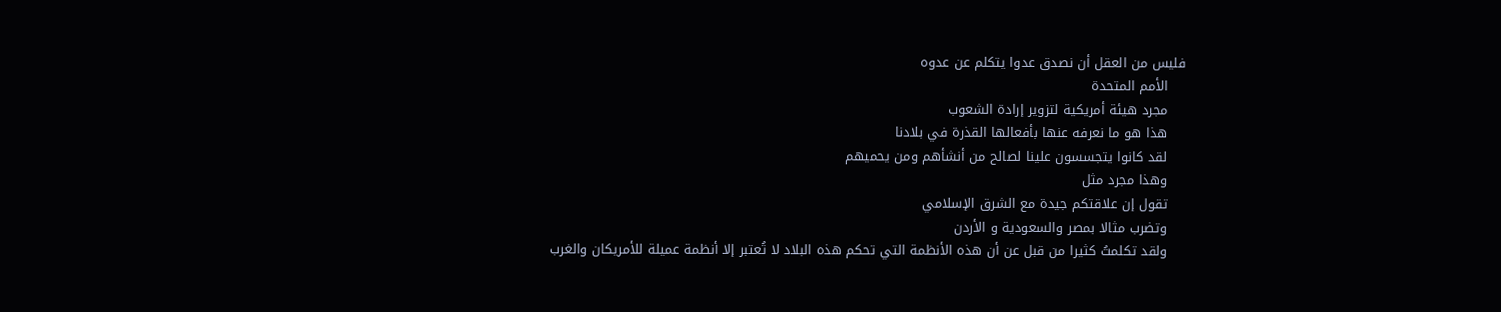فليس من العقل أن نصدق عدوا يتكلم عن عدوه
    الأمم المتحدة
    مجرد هيئة أمريكية لتزوير إرادة الشعوب
    هذا هو ما نعرفه عنها بأفعالها القذرة في بلادنا
    لقد كانوا يتجسسون علينا لصالح من أنشأهم ومن يحميهم
    وهذا مجرد مثل
    تقول إن علاقتكم جيدة مع الشرق الإسلامي
    وتضرب مثالا بمصر والسعودية و الأردن
    ولقد تكلمتُ كثيرا من قبل عن أن هذه الأنظمة التي تحكم هذه البلاد لا تُعتبر إلا أنظمة عميلة للأمريكان والغرب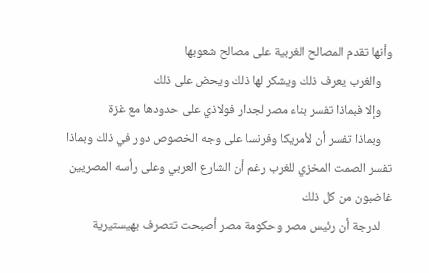وأنها تقدم المصالح الغربية على مصالح شعوبها
    والغرب يعرف ذلك ويشكر لها ذلك ويحض على ذلك
    وإلا فبماذا تفسر بناء مصر لجدار فولاذي على حدودها مع غزة
    وبماذا تفسر أن لأمريكا وفرنسا على وجه الخصوص دور في ذلك وبماذا تفسر الصمت المخزي للغرب رغم أن الشارع العربي وعلى رأسه المصريين غاضبون من كل ذلك
    لدرجة أن رئيس مصر وحكومة مصر أصبحت تتصرف بهيستيرية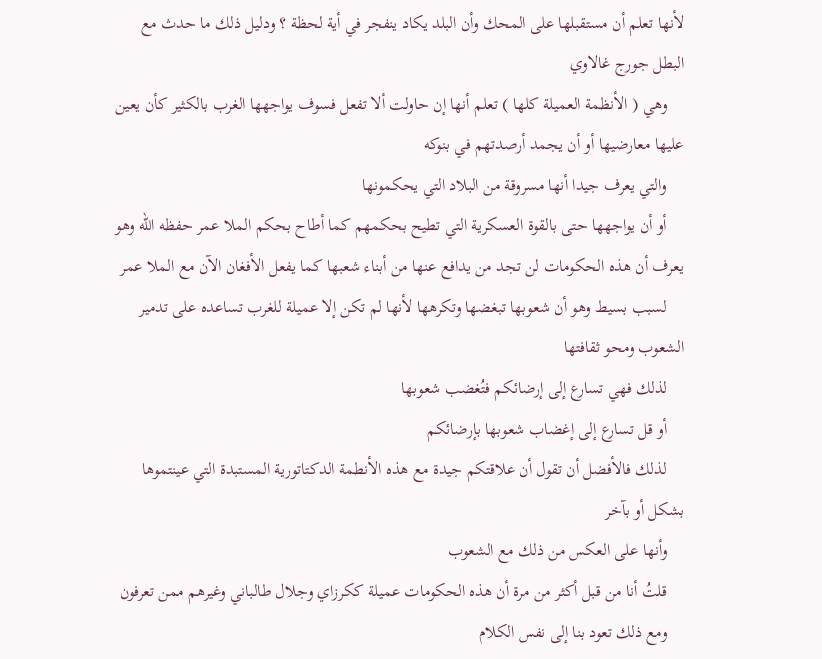لأنها تعلم أن مستقبلها على المحك وأن البلد يكاد ينفجر في أية لحظة ؟ ودليل ذلك ما حدث مع البطل جورج غالاوي
    وهي ( الأنظمة العميلة كلها ) تعلم أنها إن حاولت ألا تفعل فسوف يواجهها الغرب بالكثير كأن يعين عليها معارضيها أو أن يجمد أرصدتهم في بنوكه
    والتي يعرف جيدا أنها مسروقة من البلاد التي يحكمونها
    أو أن يواجهها حتى بالقوة العسكرية التي تطيح بحكمهم كما أطاح بحكم الملا عمر حفظه الله وهو يعرف أن هذه الحكومات لن تجد من يدافع عنها من أبناء شعبها كما يفعل الأفغان الآن مع الملا عمر
    لسبب بسيط وهو أن شعوبها تبغضها وتكرهها لأنها لم تكن إلا عميلة للغرب تساعده على تدمير الشعوب ومحو ثقافتها
    لذلك فهي تسارع إلى إرضائكم فتُغضب شعوبها
    أو قل تسارع إلى إغضاب شعوبها بإرضائكم
    لذلك فالأفضل أن تقول أن علاقتكم جيدة مع هذه الأنطمة الدكتاتورية المستبدة التي عينتموها بشكل أو بآخر
    وأنها على العكس من ذلك مع الشعوب
    قلتُ أنا من قبل أكثر من مرة أن هذه الحكومات عميلة ككرزاي وجلال طالباني وغيرهم ممن تعرفون
    ومع ذلك تعود بنا إلى نفس الكلام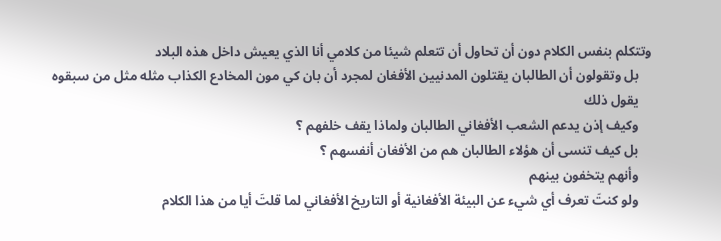وتتكلم بنفس الكلام دون أن تحاول أن تتعلم شيئا من كلامي أنا الذي يعيش داخل هذه البلاد
    بل وتقولون أن الطالبان يقتلون المدنيين الأفغان لمجرد أن بان كي مون المخادع الكذاب مثله مثل من سبقوه
    يقول ذلك
    وكيف إذن يدعم الشعب الأفغاني الطالبان ولماذا يقف خلفهم ؟
    بل كيف تنسى أن هؤلاء الطالبان هم من الأفغان أنفسهم ؟
    وأنهم يتخفون بينهم
    ولو كنتَ تعرف أي شيء عن البيئة الأفغانية أو التاريخ الأفغاني لما قلتَ أيا من هذا الكلام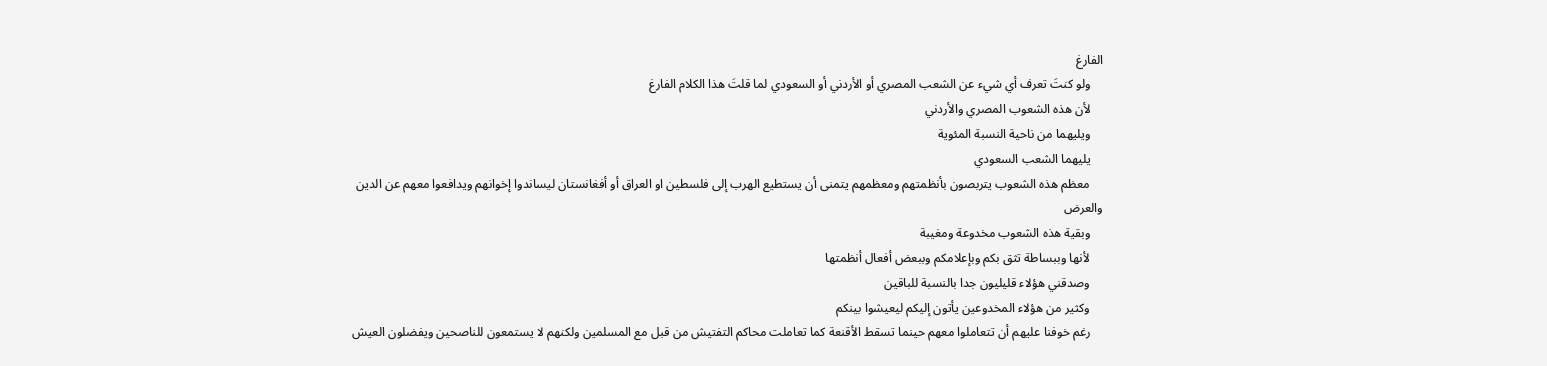الفارغ
    ولو كنتَ تعرف أي شيء عن الشعب المصري أو الأردني أو السعودي لما قلتَ هذا الكلام الفارغ
    لأن هذه الشعوب المصري والأردني
    ويليهما من ناحية النسبة المئوية
    يليهما الشعب السعودي
    معظم هذه الشعوب يتربصون بأنظمتهم ومعظمهم يتمنى أن يستطيع الهرب إلى فلسطين او العراق أو أفغانستان ليساندوا إخوانهم ويدافعوا معهم عن الدين والعرض
    وبقية هذه الشعوب مخدوعة ومغيبة
    لأنها وببساطة تثق بكم وبإعلامكم وببعض أفعال أنظمتها
    وصدقني هؤلاء قليليون جدا بالنسبة للباقين
    وكثير من هؤلاء المخدوعين يأتون إليكم ليعيشوا بينكم
    رغم خوفنا عليهم أن تتعاملوا معهم حينما تسقط الأقنعة كما تعاملت محاكم التفتيش من قبل مع المسلمين ولكنهم لا يستمعون للناصحين ويفضلون العيش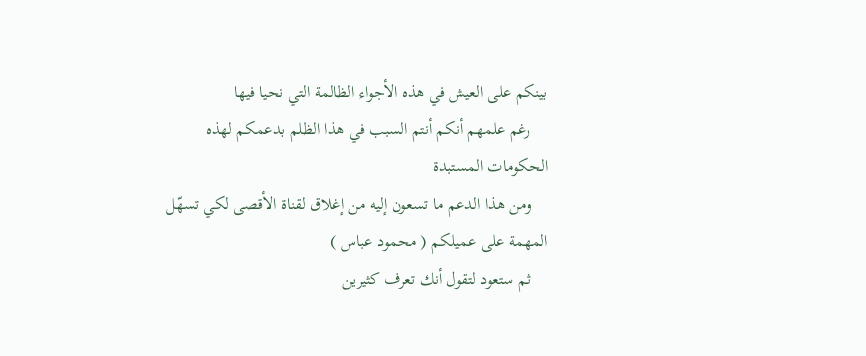بينكم على العيش في هذه الأجواء الظالمة التي نحيا فيها
    رغم علمهم أنكم أنتم السبب في هذا الظلم بدعمكم لهذه الحكومات المستبدة
    ومن هذا الدعم ما تسعون إليه من إغلاق لقناة الأقصى لكي تسهّل المهمة على عميلكم ( محمود عباس )
    ثم ستعود لتقول أنك تعرف كثيرين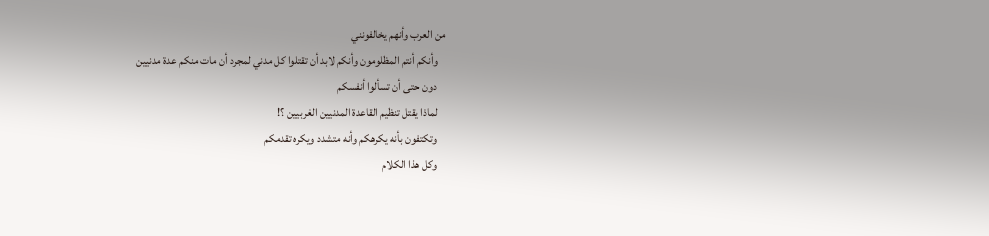من العرب وأنهم يخالفونني
    وأنكم أنتم المظلومون وأنكم لابد أن تقتلوا كل مدني لمجرد أن مات منكم عدة مدنيين
    دون حتى أن تسألوا أنفسكم
    لماذا يقتل تنظيم القاعدة المدنيين الغربيين ؟!
    وتكتفون بأنه يكرهكم وأنه متشدد ويكره تقدمكم
    وكل هذا الكلام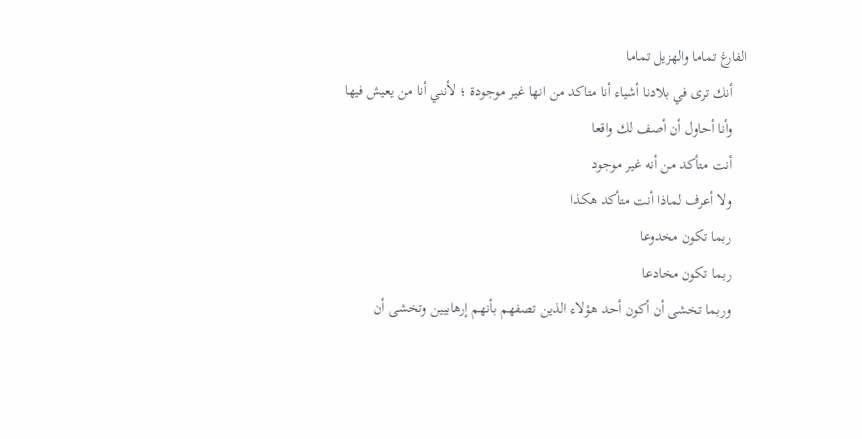الفارغ تماما والهزيل تماما
    أنك ترى في بلادنا أشياء أنا متاكد من انها غير موجودة ؛ لأنني أنا من يعيش فيها
    وأنا أحاول أن أصف لك واقعا
    أنت متأكد من أنه غير موجود
    ولا أعرف لماذا أنت متأكد هكذا
    ربما تكون مخدوعا
    ربما تكون مخادعا
    وربما تخشى أن أكون أحد هؤلاء الذين تصفهم بأنهم إرهابيين وتخشى أن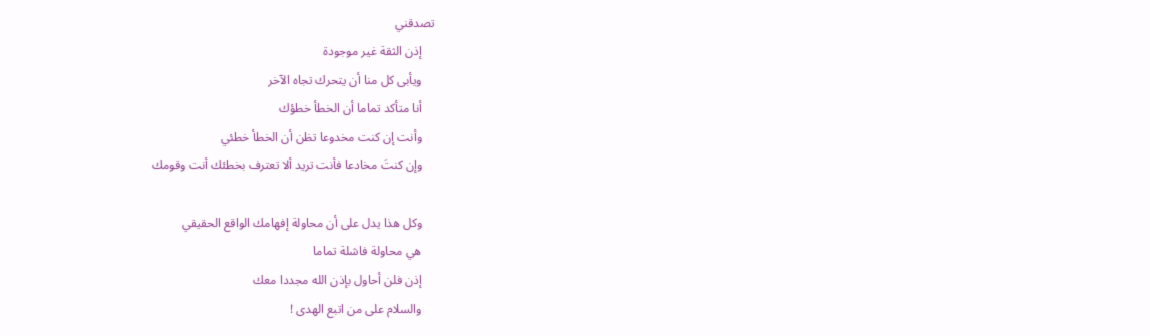تصدقني
    إذن الثقة غير موجودة
    ويأبى كل منا أن يتحرك تجاه الآخر
    أنا متأكد تماما أن الخطأ خطؤك
    وأنت إن كنت مخدوعا تظن أن الخطأ خطئي
    وإن كنتَ مخادعا فأنت تريد ألا تعترف بخطئك أنت وقومك

    وكل هذا يدل على أن محاولة إفهامك الواقع الحقيقي
    هي محاولة فاشلة تماما
    إذن فلن أحاول بإذن الله مجددا معك
    والسلام على من اتبع الهدى !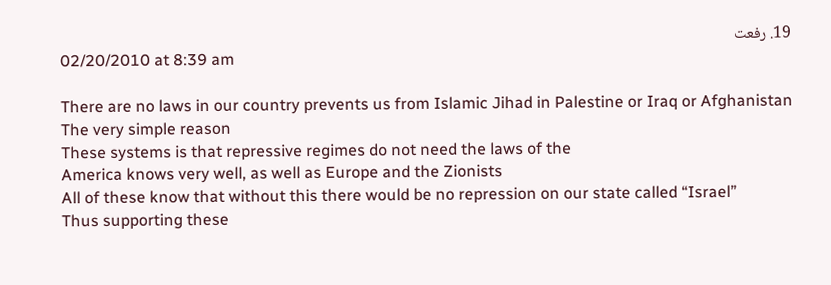19. رفعت
    02/20/2010 at 8:39 am

    There are no laws in our country prevents us from Islamic Jihad in Palestine or Iraq or Afghanistan
    The very simple reason
    These systems is that repressive regimes do not need the laws of the
    America knows very well, as well as Europe and the Zionists
    All of these know that without this there would be no repression on our state called “Israel”
    Thus supporting these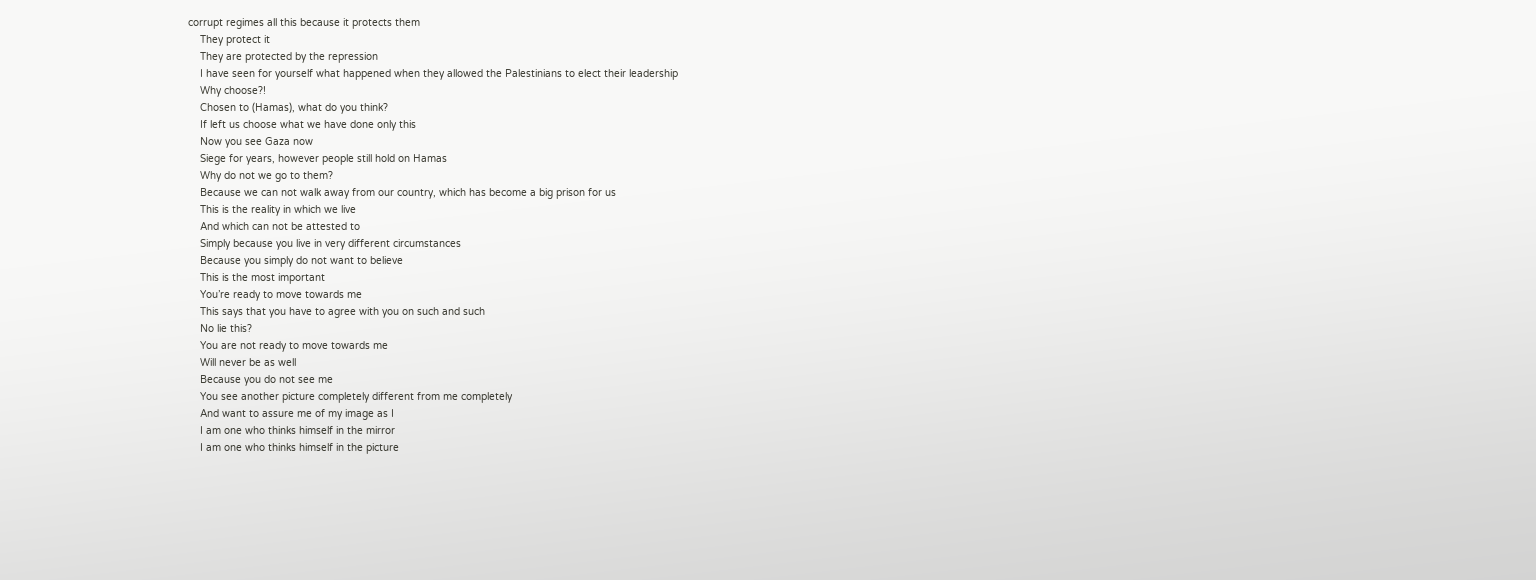corrupt regimes all this because it protects them
    They protect it
    They are protected by the repression
    I have seen for yourself what happened when they allowed the Palestinians to elect their leadership
    Why choose?!
    Chosen to (Hamas), what do you think?
    If left us choose what we have done only this
    Now you see Gaza now
    Siege for years, however people still hold on Hamas
    Why do not we go to them?
    Because we can not walk away from our country, which has become a big prison for us
    This is the reality in which we live
    And which can not be attested to
    Simply because you live in very different circumstances
    Because you simply do not want to believe
    This is the most important
    You’re ready to move towards me
    This says that you have to agree with you on such and such
    No lie this?
    You are not ready to move towards me
    Will never be as well
    Because you do not see me
    You see another picture completely different from me completely
    And want to assure me of my image as I
    I am one who thinks himself in the mirror
    I am one who thinks himself in the picture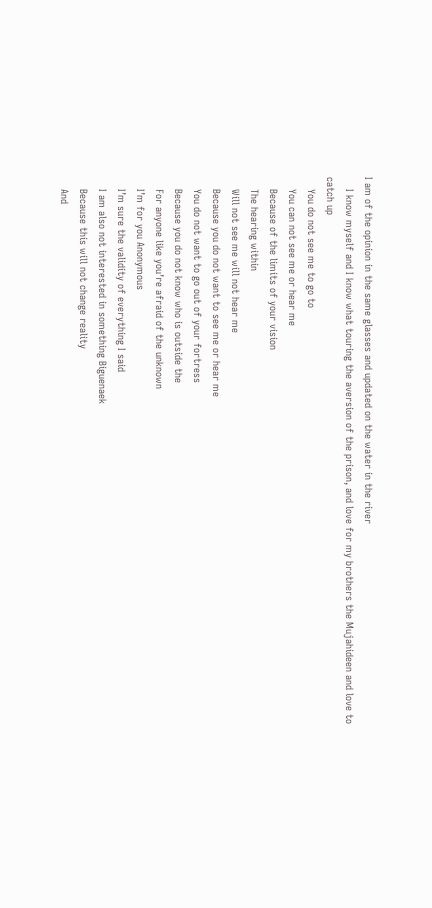I am of the opinion in the same glasses and updated on the water in the river
    I know myself and I know what touring the aversion of the prison, and love for my brothers the Mujahideen and love to catch up
    You do not see me to go to
    You can not see me or hear me
    Because of the limits of your vision
    The hearing within
    Will not see me will not hear me
    Because you do not want to see me or hear me
    You do not want to go out of your fortress
    Because you do not know who is outside the
    For anyone like you’re afraid of the unknown
    I’m for you Anonymous
    I’m sure the validity of everything I said
    I am also not interested in something Biguenaek
    Because this will not change reality
    And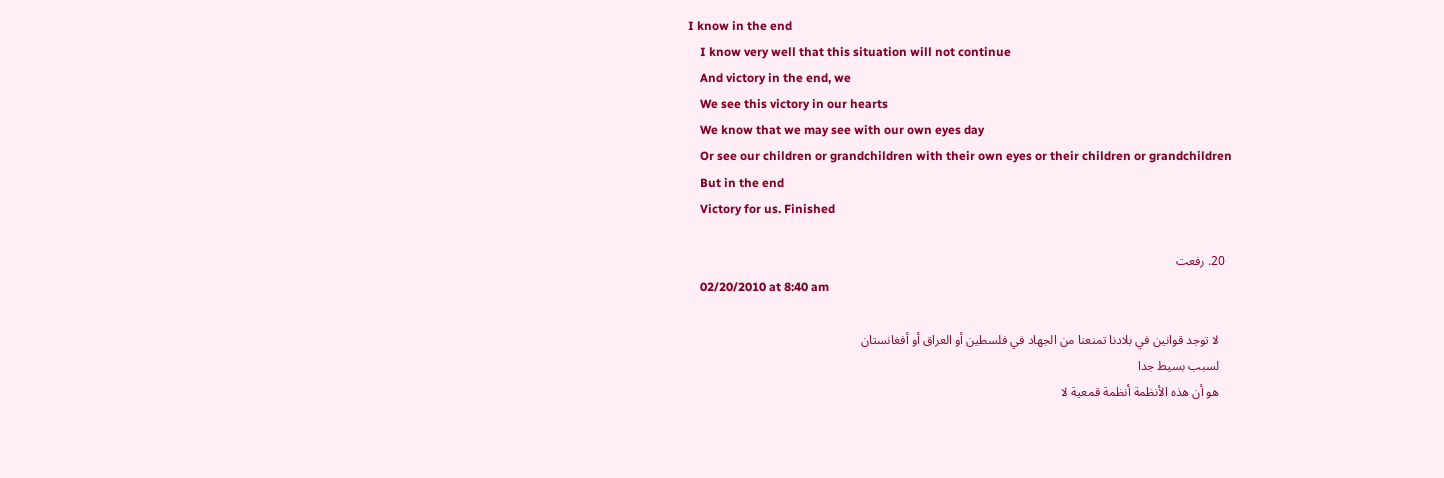I know in the end
    I know very well that this situation will not continue
    And victory in the end, we
    We see this victory in our hearts
    We know that we may see with our own eyes day
    Or see our children or grandchildren with their own eyes or their children or grandchildren
    But in the end
    Victory for us. Finished

  20. رفعت
    02/20/2010 at 8:40 am

    لا توجد قوانين في بلادنا تمنعنا من الجهاد في فلسطين أو العراق أو أفغانستان
    لسبب بسيط جدا
    هو أن هذه الأنظمة أنظمة قمعية لا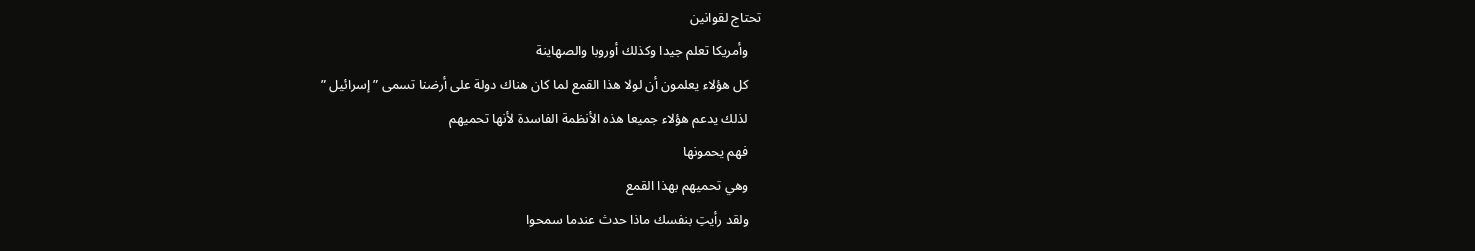تحتاج لقوانين
    وأمريكا تعلم جيدا وكذلك أوروبا والصهاينة
    كل هؤلاء يعلمون أن لولا هذا القمع لما كان هناك دولة على أرضنا تسمى ” إسرائيل ”
    لذلك يدعم هؤلاء جميعا هذه الأنظمة الفاسدة لأنها تحميهم
    فهم يحمونها
    وهي تحميهم بهذا القمع
    ولقد رأيتِ بنفسك ماذا حدث عندما سمحوا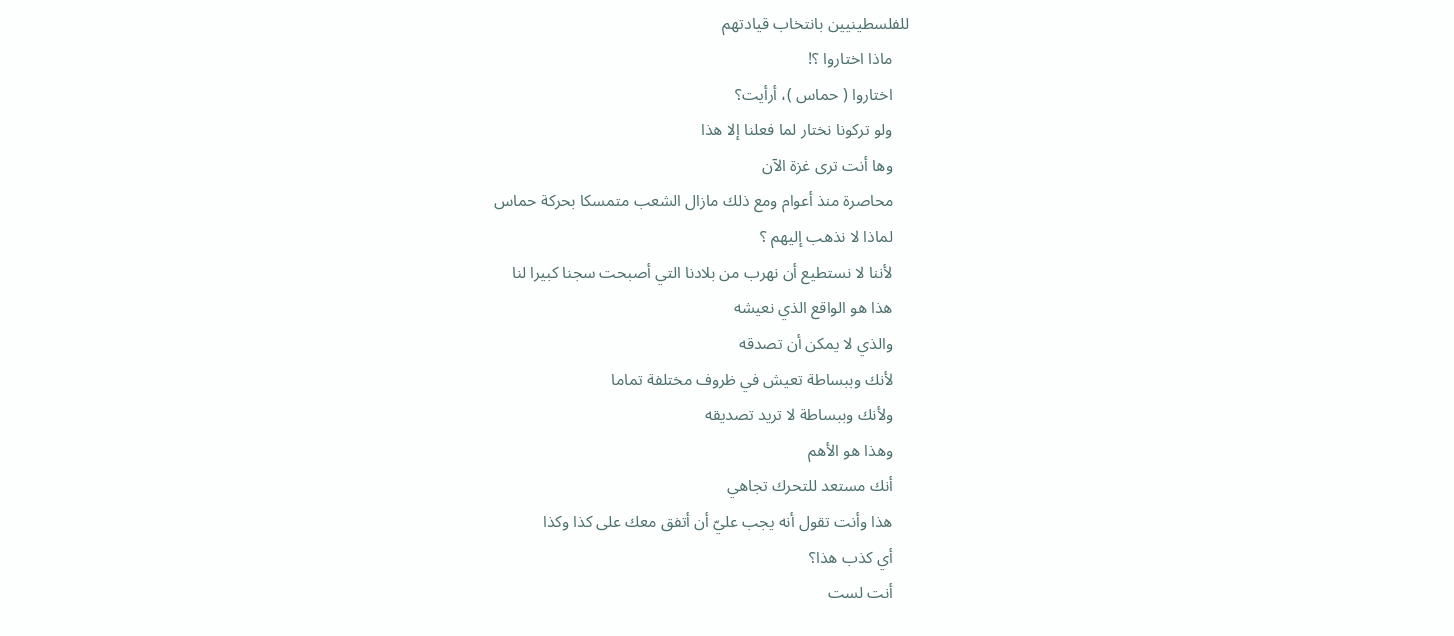للفلسطينيين بانتخاب قيادتهم
    ماذا اختاروا ؟!
    اختاروا ( حماس )، أرأيت؟
    ولو تركونا نختار لما فعلنا إلا هذا
    وها أنت ترى غزة الآن
    محاصرة منذ أعوام ومع ذلك مازال الشعب متمسكا بحركة حماس
    لماذا لا نذهب إليهم ؟
    لأننا لا نستطيع أن نهرب من بلادنا التي أصبحت سجنا كبيرا لنا
    هذا هو الواقع الذي نعيشه
    والذي لا يمكن أن تصدقه
    لأنك وببساطة تعيش في ظروف مختلفة تماما
    ولأنك وببساطة لا تريد تصديقه
    وهذا هو الأهم
    أنك مستعد للتحرك تجاهي
    هذا وأنت تقول أنه يجب عليّ أن أتفق معك على كذا وكذا
    أي كذب هذا؟
    أنت لست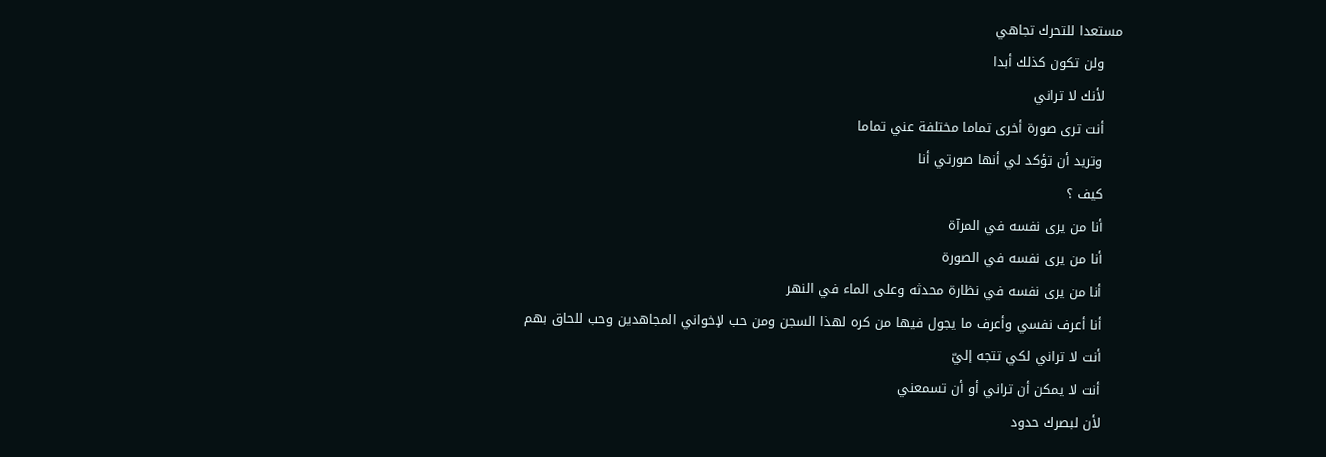مستعدا للتحرك تجاهي
    ولن تكون كذلك أبدا
    لأنك لا تراني
    أنت ترى صورة أخرى تماما مختلفة عني تماما
    وتريد أن تؤكد لي أنها صورتي أنا
    كيف ؟
    أنا من يرى نفسه في المرآة
    أنا من يرى نفسه في الصورة
    أنا من يرى نفسه في نظارة محدثه وعلى الماء في النهر
    أنا أعرف نفسي وأعرف ما يجول فيها من كره لهذا السجن ومن حب لإخواني المجاهدين وحب للحاق بهم
    أنت لا تراني لكي تتجه إليّ
    أنت لا يمكن أن تراني أو أن تسمعني
    لأن لبصرك حدود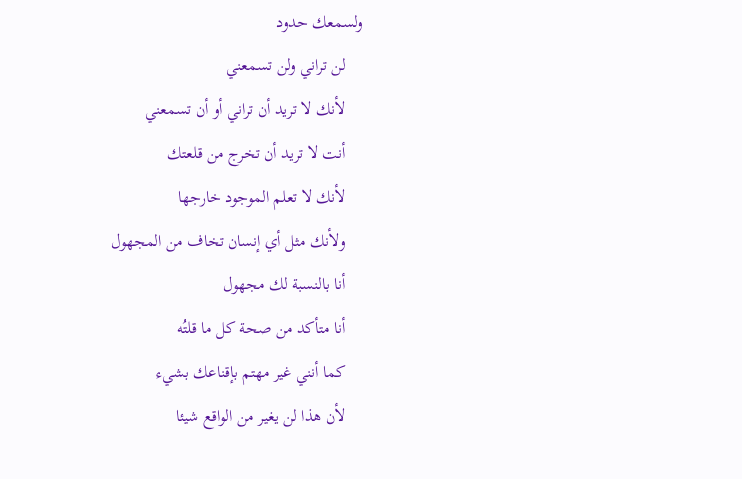ولسمعك حدود
    لن تراني ولن تسمعني
    لأنك لا تريد أن تراني أو أن تسمعني
    أنت لا تريد أن تخرج من قلعتك
    لأنك لا تعلم الموجود خارجها
    ولأنك مثل أي إنسان تخاف من المجهول
    أنا بالنسبة لك مجهول
    أنا متأكد من صحة كل ما قلتُه
    كما أنني غير مهتم بإقناعك بشيء
    لأن هذا لن يغير من الواقع شيئا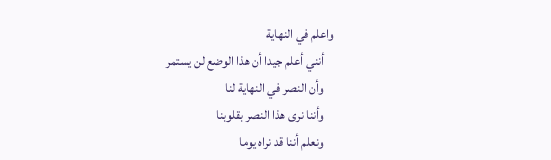واعلم في النهاية
    أنني أعلم جيدا أن هذا الوضع لن يستمر
    وأن النصر في النهاية لنا
    وأننا نرى هذا النصر بقلوبنا
    ونعلم أننا قد نراه يوما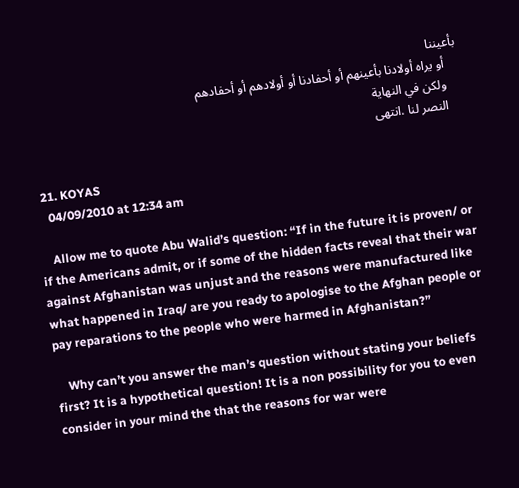بأعيننا
    أو يراه أولادنا بأعينهم أو أحفادنا أو أولادهم أو أحفادهم
    ولكن في النهاية
    النصر لنا .انتهى

  21. KOYAS
    04/09/2010 at 12:34 am

    Allow me to quote Abu Walid’s question: “If in the future it is proven/ or if the Americans admit, or if some of the hidden facts reveal that their war against Afghanistan was unjust and the reasons were manufactured like what happened in Iraq/ are you ready to apologise to the Afghan people or pay reparations to the people who were harmed in Afghanistan?”

    Why can’t you answer the man’s question without stating your beliefs first? It is a hypothetical question! It is a non possibility for you to even consider in your mind the that the reasons for war were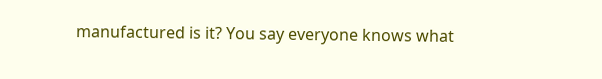manufactured is it? You say everyone knows what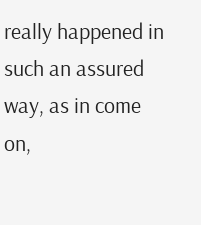really happened in such an assured way, as in come on,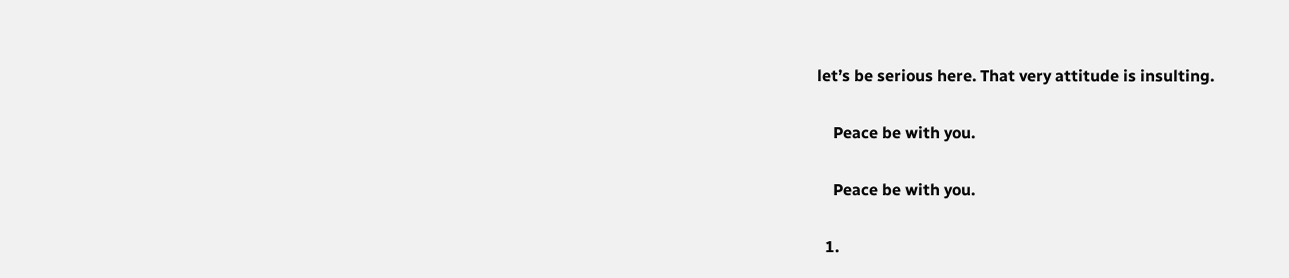let’s be serious here. That very attitude is insulting.

    Peace be with you.

    Peace be with you.

  1.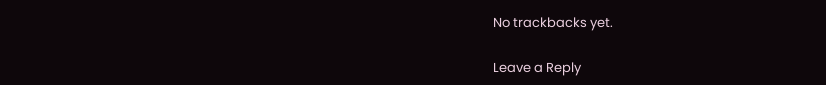No trackbacks yet.

Leave a Reply